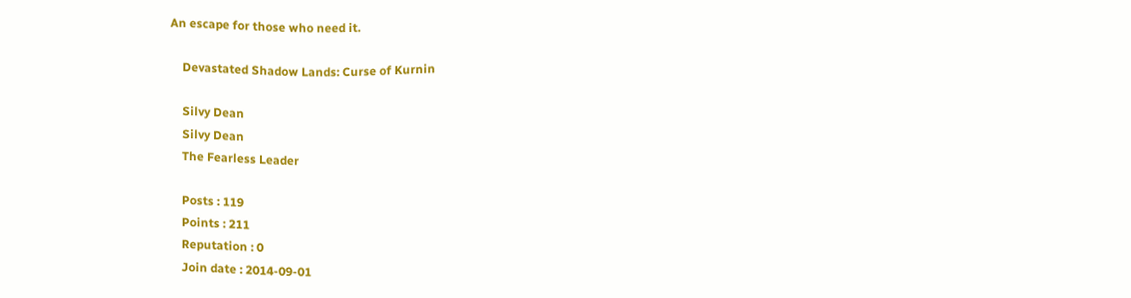An escape for those who need it.

    Devastated Shadow Lands: Curse of Kurnin

    Silvy Dean
    Silvy Dean
    The Fearless Leader

    Posts : 119
    Points : 211
    Reputation : 0
    Join date : 2014-09-01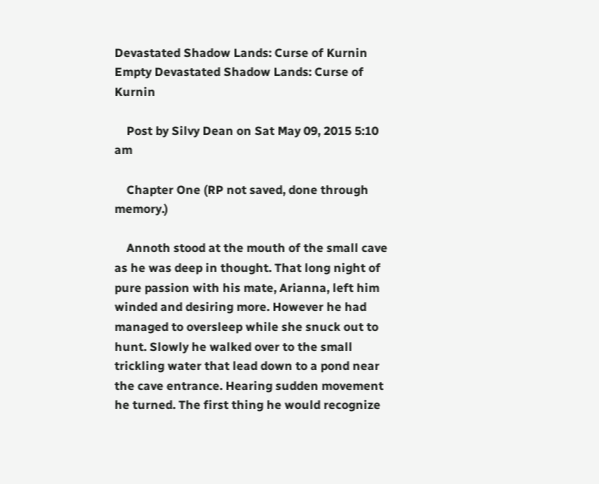Devastated Shadow Lands: Curse of Kurnin Empty Devastated Shadow Lands: Curse of Kurnin

    Post by Silvy Dean on Sat May 09, 2015 5:10 am

    Chapter One (RP not saved, done through memory.)

    Annoth stood at the mouth of the small cave as he was deep in thought. That long night of pure passion with his mate, Arianna, left him winded and desiring more. However he had managed to oversleep while she snuck out to hunt. Slowly he walked over to the small trickling water that lead down to a pond near the cave entrance. Hearing sudden movement he turned. The first thing he would recognize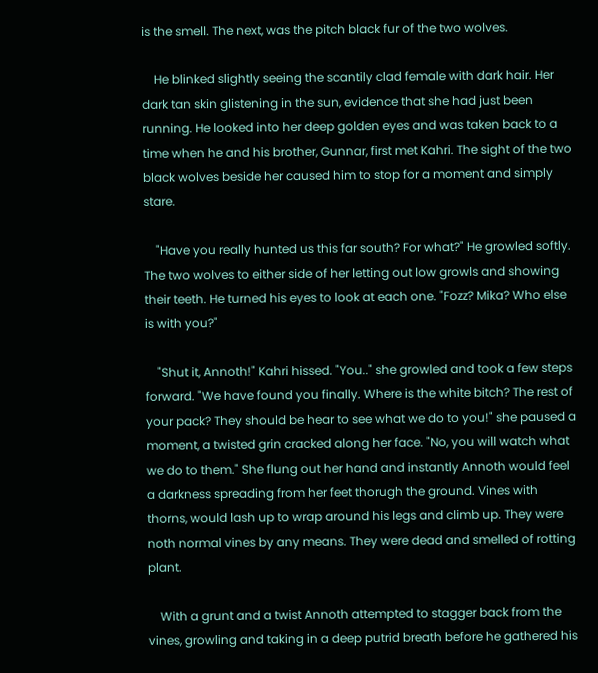is the smell. The next, was the pitch black fur of the two wolves.

    He blinked slightly seeing the scantily clad female with dark hair. Her dark tan skin glistening in the sun, evidence that she had just been running. He looked into her deep golden eyes and was taken back to a time when he and his brother, Gunnar, first met Kahri. The sight of the two black wolves beside her caused him to stop for a moment and simply stare.

    "Have you really hunted us this far south? For what?" He growled softly. The two wolves to either side of her letting out low growls and showing their teeth. He turned his eyes to look at each one. "Fozz? Mika? Who else is with you?"

    "Shut it, Annoth!" Kahri hissed. "You.." she growled and took a few steps forward. "We have found you finally. Where is the white bitch? The rest of your pack? They should be hear to see what we do to you!" she paused a moment, a twisted grin cracked along her face. "No, you will watch what we do to them." She flung out her hand and instantly Annoth would feel a darkness spreading from her feet thorugh the ground. Vines with thorns, would lash up to wrap around his legs and climb up. They were noth normal vines by any means. They were dead and smelled of rotting plant.

    With a grunt and a twist Annoth attempted to stagger back from the vines, growling and taking in a deep putrid breath before he gathered his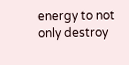energy to not only destroy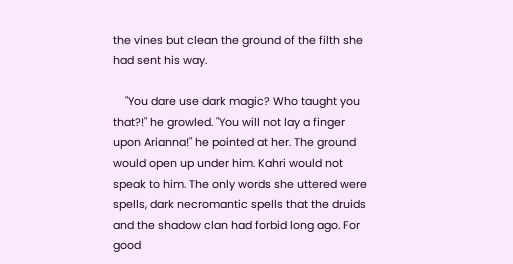the vines but clean the ground of the filth she had sent his way.

    "You dare use dark magic? Who taught you that?!" he growled. "You will not lay a finger upon Arianna!" he pointed at her. The ground would open up under him. Kahri would not speak to him. The only words she uttered were spells, dark necromantic spells that the druids and the shadow clan had forbid long ago. For good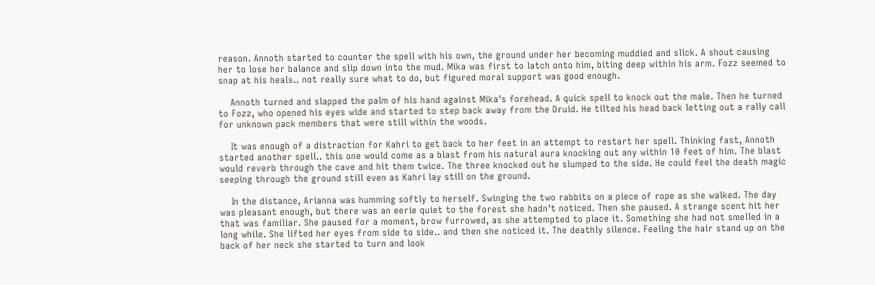reason. Annoth started to counter the spell with his own, the ground under her becoming muddied and slick. A shout causing her to lose her balance and slip down into the mud. Mika was first to latch onto him, biting deep within his arm. Fozz seemed to snap at his heals.. not really sure what to do, but figured moral support was good enough.

    Annoth turned and slapped the palm of his hand against Mika's forehead. A quick spell to knock out the male. Then he turned to Fozz, who opened his eyes wide and started to step back away from the Druid. He tilted his head back letting out a rally call for unknown pack members that were still within the woods.

    It was enough of a distraction for Kahri to get back to her feet in an attempt to restart her spell. Thinking fast, Annoth started another spell.. this one would come as a blast from his natural aura knocking out any within 10 feet of him. The blast would reverb through the cave and hit them twice. The three knocked out he slumped to the side. He could feel the death magic seeping through the ground still even as Kahri lay still on the ground.

    In the distance, Arianna was humming softly to herself. Swinging the two rabbits on a piece of rope as she walked. The day was pleasant enough, but there was an eerie quiet to the forest she hadn't noticed. Then she paused. A strange scent hit her that was familiar. She paused for a moment, brow furrowed, as she attempted to place it. Something she had not smelled in a long while. She lifted her eyes from side to side.. and then she noticed it. The deathly silence. Feeling the hair stand up on the back of her neck she started to turn and look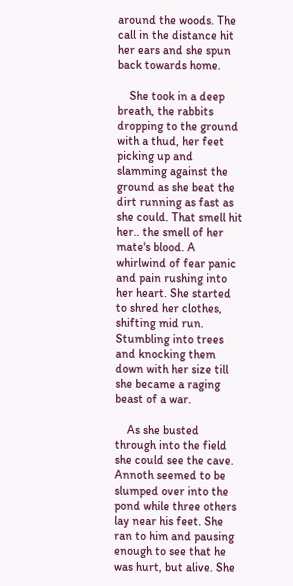around the woods. The call in the distance hit her ears and she spun back towards home.

    She took in a deep breath, the rabbits dropping to the ground with a thud, her feet picking up and slamming against the ground as she beat the dirt running as fast as she could. That smell hit her.. the smell of her mate's blood. A whirlwind of fear panic and pain rushing into her heart. She started to shred her clothes, shifting mid run. Stumbling into trees and knocking them down with her size till she became a raging beast of a war.

    As she busted through into the field she could see the cave. Annoth seemed to be slumped over into the pond while three others lay near his feet. She ran to him and pausing enough to see that he was hurt, but alive. She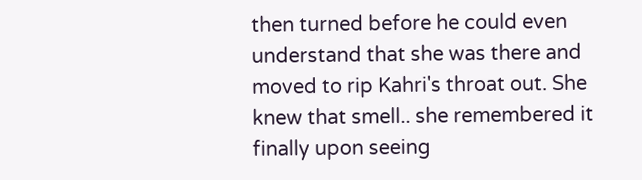then turned before he could even understand that she was there and moved to rip Kahri's throat out. She knew that smell.. she remembered it finally upon seeing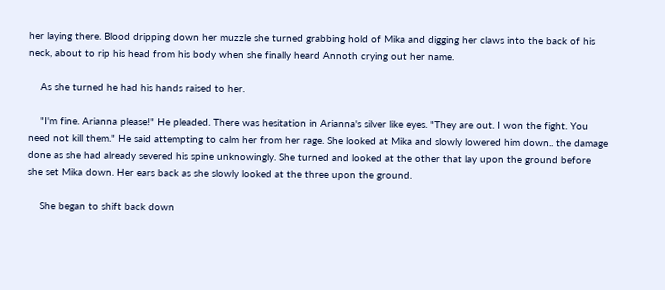her laying there. Blood dripping down her muzzle she turned grabbing hold of Mika and digging her claws into the back of his neck, about to rip his head from his body when she finally heard Annoth crying out her name.

    As she turned he had his hands raised to her.

    "I'm fine. Arianna please!" He pleaded. There was hesitation in Arianna's silver like eyes. "They are out. I won the fight. You need not kill them." He said attempting to calm her from her rage. She looked at Mika and slowly lowered him down.. the damage done as she had already severed his spine unknowingly. She turned and looked at the other that lay upon the ground before she set Mika down. Her ears back as she slowly looked at the three upon the ground.

    She began to shift back down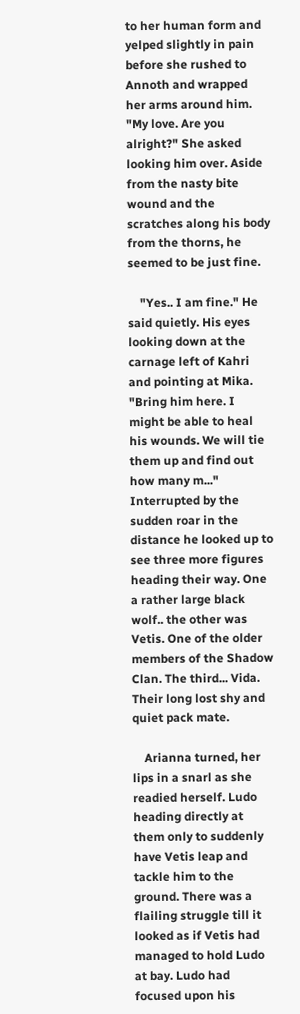to her human form and yelped slightly in pain before she rushed to Annoth and wrapped her arms around him. "My love. Are you alright?" She asked looking him over. Aside from the nasty bite wound and the scratches along his body from the thorns, he seemed to be just fine.

    "Yes.. I am fine." He said quietly. His eyes looking down at the carnage left of Kahri and pointing at Mika. "Bring him here. I might be able to heal his wounds. We will tie them up and find out how many m..." Interrupted by the sudden roar in the distance he looked up to see three more figures heading their way. One a rather large black wolf.. the other was Vetis. One of the older members of the Shadow Clan. The third... Vida. Their long lost shy and quiet pack mate.

    Arianna turned, her lips in a snarl as she readied herself. Ludo heading directly at them only to suddenly have Vetis leap and tackle him to the ground. There was a flailing struggle till it looked as if Vetis had managed to hold Ludo at bay. Ludo had focused upon his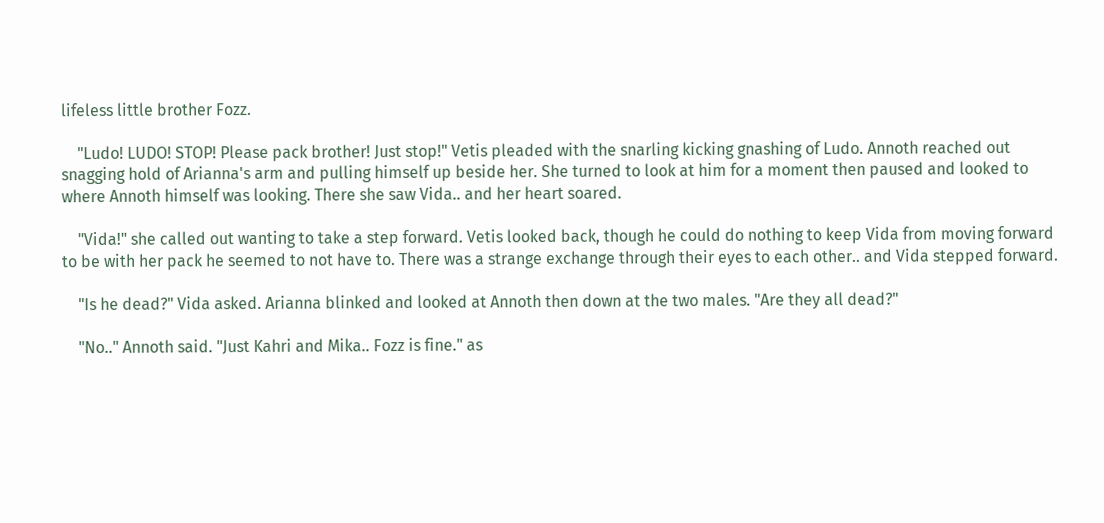lifeless little brother Fozz.

    "Ludo! LUDO! STOP! Please pack brother! Just stop!" Vetis pleaded with the snarling kicking gnashing of Ludo. Annoth reached out snagging hold of Arianna's arm and pulling himself up beside her. She turned to look at him for a moment then paused and looked to where Annoth himself was looking. There she saw Vida.. and her heart soared.

    "Vida!" she called out wanting to take a step forward. Vetis looked back, though he could do nothing to keep Vida from moving forward to be with her pack he seemed to not have to. There was a strange exchange through their eyes to each other.. and Vida stepped forward.

    "Is he dead?" Vida asked. Arianna blinked and looked at Annoth then down at the two males. "Are they all dead?"

    "No.." Annoth said. "Just Kahri and Mika.. Fozz is fine." as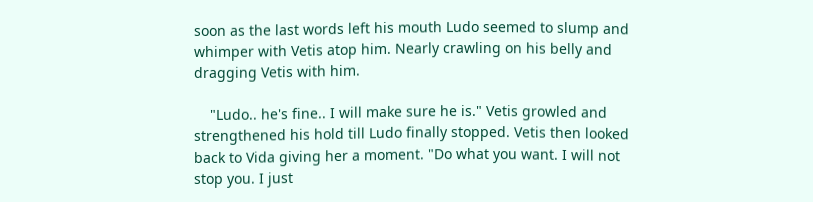soon as the last words left his mouth Ludo seemed to slump and whimper with Vetis atop him. Nearly crawling on his belly and dragging Vetis with him.

    "Ludo.. he's fine.. I will make sure he is." Vetis growled and strengthened his hold till Ludo finally stopped. Vetis then looked back to Vida giving her a moment. "Do what you want. I will not stop you. I just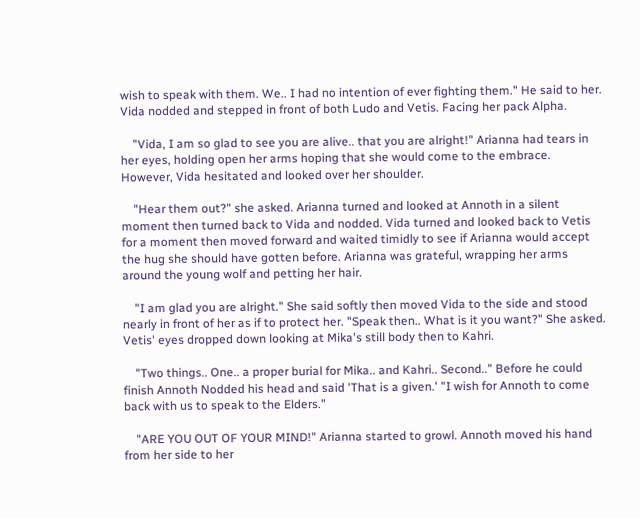wish to speak with them. We.. I had no intention of ever fighting them." He said to her. Vida nodded and stepped in front of both Ludo and Vetis. Facing her pack Alpha.

    "Vida, I am so glad to see you are alive.. that you are alright!" Arianna had tears in her eyes, holding open her arms hoping that she would come to the embrace. However, Vida hesitated and looked over her shoulder.

    "Hear them out?" she asked. Arianna turned and looked at Annoth in a silent moment then turned back to Vida and nodded. Vida turned and looked back to Vetis for a moment then moved forward and waited timidly to see if Arianna would accept the hug she should have gotten before. Arianna was grateful, wrapping her arms around the young wolf and petting her hair.

    "I am glad you are alright." She said softly then moved Vida to the side and stood nearly in front of her as if to protect her. "Speak then.. What is it you want?" She asked. Vetis' eyes dropped down looking at Mika's still body then to Kahri.

    "Two things.. One.. a proper burial for Mika.. and Kahri.. Second.." Before he could finish Annoth Nodded his head and said 'That is a given.' "I wish for Annoth to come back with us to speak to the Elders."

    "ARE YOU OUT OF YOUR MIND!" Arianna started to growl. Annoth moved his hand from her side to her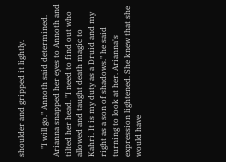shoulder and gripped it lightly.

    "I will go." Annoth said determined. Arianna snapped her eyes to Annoth and tilted her head. "I need to find out who allowed and taught death magic to Kahri. It is my duty as a Druid and my right as a son of shadows." he said turning to look at her. Arianna's expression lightened. She knew that she would have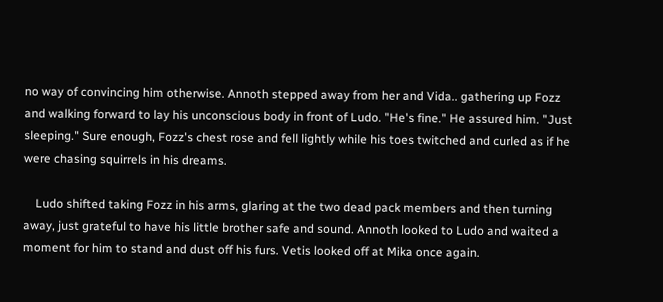no way of convincing him otherwise. Annoth stepped away from her and Vida.. gathering up Fozz and walking forward to lay his unconscious body in front of Ludo. "He's fine." He assured him. "Just sleeping." Sure enough, Fozz's chest rose and fell lightly while his toes twitched and curled as if he were chasing squirrels in his dreams.

    Ludo shifted taking Fozz in his arms, glaring at the two dead pack members and then turning away, just grateful to have his little brother safe and sound. Annoth looked to Ludo and waited a moment for him to stand and dust off his furs. Vetis looked off at Mika once again.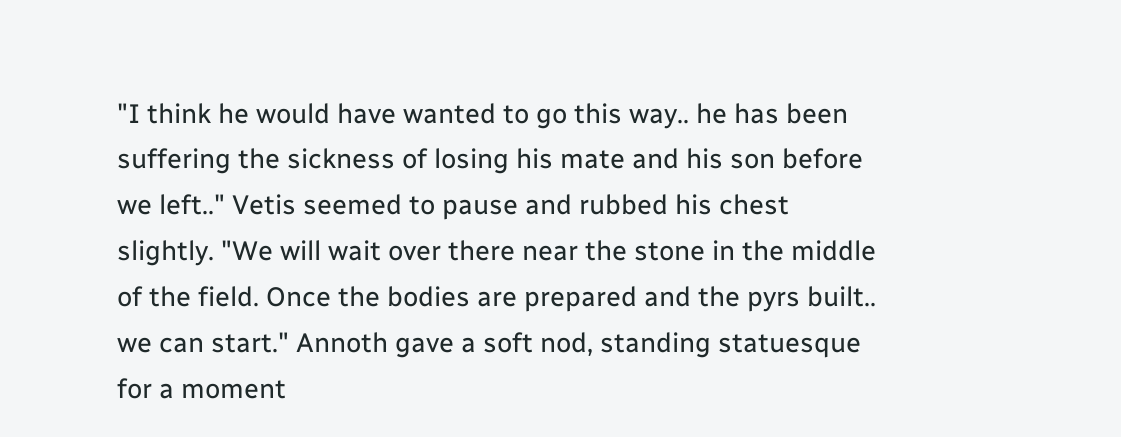"I think he would have wanted to go this way.. he has been suffering the sickness of losing his mate and his son before we left.." Vetis seemed to pause and rubbed his chest slightly. "We will wait over there near the stone in the middle of the field. Once the bodies are prepared and the pyrs built.. we can start." Annoth gave a soft nod, standing statuesque for a moment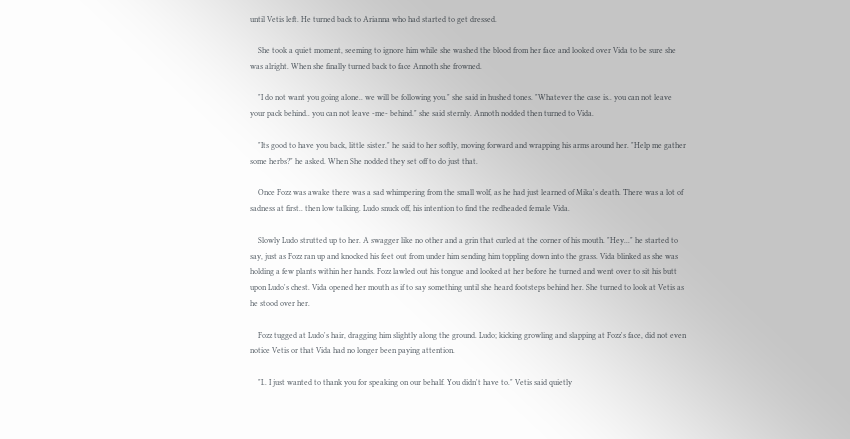until Vetis left. He turned back to Arianna who had started to get dressed.

    She took a quiet moment, seeming to ignore him while she washed the blood from her face and looked over Vida to be sure she was alright. When she finally turned back to face Annoth she frowned.

    "I do not want you going alone.. we will be following you." she said in hushed tones. "Whatever the case is.. you can not leave your pack behind.. you can not leave -me- behind." she said sternly. Annoth nodded then turned to Vida.

    "Its good to have you back, little sister." he said to her softly, moving forward and wrapping his arms around her. "Help me gather some herbs?" he asked. When She nodded they set off to do just that.

    Once Fozz was awake there was a sad whimpering from the small wolf, as he had just learned of Mika's death. There was a lot of sadness at first.. then low talking. Ludo snuck off, his intention to find the redheaded female Vida.

    Slowly Ludo strutted up to her. A swagger like no other and a grin that curled at the corner of his mouth. "Hey..." he started to say, just as Fozz ran up and knocked his feet out from under him sending him toppling down into the grass. Vida blinked as she was holding a few plants within her hands. Fozz lawled out his tongue and looked at her before he turned and went over to sit his butt upon Ludo's chest. Vida opened her mouth as if to say something until she heard footsteps behind her. She turned to look at Vetis as he stood over her.

    Fozz tugged at Ludo's hair, dragging him slightly along the ground. Ludo; kicking growling and slapping at Fozz's face, did not even notice Vetis or that Vida had no longer been paying attention.

    "I.. I just wanted to thank you for speaking on our behalf. You didn't have to." Vetis said quietly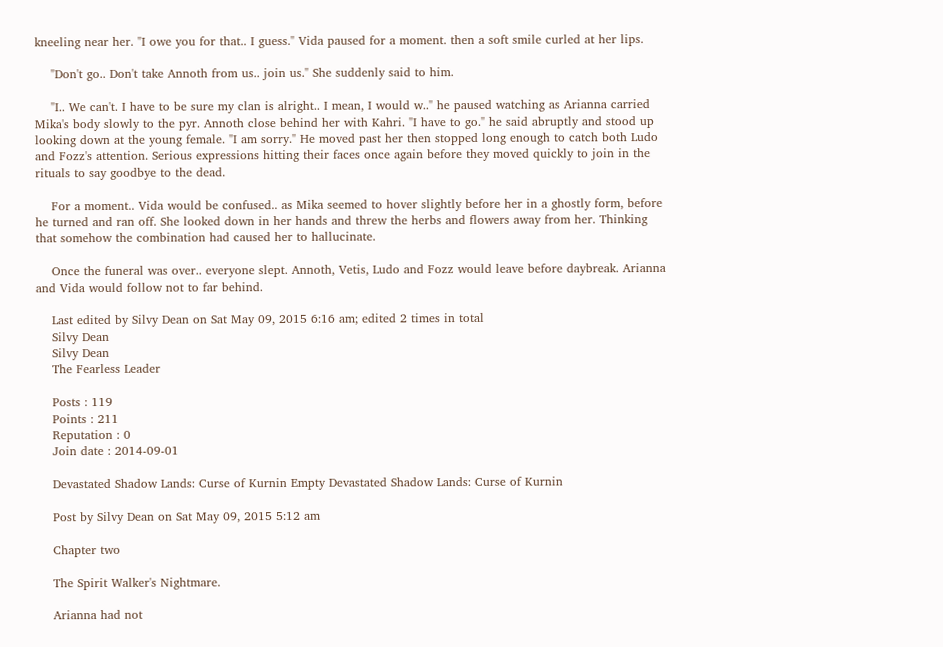kneeling near her. "I owe you for that.. I guess." Vida paused for a moment. then a soft smile curled at her lips.

    "Don't go.. Don't take Annoth from us.. join us." She suddenly said to him.

    "I.. We can't. I have to be sure my clan is alright.. I mean, I would w.." he paused watching as Arianna carried Mika's body slowly to the pyr. Annoth close behind her with Kahri. "I have to go." he said abruptly and stood up looking down at the young female. "I am sorry." He moved past her then stopped long enough to catch both Ludo and Fozz's attention. Serious expressions hitting their faces once again before they moved quickly to join in the rituals to say goodbye to the dead.

    For a moment.. Vida would be confused.. as Mika seemed to hover slightly before her in a ghostly form, before he turned and ran off. She looked down in her hands and threw the herbs and flowers away from her. Thinking that somehow the combination had caused her to hallucinate.

    Once the funeral was over.. everyone slept. Annoth, Vetis, Ludo and Fozz would leave before daybreak. Arianna and Vida would follow not to far behind.

    Last edited by Silvy Dean on Sat May 09, 2015 6:16 am; edited 2 times in total
    Silvy Dean
    Silvy Dean
    The Fearless Leader

    Posts : 119
    Points : 211
    Reputation : 0
    Join date : 2014-09-01

    Devastated Shadow Lands: Curse of Kurnin Empty Devastated Shadow Lands: Curse of Kurnin

    Post by Silvy Dean on Sat May 09, 2015 5:12 am

    Chapter two

    The Spirit Walker's Nightmare.

    Arianna had not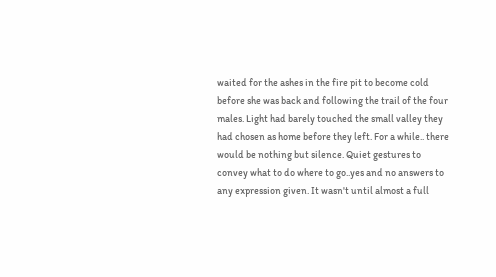waited for the ashes in the fire pit to become cold before she was back and following the trail of the four males. Light had barely touched the small valley they had chosen as home before they left. For a while.. there would be nothing but silence. Quiet gestures to convey what to do where to go..yes and no answers to any expression given. It wasn't until almost a full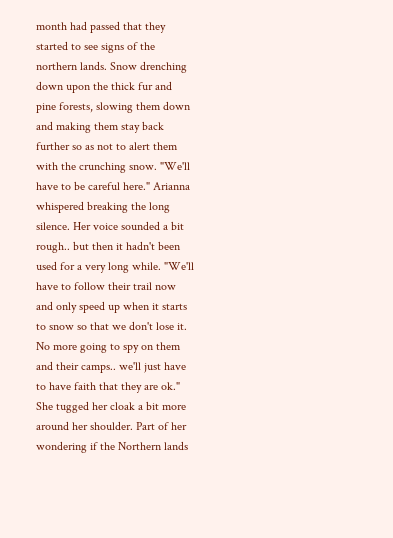month had passed that they started to see signs of the northern lands. Snow drenching down upon the thick fur and pine forests, slowing them down and making them stay back further so as not to alert them with the crunching snow. "We'll have to be careful here." Arianna whispered breaking the long silence. Her voice sounded a bit rough.. but then it hadn't been used for a very long while. "We'll have to follow their trail now and only speed up when it starts to snow so that we don't lose it. No more going to spy on them and their camps.. we'll just have to have faith that they are ok." She tugged her cloak a bit more around her shoulder. Part of her wondering if the Northern lands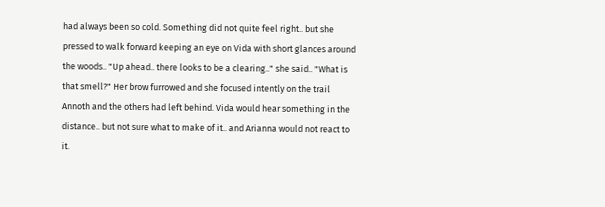had always been so cold. Something did not quite feel right.. but she pressed to walk forward keeping an eye on Vida with short glances around the woods.. "Up ahead.. there looks to be a clearing.." she said.. "What is that smell?" Her brow furrowed and she focused intently on the trail Annoth and the others had left behind. Vida would hear something in the distance.. but not sure what to make of it.. and Arianna would not react to it.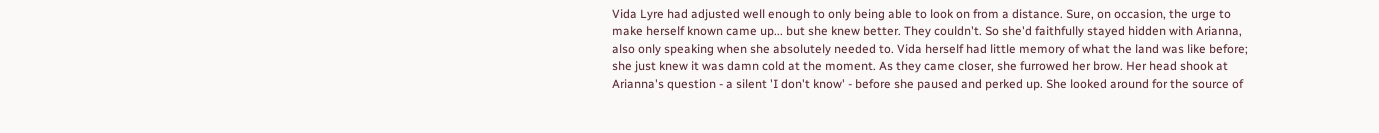Vida Lyre had adjusted well enough to only being able to look on from a distance. Sure, on occasion, the urge to make herself known came up... but she knew better. They couldn't. So she'd faithfully stayed hidden with Arianna, also only speaking when she absolutely needed to. Vida herself had little memory of what the land was like before; she just knew it was damn cold at the moment. As they came closer, she furrowed her brow. Her head shook at Arianna's question - a silent 'I don't know' - before she paused and perked up. She looked around for the source of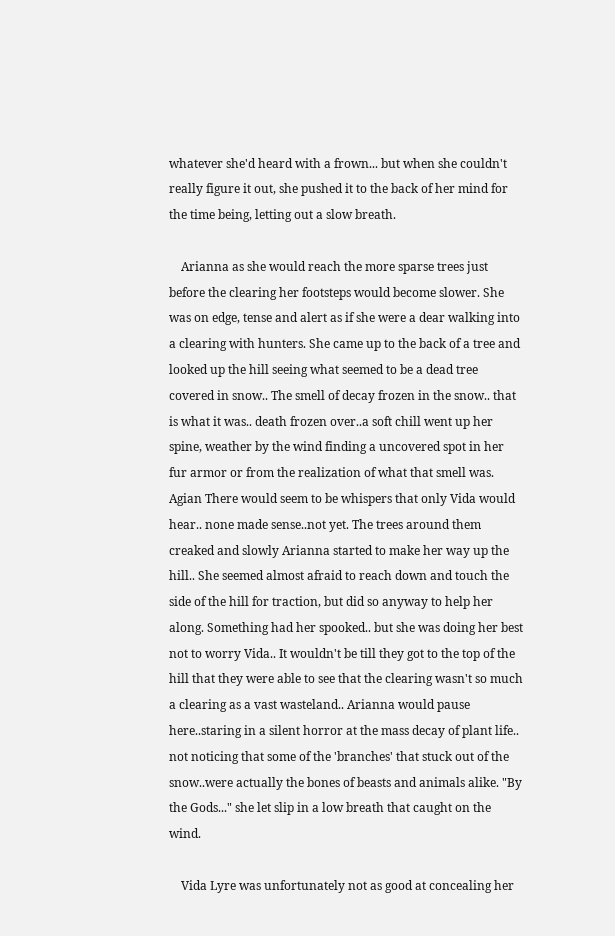whatever she'd heard with a frown... but when she couldn't really figure it out, she pushed it to the back of her mind for the time being, letting out a slow breath.

    Arianna as she would reach the more sparse trees just before the clearing her footsteps would become slower. She was on edge, tense and alert as if she were a dear walking into a clearing with hunters. She came up to the back of a tree and looked up the hill seeing what seemed to be a dead tree covered in snow.. The smell of decay frozen in the snow.. that is what it was.. death frozen over..a soft chill went up her spine, weather by the wind finding a uncovered spot in her fur armor or from the realization of what that smell was. Agian There would seem to be whispers that only Vida would hear.. none made sense..not yet. The trees around them creaked and slowly Arianna started to make her way up the hill.. She seemed almost afraid to reach down and touch the side of the hill for traction, but did so anyway to help her along. Something had her spooked.. but she was doing her best not to worry Vida.. It wouldn't be till they got to the top of the hill that they were able to see that the clearing wasn't so much a clearing as a vast wasteland.. Arianna would pause here..staring in a silent horror at the mass decay of plant life.. not noticing that some of the 'branches' that stuck out of the snow..were actually the bones of beasts and animals alike. "By the Gods..." she let slip in a low breath that caught on the wind.

    Vida Lyre was unfortunately not as good at concealing her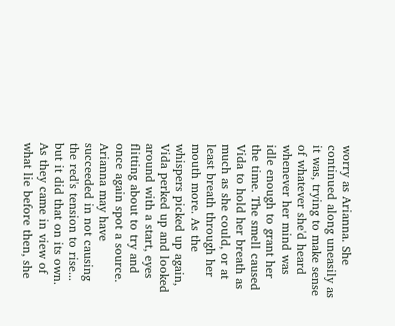worry as Arianna. She continued along uneasily as it was, trying to make sense of whatever she'd heard whenever her mind was idle enough to grant her the time. The smell caused Vida to hold her breath as much as she could, or at least breath through her mouth more. As the whispers picked up again, Vida perked up and looked around with a start, eyes flitting about to try and once again spot a source. Arianna may have succeeded in not causing the red's tension to rise... but it did that on its own. As they came in view of what lie before then, she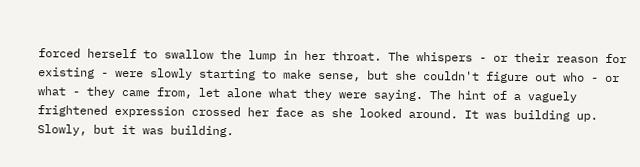forced herself to swallow the lump in her throat. The whispers - or their reason for existing - were slowly starting to make sense, but she couldn't figure out who - or what - they came from, let alone what they were saying. The hint of a vaguely frightened expression crossed her face as she looked around. It was building up. Slowly, but it was building.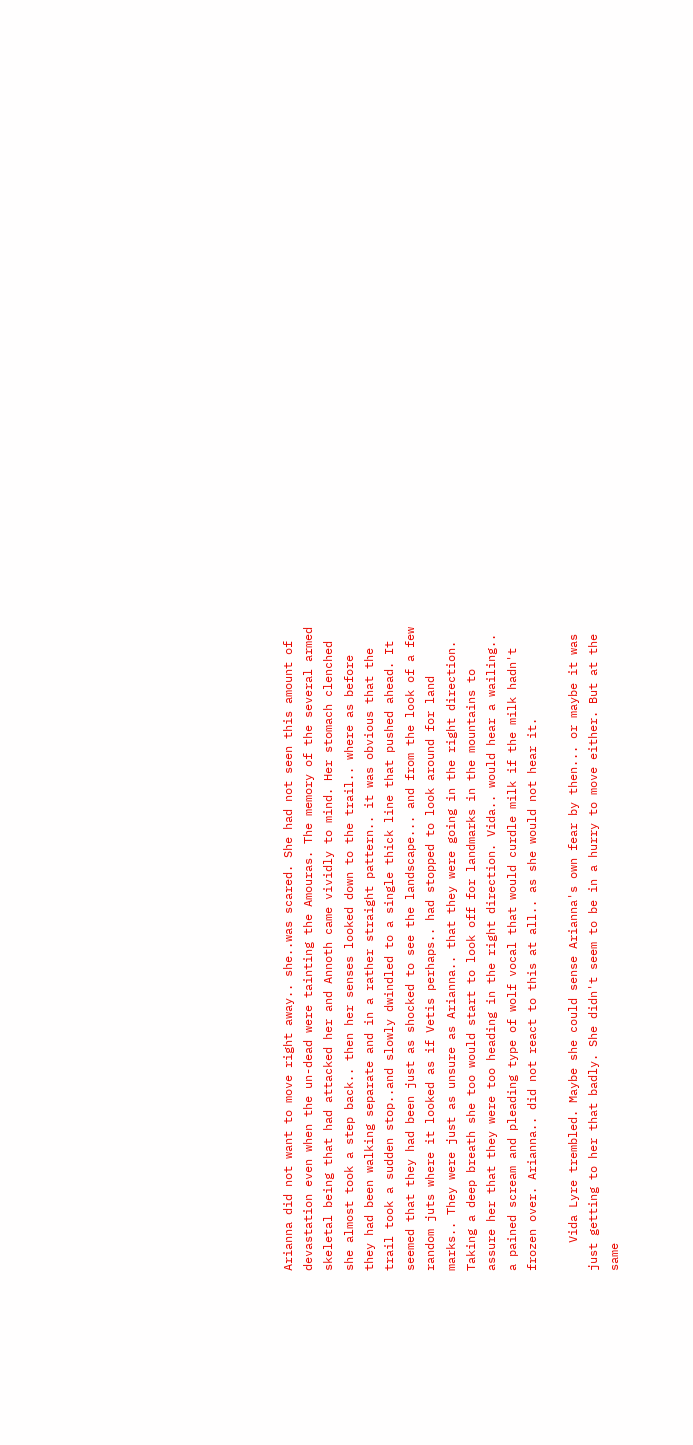Arianna did not want to move right away.. she..was scared. She had not seen this amount of devastation even when the un-dead were tainting the Amouras. The memory of the several armed skeletal being that had attacked her and Annoth came vividly to mind. Her stomach clenched she almost took a step back.. then her senses looked down to the trail.. where as before they had been walking separate and in a rather straight pattern.. it was obvious that the trail took a sudden stop..and slowly dwindled to a single thick line that pushed ahead. It seemed that they had been just as shocked to see the landscape... and from the look of a few random juts where it looked as if Vetis perhaps.. had stopped to look around for land marks.. They were just as unsure as Arianna.. that they were going in the right direction. Taking a deep breath she too would start to look off for landmarks in the mountains to assure her that they were too heading in the right direction. Vida.. would hear a wailing.. a pained scream and pleading type of wolf vocal that would curdle milk if the milk hadn't frozen over. Arianna.. did not react to this at all.. as she would not hear it.

    Vida Lyre trembled. Maybe she could sense Arianna's own fear by then... or maybe it was just getting to her that badly. She didn't seem to be in a hurry to move either. But at the same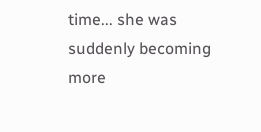time... she was suddenly becoming more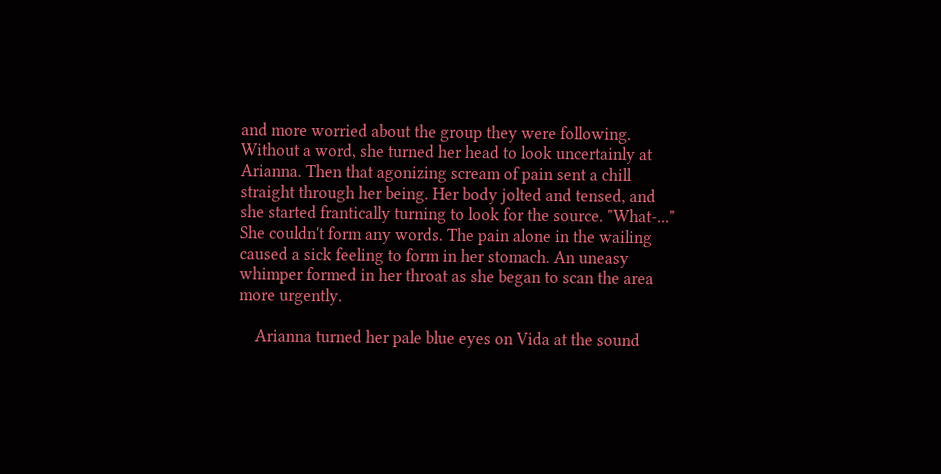and more worried about the group they were following. Without a word, she turned her head to look uncertainly at Arianna. Then that agonizing scream of pain sent a chill straight through her being. Her body jolted and tensed, and she started frantically turning to look for the source. "What-..." She couldn't form any words. The pain alone in the wailing caused a sick feeling to form in her stomach. An uneasy whimper formed in her throat as she began to scan the area more urgently.

    Arianna turned her pale blue eyes on Vida at the sound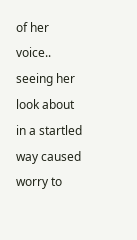of her voice.. seeing her look about in a startled way caused worry to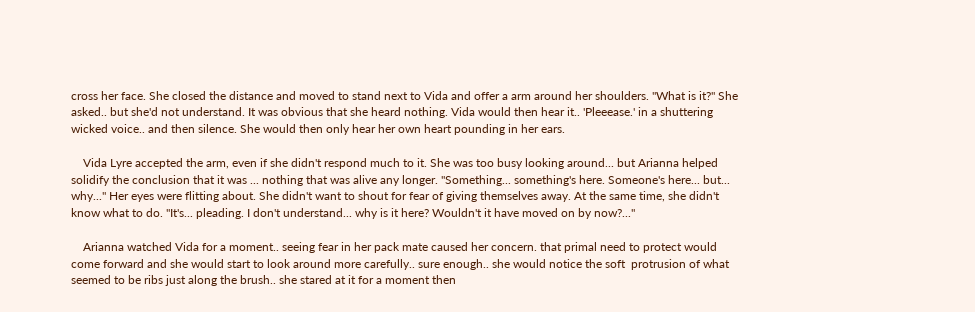cross her face. She closed the distance and moved to stand next to Vida and offer a arm around her shoulders. "What is it?" She asked.. but she'd not understand. It was obvious that she heard nothing. Vida would then hear it.. 'Pleeease.' in a shuttering wicked voice.. and then silence. She would then only hear her own heart pounding in her ears.

    Vida Lyre accepted the arm, even if she didn't respond much to it. She was too busy looking around... but Arianna helped solidify the conclusion that it was ... nothing that was alive any longer. "Something... something's here. Someone's here... but... why..." Her eyes were flitting about. She didn't want to shout for fear of giving themselves away. At the same time, she didn't know what to do. "It's... pleading. I don't understand... why is it here? Wouldn't it have moved on by now?..."

    Arianna watched Vida for a moment.. seeing fear in her pack mate caused her concern. that primal need to protect would come forward and she would start to look around more carefully.. sure enough.. she would notice the soft  protrusion of what seemed to be ribs just along the brush.. she stared at it for a moment then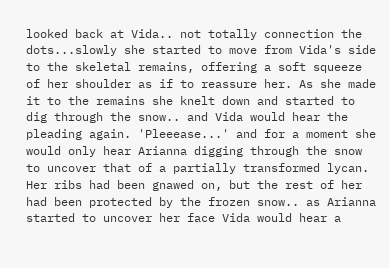looked back at Vida.. not totally connection the dots...slowly she started to move from Vida's side to the skeletal remains, offering a soft squeeze of her shoulder as if to reassure her. As she made it to the remains she knelt down and started to dig through the snow.. and Vida would hear the pleading again. 'Pleeease...' and for a moment she would only hear Arianna digging through the snow to uncover that of a partially transformed lycan. Her ribs had been gnawed on, but the rest of her had been protected by the frozen snow.. as Arianna started to uncover her face Vida would hear a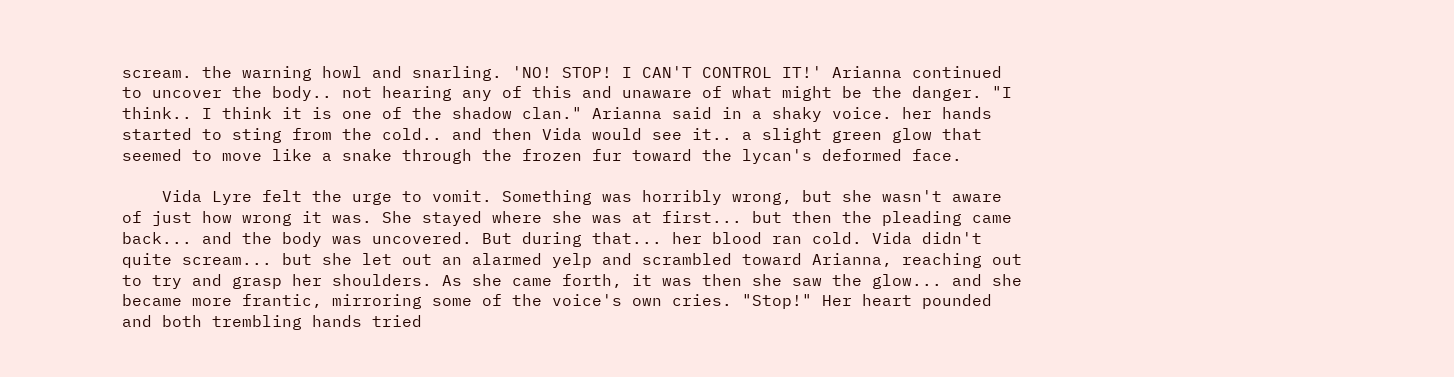scream. the warning howl and snarling. 'NO! STOP! I CAN'T CONTROL IT!' Arianna continued to uncover the body.. not hearing any of this and unaware of what might be the danger. "I think.. I think it is one of the shadow clan." Arianna said in a shaky voice. her hands started to sting from the cold.. and then Vida would see it.. a slight green glow that seemed to move like a snake through the frozen fur toward the lycan's deformed face.

    Vida Lyre felt the urge to vomit. Something was horribly wrong, but she wasn't aware of just how wrong it was. She stayed where she was at first... but then the pleading came back... and the body was uncovered. But during that... her blood ran cold. Vida didn't quite scream... but she let out an alarmed yelp and scrambled toward Arianna, reaching out to try and grasp her shoulders. As she came forth, it was then she saw the glow... and she became more frantic, mirroring some of the voice's own cries. "Stop!" Her heart pounded and both trembling hands tried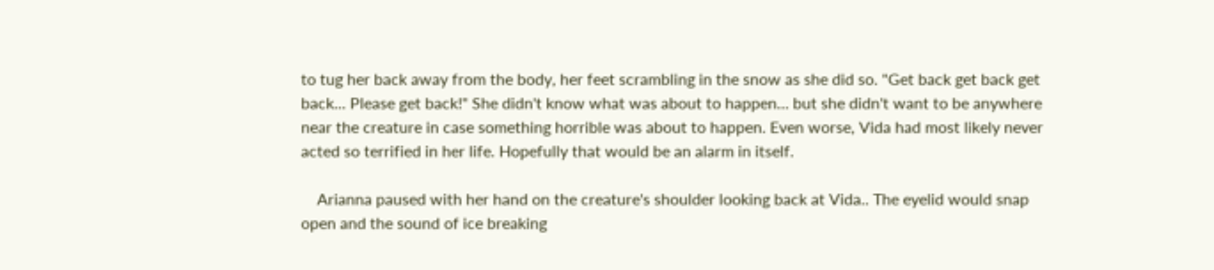to tug her back away from the body, her feet scrambling in the snow as she did so. "Get back get back get back... Please get back!" She didn't know what was about to happen... but she didn't want to be anywhere near the creature in case something horrible was about to happen. Even worse, Vida had most likely never acted so terrified in her life. Hopefully that would be an alarm in itself.

    Arianna paused with her hand on the creature's shoulder looking back at Vida.. The eyelid would snap open and the sound of ice breaking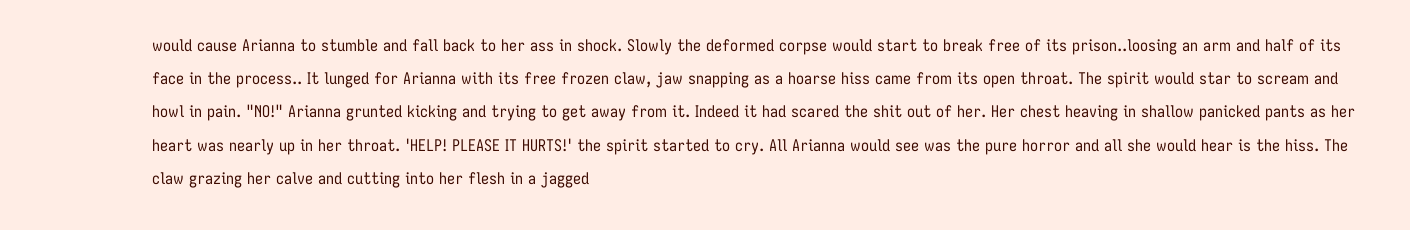would cause Arianna to stumble and fall back to her ass in shock. Slowly the deformed corpse would start to break free of its prison..loosing an arm and half of its face in the process.. It lunged for Arianna with its free frozen claw, jaw snapping as a hoarse hiss came from its open throat. The spirit would star to scream and howl in pain. "NO!" Arianna grunted kicking and trying to get away from it. Indeed it had scared the shit out of her. Her chest heaving in shallow panicked pants as her heart was nearly up in her throat. 'HELP! PLEASE IT HURTS!' the spirit started to cry. All Arianna would see was the pure horror and all she would hear is the hiss. The claw grazing her calve and cutting into her flesh in a jagged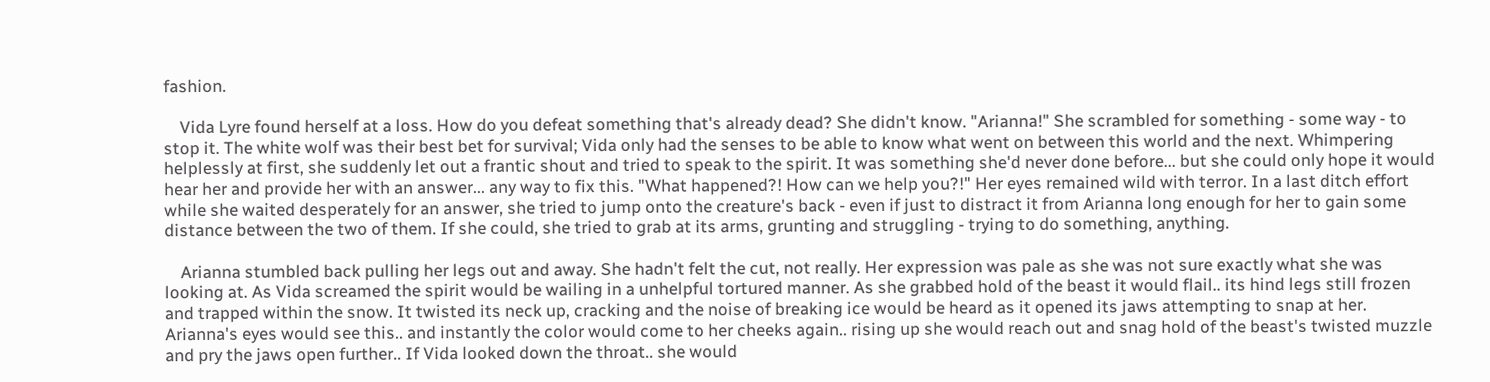fashion.

    Vida Lyre found herself at a loss. How do you defeat something that's already dead? She didn't know. "Arianna!" She scrambled for something - some way - to stop it. The white wolf was their best bet for survival; Vida only had the senses to be able to know what went on between this world and the next. Whimpering helplessly at first, she suddenly let out a frantic shout and tried to speak to the spirit. It was something she'd never done before... but she could only hope it would hear her and provide her with an answer... any way to fix this. "What happened?! How can we help you?!" Her eyes remained wild with terror. In a last ditch effort while she waited desperately for an answer, she tried to jump onto the creature's back - even if just to distract it from Arianna long enough for her to gain some distance between the two of them. If she could, she tried to grab at its arms, grunting and struggling - trying to do something, anything.

    Arianna stumbled back pulling her legs out and away. She hadn't felt the cut, not really. Her expression was pale as she was not sure exactly what she was looking at. As Vida screamed the spirit would be wailing in a unhelpful tortured manner. As she grabbed hold of the beast it would flail.. its hind legs still frozen and trapped within the snow. It twisted its neck up, cracking and the noise of breaking ice would be heard as it opened its jaws attempting to snap at her. Arianna's eyes would see this.. and instantly the color would come to her cheeks again.. rising up she would reach out and snag hold of the beast's twisted muzzle and pry the jaws open further.. If Vida looked down the throat.. she would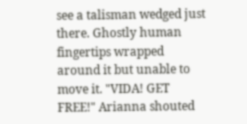see a talisman wedged just there. Ghostly human fingertips wrapped around it but unable to move it. "VIDA! GET FREE!" Arianna shouted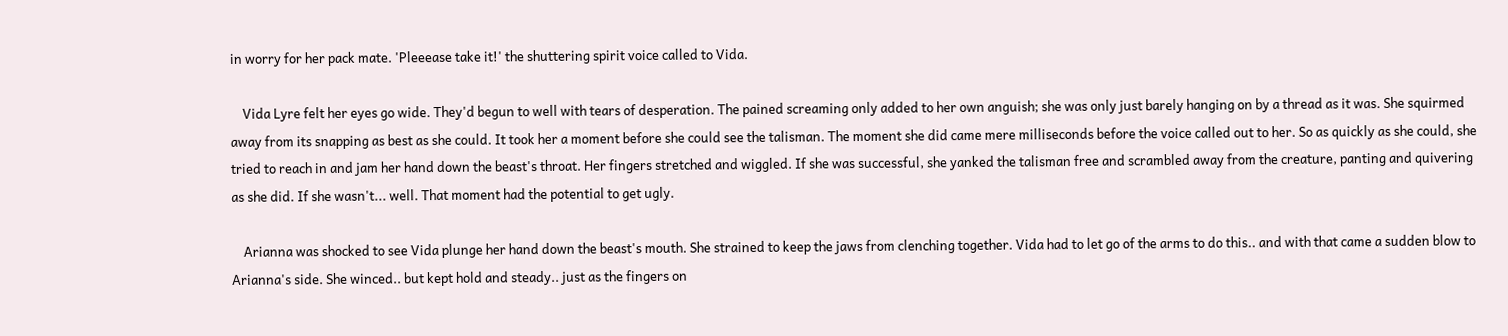in worry for her pack mate. 'Pleeease take it!' the shuttering spirit voice called to Vida.

    Vida Lyre felt her eyes go wide. They'd begun to well with tears of desperation. The pained screaming only added to her own anguish; she was only just barely hanging on by a thread as it was. She squirmed away from its snapping as best as she could. It took her a moment before she could see the talisman. The moment she did came mere milliseconds before the voice called out to her. So as quickly as she could, she tried to reach in and jam her hand down the beast's throat. Her fingers stretched and wiggled. If she was successful, she yanked the talisman free and scrambled away from the creature, panting and quivering as she did. If she wasn't... well. That moment had the potential to get ugly.

    Arianna was shocked to see Vida plunge her hand down the beast's mouth. She strained to keep the jaws from clenching together. Vida had to let go of the arms to do this.. and with that came a sudden blow to Arianna's side. She winced.. but kept hold and steady.. just as the fingers on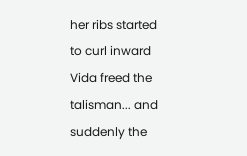her ribs started to curl inward Vida freed the talisman... and suddenly the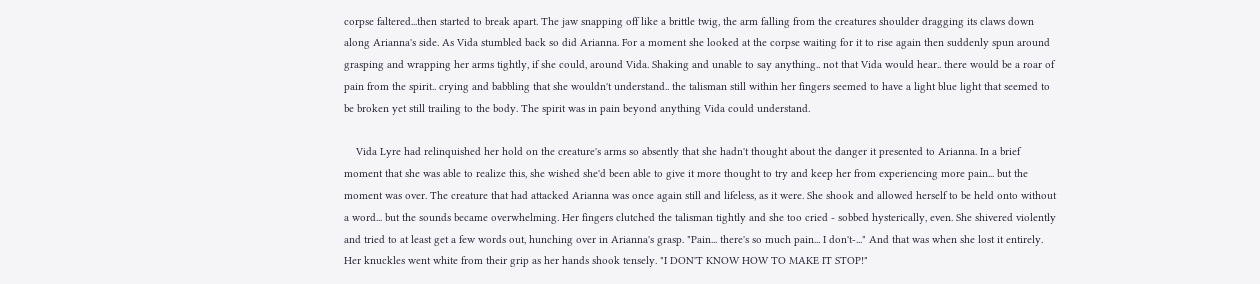corpse faltered...then started to break apart. The jaw snapping off like a brittle twig, the arm falling from the creatures shoulder dragging its claws down along Arianna's side. As Vida stumbled back so did Arianna. For a moment she looked at the corpse waiting for it to rise again then suddenly spun around grasping and wrapping her arms tightly, if she could, around Vida. Shaking and unable to say anything.. not that Vida would hear.. there would be a roar of pain from the spirit.. crying and babbling that she wouldn't understand.. the talisman still within her fingers seemed to have a light blue light that seemed to be broken yet still trailing to the body. The spirit was in pain beyond anything Vida could understand.

    Vida Lyre had relinquished her hold on the creature's arms so absently that she hadn't thought about the danger it presented to Arianna. In a brief moment that she was able to realize this, she wished she'd been able to give it more thought to try and keep her from experiencing more pain... but the moment was over. The creature that had attacked Arianna was once again still and lifeless, as it were. She shook and allowed herself to be held onto without a word... but the sounds became overwhelming. Her fingers clutched the talisman tightly and she too cried - sobbed hysterically, even. She shivered violently and tried to at least get a few words out, hunching over in Arianna's grasp. "Pain... there's so much pain... I don't-..." And that was when she lost it entirely. Her knuckles went white from their grip as her hands shook tensely. "I DON'T KNOW HOW TO MAKE IT STOP!"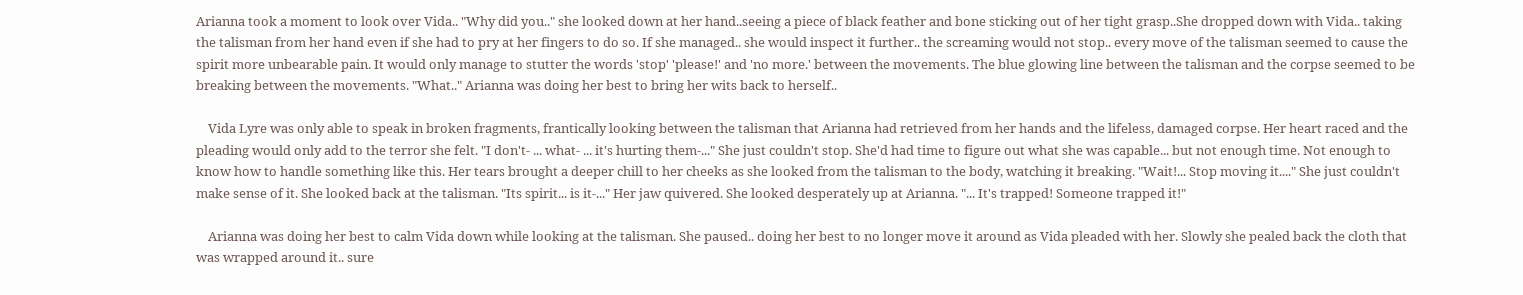Arianna took a moment to look over Vida.. "Why did you.." she looked down at her hand..seeing a piece of black feather and bone sticking out of her tight grasp..She dropped down with Vida.. taking the talisman from her hand even if she had to pry at her fingers to do so. If she managed.. she would inspect it further.. the screaming would not stop.. every move of the talisman seemed to cause the spirit more unbearable pain. It would only manage to stutter the words 'stop' 'please!' and 'no more.' between the movements. The blue glowing line between the talisman and the corpse seemed to be breaking between the movements. "What.." Arianna was doing her best to bring her wits back to herself..

    Vida Lyre was only able to speak in broken fragments, frantically looking between the talisman that Arianna had retrieved from her hands and the lifeless, damaged corpse. Her heart raced and the pleading would only add to the terror she felt. "I don't- ... what- ... it's hurting them-..." She just couldn't stop. She'd had time to figure out what she was capable... but not enough time. Not enough to know how to handle something like this. Her tears brought a deeper chill to her cheeks as she looked from the talisman to the body, watching it breaking. "Wait!... Stop moving it...." She just couldn't make sense of it. She looked back at the talisman. "Its spirit... is it-..." Her jaw quivered. She looked desperately up at Arianna. "... It's trapped! Someone trapped it!"

    Arianna was doing her best to calm Vida down while looking at the talisman. She paused.. doing her best to no longer move it around as Vida pleaded with her. Slowly she pealed back the cloth that was wrapped around it.. sure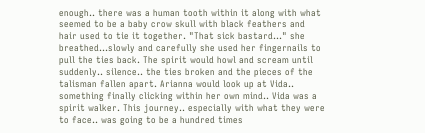enough.. there was a human tooth within it along with what seemed to be a baby crow skull with black feathers and hair used to tie it together. "That sick bastard..." she breathed...slowly and carefully she used her fingernails to pull the ties back. The spirit would howl and scream until suddenly.. silence.. the ties broken and the pieces of the talisman fallen apart. Arianna would look up at Vida.. something finally clicking within her own mind.. Vida was a spirit walker. This journey.. especially with what they were to face.. was going to be a hundred times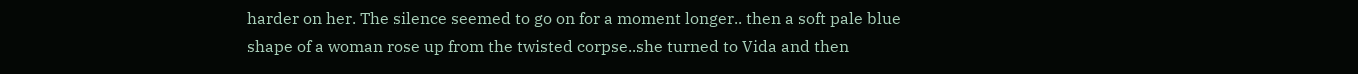harder on her. The silence seemed to go on for a moment longer.. then a soft pale blue shape of a woman rose up from the twisted corpse..she turned to Vida and then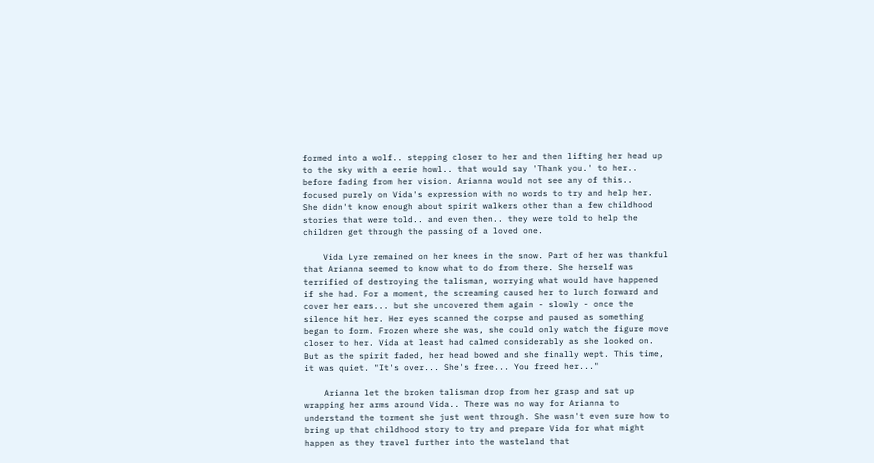formed into a wolf.. stepping closer to her and then lifting her head up to the sky with a eerie howl.. that would say 'Thank you.' to her.. before fading from her vision. Arianna would not see any of this.. focused purely on Vida's expression with no words to try and help her. She didn't know enough about spirit walkers other than a few childhood stories that were told.. and even then.. they were told to help the children get through the passing of a loved one.

    Vida Lyre remained on her knees in the snow. Part of her was thankful that Arianna seemed to know what to do from there. She herself was terrified of destroying the talisman, worrying what would have happened if she had. For a moment, the screaming caused her to lurch forward and cover her ears... but she uncovered them again - slowly - once the silence hit her. Her eyes scanned the corpse and paused as something began to form. Frozen where she was, she could only watch the figure move closer to her. Vida at least had calmed considerably as she looked on. But as the spirit faded, her head bowed and she finally wept. This time, it was quiet. "It's over... She's free... You freed her..."

    Arianna let the broken talisman drop from her grasp and sat up wrapping her arms around Vida.. There was no way for Arianna to understand the torment she just went through. She wasn't even sure how to bring up that childhood story to try and prepare Vida for what might happen as they travel further into the wasteland that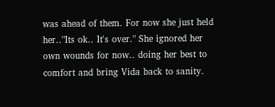was ahead of them. For now she just held her.."Its ok.. It's over." She ignored her own wounds for now.. doing her best to comfort and bring Vida back to sanity.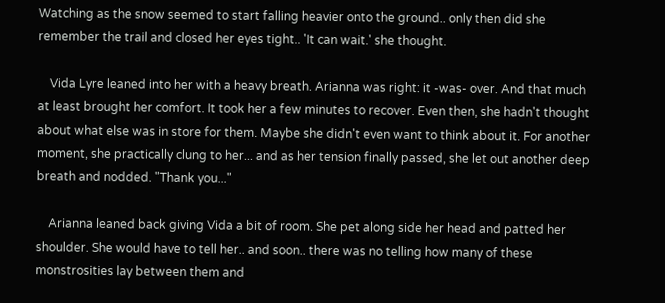Watching as the snow seemed to start falling heavier onto the ground.. only then did she remember the trail and closed her eyes tight.. 'It can wait.' she thought.

    Vida Lyre leaned into her with a heavy breath. Arianna was right: it -was- over. And that much at least brought her comfort. It took her a few minutes to recover. Even then, she hadn't thought about what else was in store for them. Maybe she didn't even want to think about it. For another moment, she practically clung to her... and as her tension finally passed, she let out another deep breath and nodded. "Thank you..."

    Arianna leaned back giving Vida a bit of room. She pet along side her head and patted her shoulder. She would have to tell her.. and soon.. there was no telling how many of these monstrosities lay between them and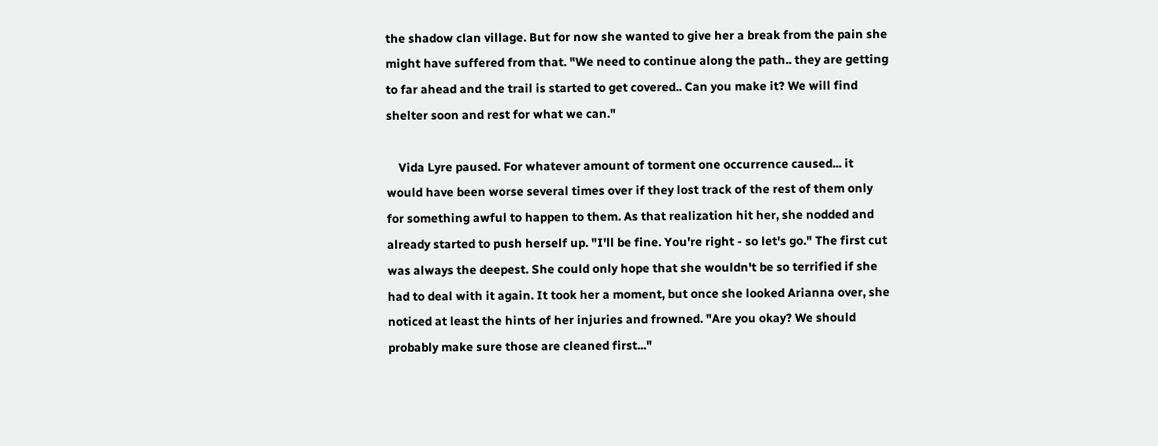the shadow clan village. But for now she wanted to give her a break from the pain she might have suffered from that. "We need to continue along the path.. they are getting to far ahead and the trail is started to get covered.. Can you make it? We will find shelter soon and rest for what we can."

    Vida Lyre paused. For whatever amount of torment one occurrence caused... it would have been worse several times over if they lost track of the rest of them only for something awful to happen to them. As that realization hit her, she nodded and already started to push herself up. "I'll be fine. You're right - so let's go." The first cut was always the deepest. She could only hope that she wouldn't be so terrified if she had to deal with it again. It took her a moment, but once she looked Arianna over, she noticed at least the hints of her injuries and frowned. "Are you okay? We should probably make sure those are cleaned first..."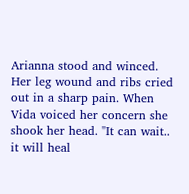Arianna stood and winced. Her leg wound and ribs cried out in a sharp pain. When Vida voiced her concern she shook her head. "It can wait.. it will heal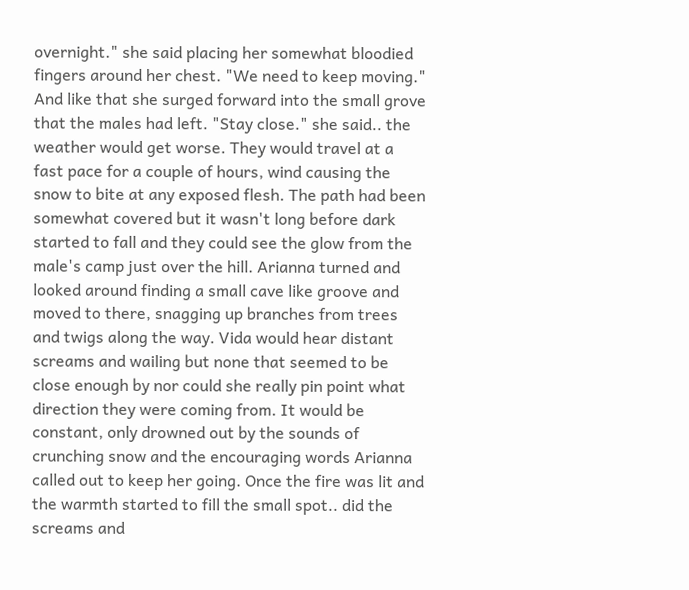overnight." she said placing her somewhat bloodied fingers around her chest. "We need to keep moving." And like that she surged forward into the small grove that the males had left. "Stay close." she said.. the weather would get worse. They would travel at a fast pace for a couple of hours, wind causing the snow to bite at any exposed flesh. The path had been somewhat covered but it wasn't long before dark started to fall and they could see the glow from the male's camp just over the hill. Arianna turned and looked around finding a small cave like groove and moved to there, snagging up branches from trees and twigs along the way. Vida would hear distant screams and wailing but none that seemed to be close enough by nor could she really pin point what direction they were coming from. It would be constant, only drowned out by the sounds of crunching snow and the encouraging words Arianna called out to keep her going. Once the fire was lit and the warmth started to fill the small spot.. did the screams and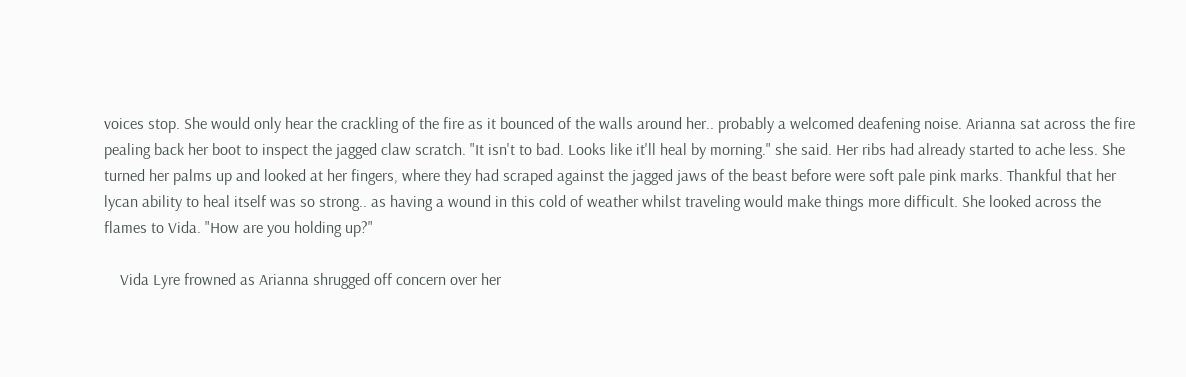voices stop. She would only hear the crackling of the fire as it bounced of the walls around her.. probably a welcomed deafening noise. Arianna sat across the fire pealing back her boot to inspect the jagged claw scratch. "It isn't to bad. Looks like it'll heal by morning." she said. Her ribs had already started to ache less. She turned her palms up and looked at her fingers, where they had scraped against the jagged jaws of the beast before were soft pale pink marks. Thankful that her lycan ability to heal itself was so strong.. as having a wound in this cold of weather whilst traveling would make things more difficult. She looked across the flames to Vida. "How are you holding up?"

    Vida Lyre frowned as Arianna shrugged off concern over her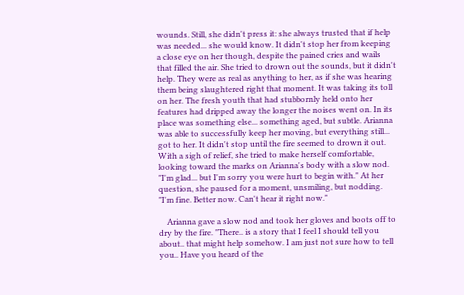wounds. Still, she didn't press it: she always trusted that if help was needed... she would know. It didn't stop her from keeping a close eye on her though, despite the pained cries and wails that filled the air. She tried to drown out the sounds, but it didn't help. They were as real as anything to her, as if she was hearing them being slaughtered right that moment. It was taking its toll on her. The fresh youth that had stubbornly held onto her features had dripped away the longer the noises went on. In its place was something else... something aged, but subtle. Arianna was able to successfully keep her moving, but everything still... got to her. It didn't stop until the fire seemed to drown it out. With a sigh of relief, she tried to make herself comfortable, looking toward the marks on Arianna's body with a slow nod. "I'm glad... but I'm sorry you were hurt to begin with." At her question, she paused for a moment, unsmiling, but nodding. "I'm fine. Better now. Can't hear it right now."

    Arianna gave a slow nod and took her gloves and boots off to dry by the fire. "There.. is a story that I feel I should tell you about.. that might help somehow. I am just not sure how to tell you.. Have you heard of the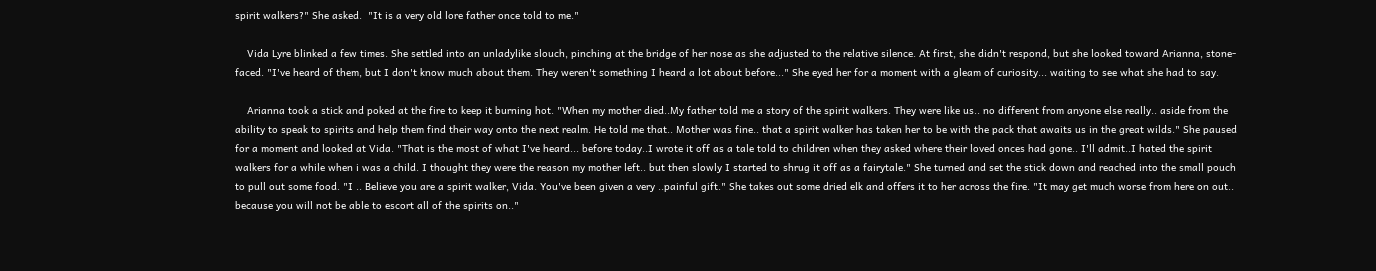spirit walkers?" She asked.  "It is a very old lore father once told to me."

    Vida Lyre blinked a few times. She settled into an unladylike slouch, pinching at the bridge of her nose as she adjusted to the relative silence. At first, she didn't respond, but she looked toward Arianna, stone-faced. "I've heard of them, but I don't know much about them. They weren't something I heard a lot about before..." She eyed her for a moment with a gleam of curiosity... waiting to see what she had to say.

    Arianna took a stick and poked at the fire to keep it burning hot. "When my mother died..My father told me a story of the spirit walkers. They were like us.. no different from anyone else really.. aside from the ability to speak to spirits and help them find their way onto the next realm. He told me that.. Mother was fine.. that a spirit walker has taken her to be with the pack that awaits us in the great wilds." She paused for a moment and looked at Vida. "That is the most of what I've heard... before today..I wrote it off as a tale told to children when they asked where their loved onces had gone.. I'll admit..I hated the spirit walkers for a while when i was a child. I thought they were the reason my mother left.. but then slowly I started to shrug it off as a fairytale." She turned and set the stick down and reached into the small pouch to pull out some food. "I .. Believe you are a spirit walker, Vida. You've been given a very ..painful gift." She takes out some dried elk and offers it to her across the fire. "It may get much worse from here on out.. because you will not be able to escort all of the spirits on.."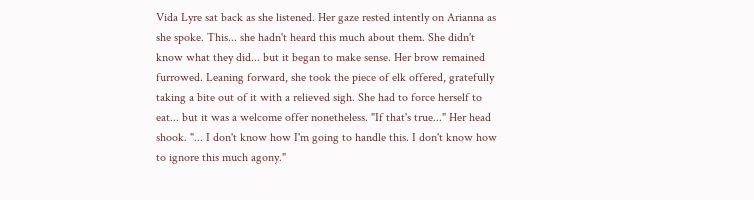Vida Lyre sat back as she listened. Her gaze rested intently on Arianna as she spoke. This... she hadn't heard this much about them. She didn't know what they did... but it began to make sense. Her brow remained furrowed. Leaning forward, she took the piece of elk offered, gratefully taking a bite out of it with a relieved sigh. She had to force herself to eat... but it was a welcome offer nonetheless. "If that's true..." Her head shook. "... I don't know how I'm going to handle this. I don't know how to ignore this much agony."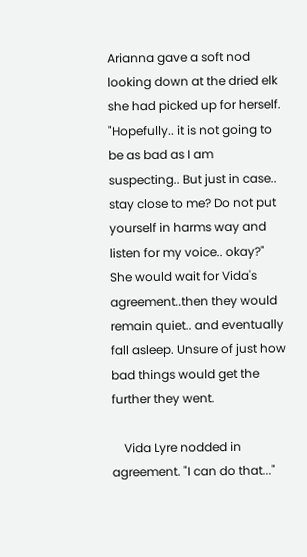Arianna gave a soft nod looking down at the dried elk she had picked up for herself. "Hopefully.. it is not going to be as bad as I am suspecting.. But just in case.. stay close to me? Do not put yourself in harms way and listen for my voice.. okay?" She would wait for Vida's agreement..then they would remain quiet.. and eventually fall asleep. Unsure of just how bad things would get the further they went.

    Vida Lyre nodded in agreement. "I can do that..."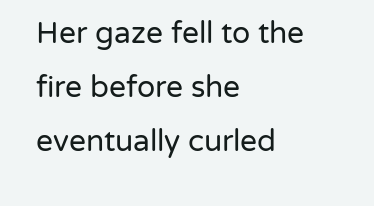Her gaze fell to the fire before she eventually curled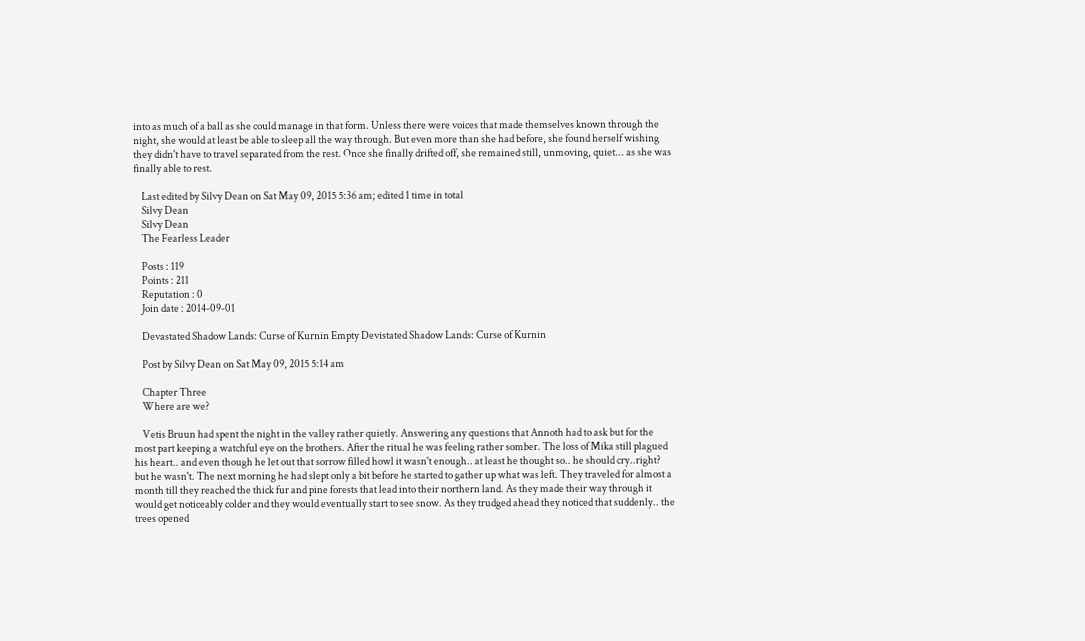into as much of a ball as she could manage in that form. Unless there were voices that made themselves known through the night, she would at least be able to sleep all the way through. But even more than she had before, she found herself wishing they didn't have to travel separated from the rest. Once she finally drifted off, she remained still, unmoving, quiet... as she was finally able to rest.

    Last edited by Silvy Dean on Sat May 09, 2015 5:36 am; edited 1 time in total
    Silvy Dean
    Silvy Dean
    The Fearless Leader

    Posts : 119
    Points : 211
    Reputation : 0
    Join date : 2014-09-01

    Devastated Shadow Lands: Curse of Kurnin Empty Devistated Shadow Lands: Curse of Kurnin

    Post by Silvy Dean on Sat May 09, 2015 5:14 am

    Chapter Three
    Where are we?

    Vetis Bruun had spent the night in the valley rather quietly. Answering any questions that Annoth had to ask but for the most part keeping a watchful eye on the brothers. After the ritual he was feeling rather somber. The loss of Mika still plagued his heart.. and even though he let out that sorrow filled howl it wasn't enough.. at least he thought so.. he should cry..right? but he wasn't. The next morning he had slept only a bit before he started to gather up what was left. They traveled for almost a month till they reached the thick fur and pine forests that lead into their northern land. As they made their way through it would get noticeably colder and they would eventually start to see snow. As they trudged ahead they noticed that suddenly.. the trees opened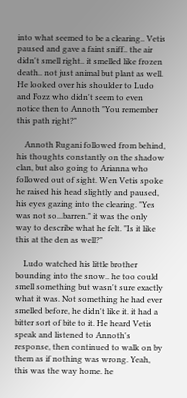into what seemed to be a clearing.. Vetis paused and gave a faint sniff.. the air didn't smell right.. it smelled like frozen death.. not just animal but plant as well. He looked over his shoulder to Ludo and Fozz who didn't seem to even notice then to Annoth "You remember this path right?"

    Annoth Rugani followed from behind, his thoughts constantly on the shadow clan, but also going to Arianna who followed out of sight. Wen Vetis spoke he raised his head slightly and paused, his eyes gazing into the clearing. "Yes was not so...barren." it was the only way to describe what he felt. "Is it like this at the den as well?"

    Ludo watched his little brother bounding into the snow.. he too could smell something but wasn't sure exactly what it was. Not something he had ever smelled before, he didn't like it. it had a bitter sort of bite to it. He heard Vetis speak and listened to Annoth's response, then continued to walk on by them as if nothing was wrong. Yeah, this was the way home. he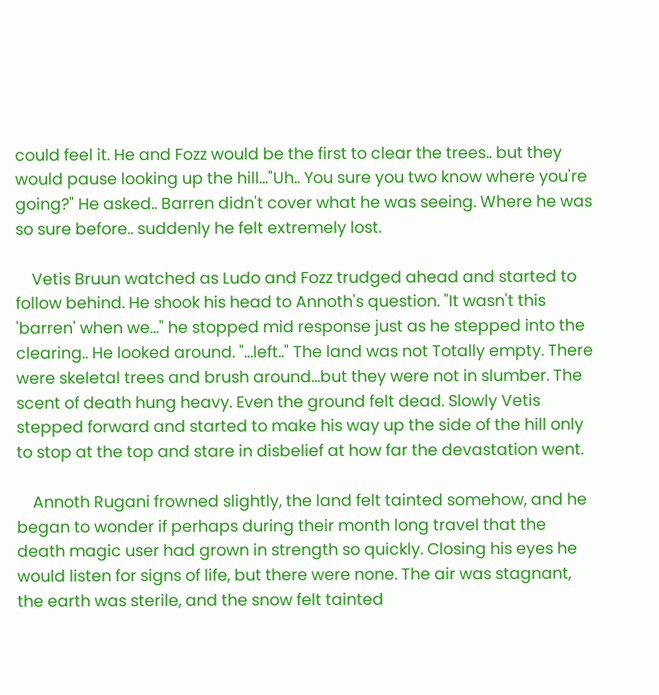could feel it. He and Fozz would be the first to clear the trees.. but they would pause looking up the hill..."Uh.. You sure you two know where you're going?" He asked.. Barren didn't cover what he was seeing. Where he was so sure before.. suddenly he felt extremely lost.

    Vetis Bruun watched as Ludo and Fozz trudged ahead and started to follow behind. He shook his head to Annoth's question. "It wasn't this 'barren' when we..." he stopped mid response just as he stepped into the clearing.. He looked around. "...left.." The land was not Totally empty. There were skeletal trees and brush around...but they were not in slumber. The scent of death hung heavy. Even the ground felt dead. Slowly Vetis stepped forward and started to make his way up the side of the hill only to stop at the top and stare in disbelief at how far the devastation went.

    Annoth Rugani frowned slightly, the land felt tainted somehow, and he began to wonder if perhaps during their month long travel that the death magic user had grown in strength so quickly. Closing his eyes he would listen for signs of life, but there were none. The air was stagnant, the earth was sterile, and the snow felt tainted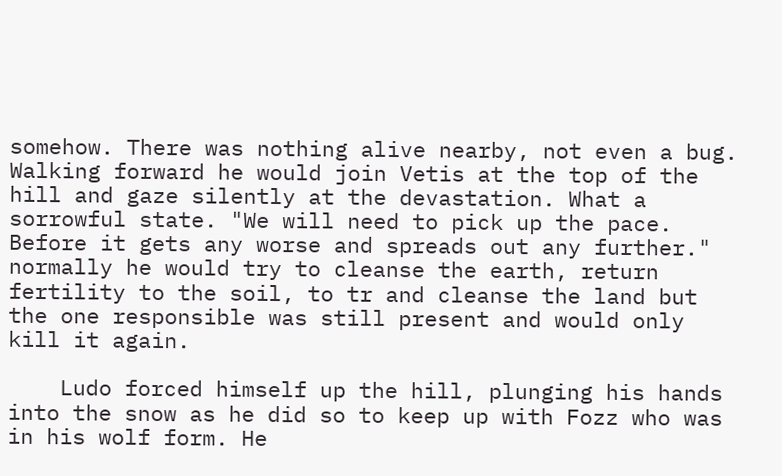somehow. There was nothing alive nearby, not even a bug. Walking forward he would join Vetis at the top of the hill and gaze silently at the devastation. What a sorrowful state. "We will need to pick up the pace. Before it gets any worse and spreads out any further." normally he would try to cleanse the earth, return fertility to the soil, to tr and cleanse the land but the one responsible was still present and would only kill it again.

    Ludo forced himself up the hill, plunging his hands into the snow as he did so to keep up with Fozz who was in his wolf form. He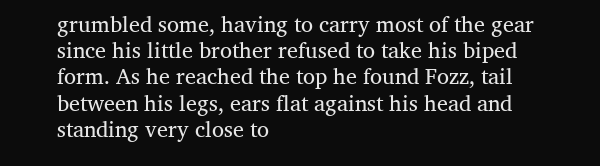grumbled some, having to carry most of the gear since his little brother refused to take his biped form. As he reached the top he found Fozz, tail between his legs, ears flat against his head and standing very close to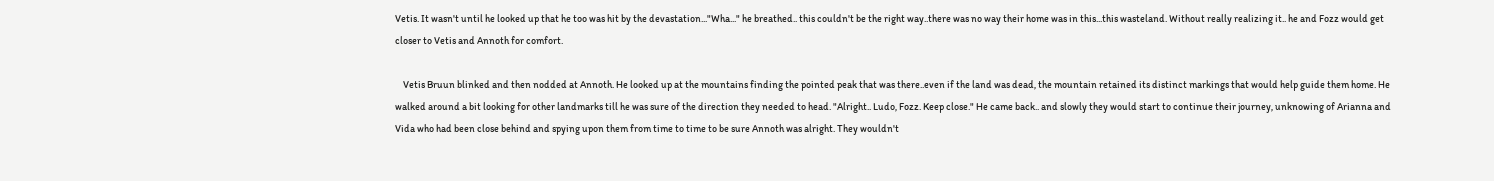Vetis. It wasn't until he looked up that he too was hit by the devastation..."Wha..." he breathed.. this couldn't be the right way..there was no way their home was in this...this wasteland. Without really realizing it.. he and Fozz would get closer to Vetis and Annoth for comfort.

    Vetis Bruun blinked and then nodded at Annoth. He looked up at the mountains finding the pointed peak that was there..even if the land was dead, the mountain retained its distinct markings that would help guide them home. He walked around a bit looking for other landmarks till he was sure of the direction they needed to head. "Alright.. Ludo, Fozz. Keep close." He came back.. and slowly they would start to continue their journey, unknowing of Arianna and Vida who had been close behind and spying upon them from time to time to be sure Annoth was alright. They wouldn't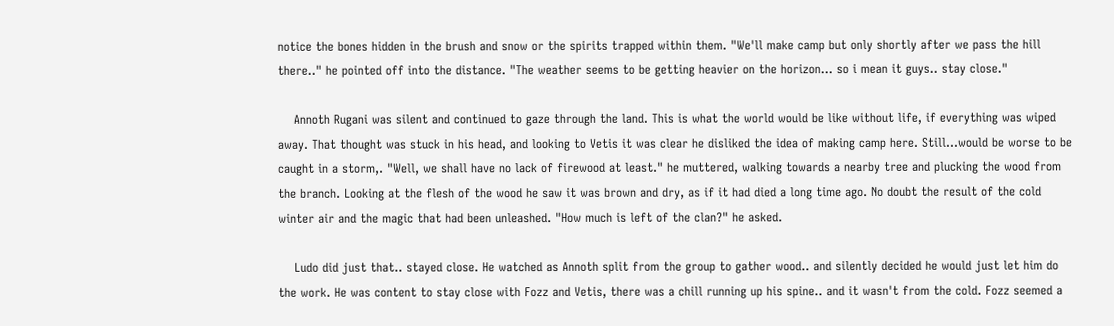notice the bones hidden in the brush and snow or the spirits trapped within them. "We'll make camp but only shortly after we pass the hill there.." he pointed off into the distance. "The weather seems to be getting heavier on the horizon... so i mean it guys.. stay close."

    Annoth Rugani was silent and continued to gaze through the land. This is what the world would be like without life, if everything was wiped away. That thought was stuck in his head, and looking to Vetis it was clear he disliked the idea of making camp here. Still...would be worse to be caught in a storm,. "Well, we shall have no lack of firewood at least." he muttered, walking towards a nearby tree and plucking the wood from the branch. Looking at the flesh of the wood he saw it was brown and dry, as if it had died a long time ago. No doubt the result of the cold winter air and the magic that had been unleashed. "How much is left of the clan?" he asked.

    Ludo did just that.. stayed close. He watched as Annoth split from the group to gather wood.. and silently decided he would just let him do the work. He was content to stay close with Fozz and Vetis, there was a chill running up his spine.. and it wasn't from the cold. Fozz seemed a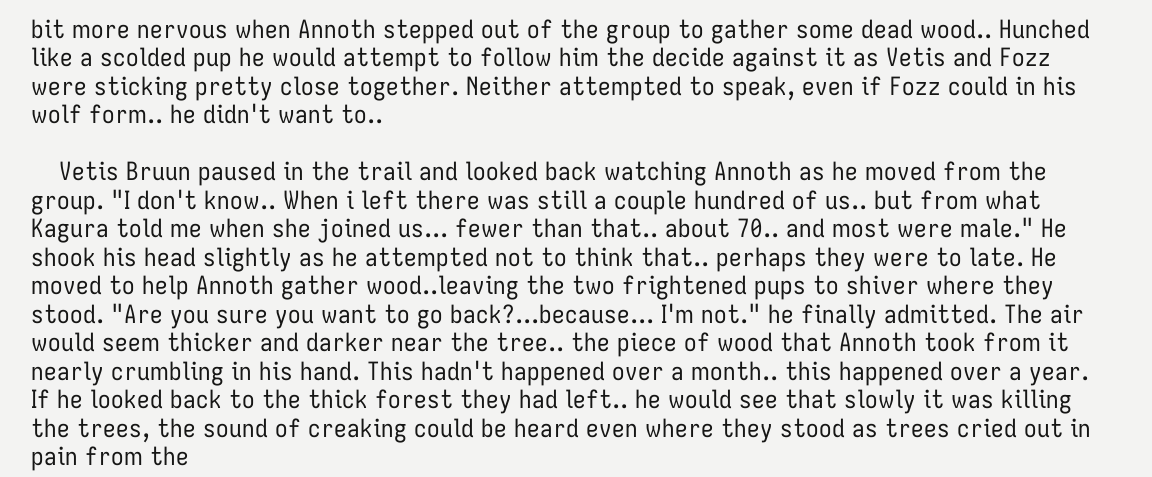bit more nervous when Annoth stepped out of the group to gather some dead wood.. Hunched like a scolded pup he would attempt to follow him the decide against it as Vetis and Fozz were sticking pretty close together. Neither attempted to speak, even if Fozz could in his wolf form.. he didn't want to..

    Vetis Bruun paused in the trail and looked back watching Annoth as he moved from the group. "I don't know.. When i left there was still a couple hundred of us.. but from what Kagura told me when she joined us... fewer than that.. about 70.. and most were male." He shook his head slightly as he attempted not to think that.. perhaps they were to late. He moved to help Annoth gather wood..leaving the two frightened pups to shiver where they stood. "Are you sure you want to go back?...because... I'm not." he finally admitted. The air would seem thicker and darker near the tree.. the piece of wood that Annoth took from it nearly crumbling in his hand. This hadn't happened over a month.. this happened over a year. If he looked back to the thick forest they had left.. he would see that slowly it was killing the trees, the sound of creaking could be heard even where they stood as trees cried out in pain from the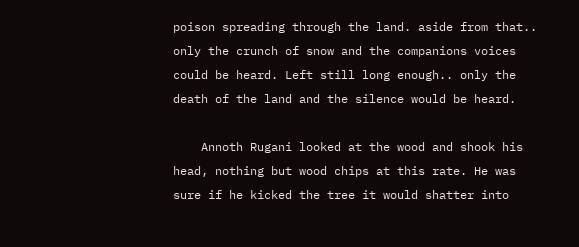poison spreading through the land. aside from that.. only the crunch of snow and the companions voices could be heard. Left still long enough.. only the death of the land and the silence would be heard.

    Annoth Rugani looked at the wood and shook his head, nothing but wood chips at this rate. He was sure if he kicked the tree it would shatter into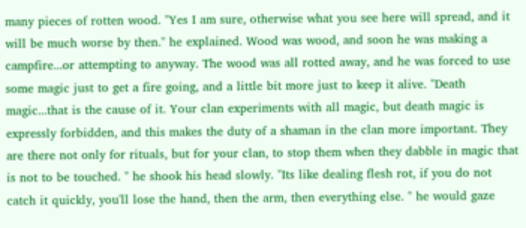many pieces of rotten wood. "Yes I am sure, otherwise what you see here will spread, and it will be much worse by then." he explained. Wood was wood, and soon he was making a campfire...or attempting to anyway. The wood was all rotted away, and he was forced to use some magic just to get a fire going, and a little bit more just to keep it alive. "Death magic...that is the cause of it. Your clan experiments with all magic, but death magic is expressly forbidden, and this makes the duty of a shaman in the clan more important. They are there not only for rituals, but for your clan, to stop them when they dabble in magic that is not to be touched. " he shook his head slowly. "Its like dealing flesh rot, if you do not catch it quickly, you'll lose the hand, then the arm, then everything else. " he would gaze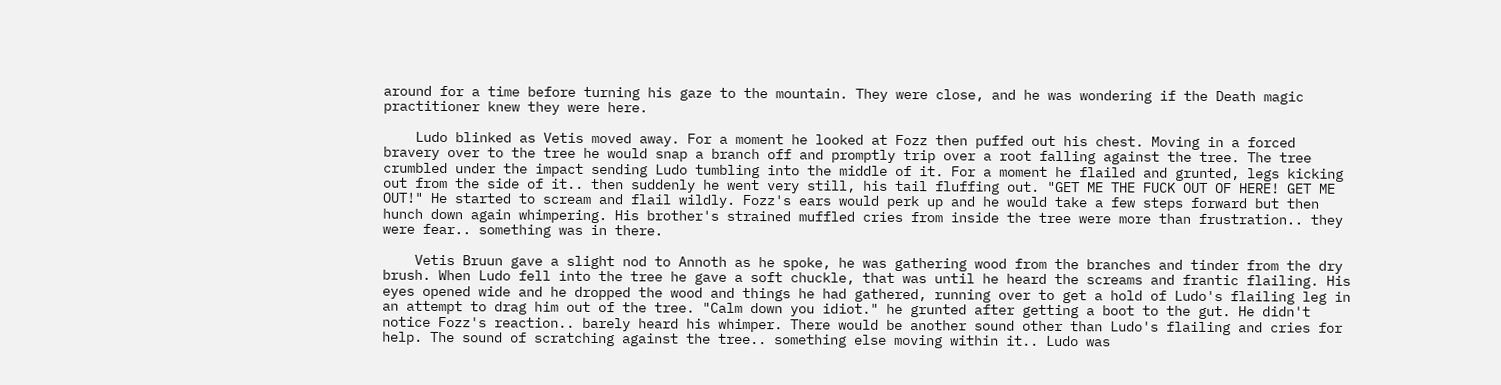around for a time before turning his gaze to the mountain. They were close, and he was wondering if the Death magic practitioner knew they were here.

    Ludo blinked as Vetis moved away. For a moment he looked at Fozz then puffed out his chest. Moving in a forced bravery over to the tree he would snap a branch off and promptly trip over a root falling against the tree. The tree crumbled under the impact sending Ludo tumbling into the middle of it. For a moment he flailed and grunted, legs kicking out from the side of it.. then suddenly he went very still, his tail fluffing out. "GET ME THE FUCK OUT OF HERE! GET ME OUT!" He started to scream and flail wildly. Fozz's ears would perk up and he would take a few steps forward but then hunch down again whimpering. His brother's strained muffled cries from inside the tree were more than frustration.. they were fear.. something was in there.

    Vetis Bruun gave a slight nod to Annoth as he spoke, he was gathering wood from the branches and tinder from the dry brush. When Ludo fell into the tree he gave a soft chuckle, that was until he heard the screams and frantic flailing. His eyes opened wide and he dropped the wood and things he had gathered, running over to get a hold of Ludo's flailing leg in an attempt to drag him out of the tree. "Calm down you idiot." he grunted after getting a boot to the gut. He didn't notice Fozz's reaction.. barely heard his whimper. There would be another sound other than Ludo's flailing and cries for help. The sound of scratching against the tree.. something else moving within it.. Ludo was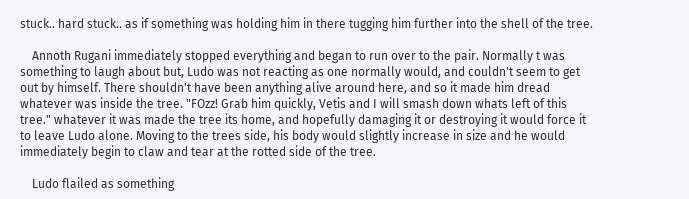stuck.. hard stuck.. as if something was holding him in there tugging him further into the shell of the tree.

    Annoth Rugani immediately stopped everything and began to run over to the pair. Normally t was something to laugh about but, Ludo was not reacting as one normally would, and couldn't seem to get out by himself. There shouldn't have been anything alive around here, and so it made him dread whatever was inside the tree. "FOzz! Grab him quickly, Vetis and I will smash down whats left of this tree." whatever it was made the tree its home, and hopefully damaging it or destroying it would force it to leave Ludo alone. Moving to the trees side, his body would slightly increase in size and he would immediately begin to claw and tear at the rotted side of the tree.

    Ludo flailed as something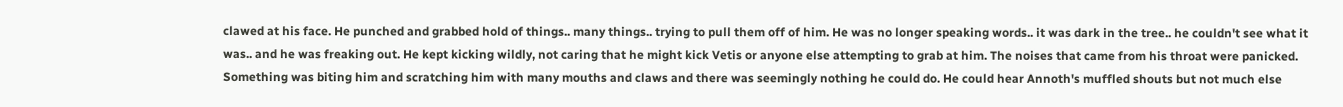clawed at his face. He punched and grabbed hold of things.. many things.. trying to pull them off of him. He was no longer speaking words.. it was dark in the tree.. he couldn't see what it was.. and he was freaking out. He kept kicking wildly, not caring that he might kick Vetis or anyone else attempting to grab at him. The noises that came from his throat were panicked. Something was biting him and scratching him with many mouths and claws and there was seemingly nothing he could do. He could hear Annoth's muffled shouts but not much else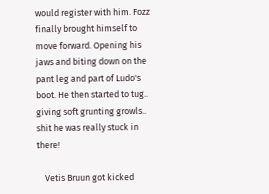would register with him. Fozz finally brought himself to move forward. Opening his jaws and biting down on the pant leg and part of Ludo's boot. He then started to tug.. giving soft grunting growls.. shit he was really stuck in there!

    Vetis Bruun got kicked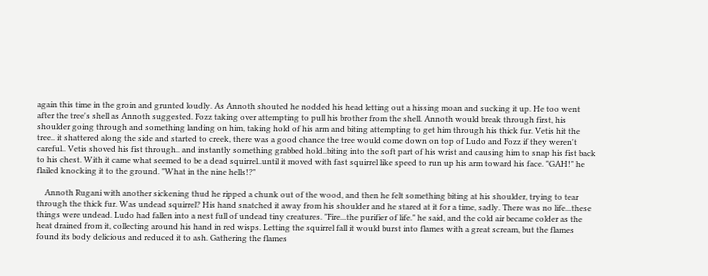again this time in the groin and grunted loudly. As Annoth shouted he nodded his head letting out a hissing moan and sucking it up. He too went after the tree's shell as Annoth suggested. Fozz taking over attempting to pull his brother from the shell. Annoth would break through first, his shoulder going through and something landing on him, taking hold of his arm and biting attempting to get him through his thick fur. Vetis hit the tree.. it shattered along the side and started to creek, there was a good chance the tree would come down on top of Ludo and Fozz if they weren't careful.. Vetis shoved his fist through.. and instantly something grabbed hold..biting into the soft part of his wrist and causing him to snap his fist back to his chest. With it came what seemed to be a dead squirrel..until it moved with fast squirrel like speed to run up his arm toward his face. "GAH!" he flailed knocking it to the ground. "What in the nine hells!?"

    Annoth Rugani with another sickening thud he ripped a chunk out of the wood, and then he felt something biting at his shoulder, trying to tear through the thick fur. Was undead squirrel? His hand snatched it away from his shoulder and he stared at it for a time, sadly. There was no life...these things were undead. Ludo had fallen into a nest full of undead tiny creatures. "Fire...the purifier of life." he said, and the cold air became colder as the heat drained from it, collecting around his hand in red wisps. Letting the squirrel fall it would burst into flames with a great scream, but the flames found its body delicious and reduced it to ash. Gathering the flames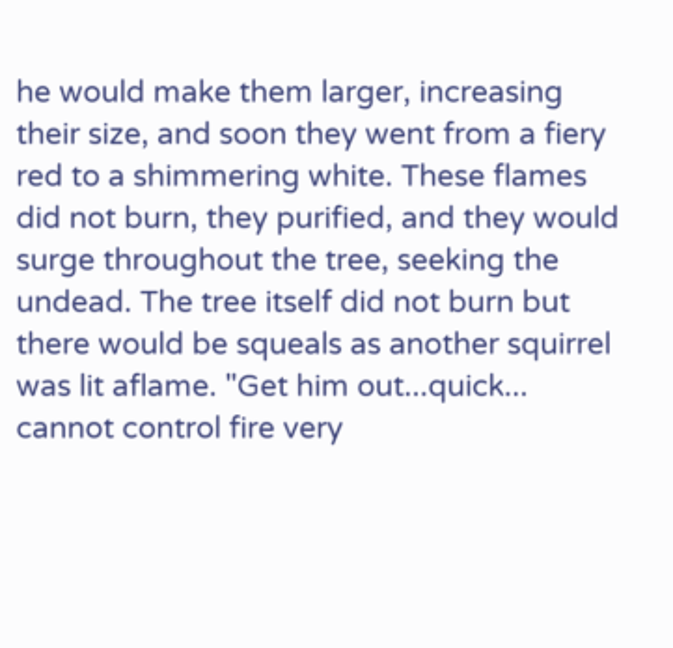he would make them larger, increasing their size, and soon they went from a fiery red to a shimmering white. These flames did not burn, they purified, and they would surge throughout the tree, seeking the undead. The tree itself did not burn but there would be squeals as another squirrel was lit aflame. "Get him out...quick... cannot control fire very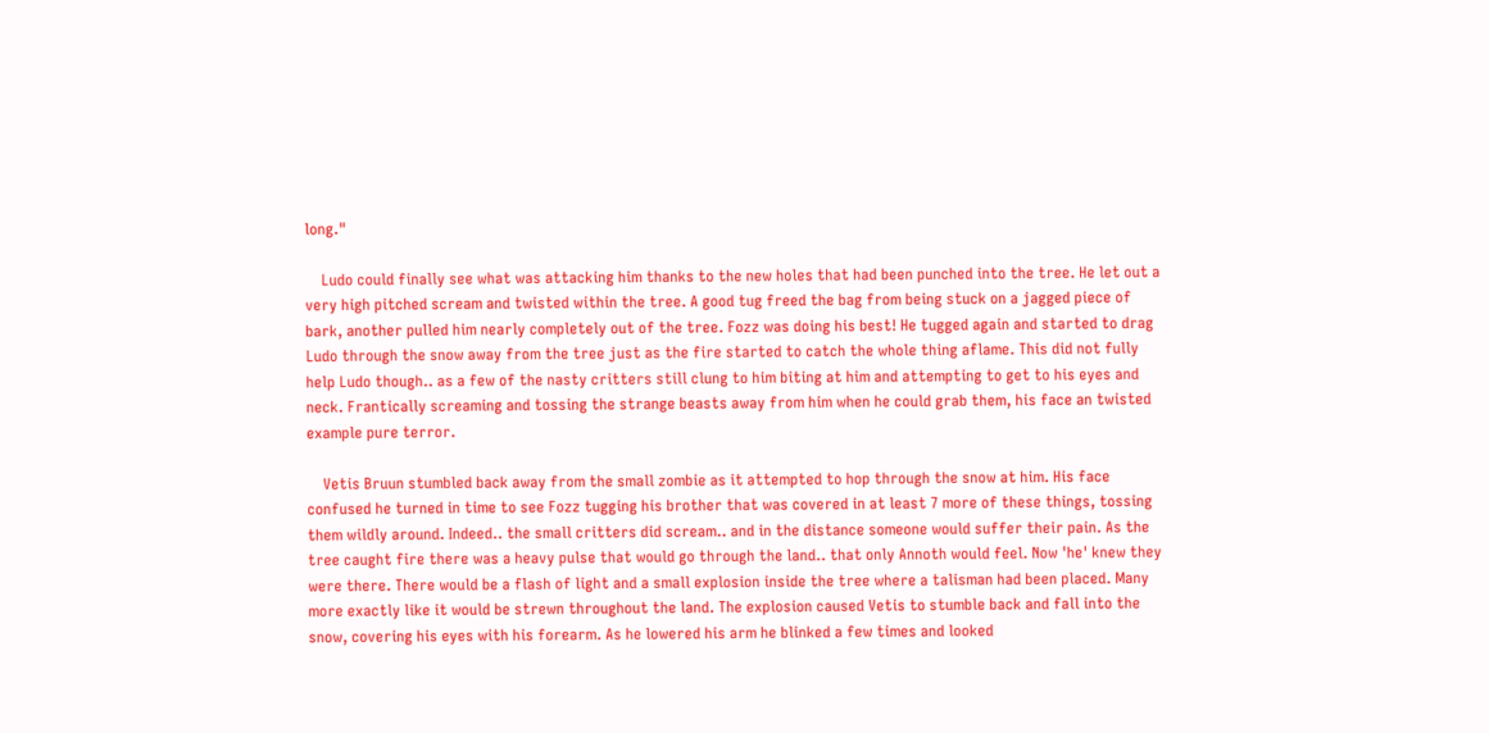long."

    Ludo could finally see what was attacking him thanks to the new holes that had been punched into the tree. He let out a very high pitched scream and twisted within the tree. A good tug freed the bag from being stuck on a jagged piece of bark, another pulled him nearly completely out of the tree. Fozz was doing his best! He tugged again and started to drag Ludo through the snow away from the tree just as the fire started to catch the whole thing aflame. This did not fully help Ludo though.. as a few of the nasty critters still clung to him biting at him and attempting to get to his eyes and neck. Frantically screaming and tossing the strange beasts away from him when he could grab them, his face an twisted example pure terror.

    Vetis Bruun stumbled back away from the small zombie as it attempted to hop through the snow at him. His face confused he turned in time to see Fozz tugging his brother that was covered in at least 7 more of these things, tossing them wildly around. Indeed.. the small critters did scream.. and in the distance someone would suffer their pain. As the tree caught fire there was a heavy pulse that would go through the land.. that only Annoth would feel. Now 'he' knew they were there. There would be a flash of light and a small explosion inside the tree where a talisman had been placed. Many more exactly like it would be strewn throughout the land. The explosion caused Vetis to stumble back and fall into the snow, covering his eyes with his forearm. As he lowered his arm he blinked a few times and looked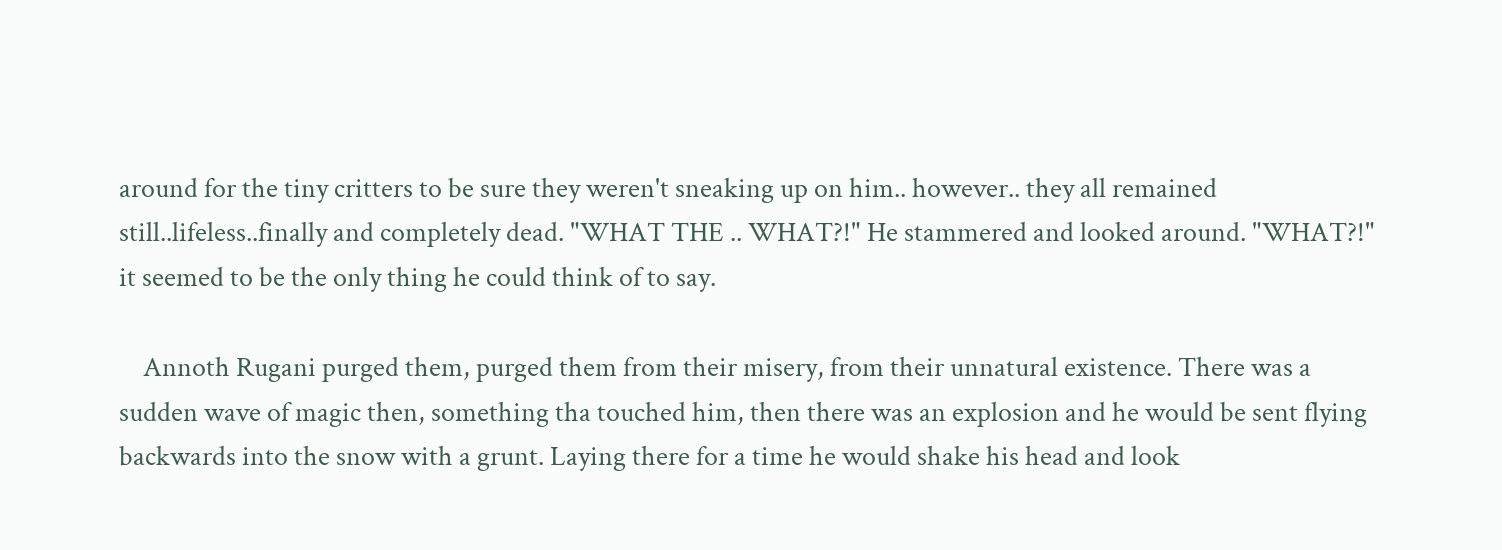around for the tiny critters to be sure they weren't sneaking up on him.. however.. they all remained still..lifeless..finally and completely dead. "WHAT THE .. WHAT?!" He stammered and looked around. "WHAT?!" it seemed to be the only thing he could think of to say.

    Annoth Rugani purged them, purged them from their misery, from their unnatural existence. There was a sudden wave of magic then, something tha touched him, then there was an explosion and he would be sent flying backwards into the snow with a grunt. Laying there for a time he would shake his head and look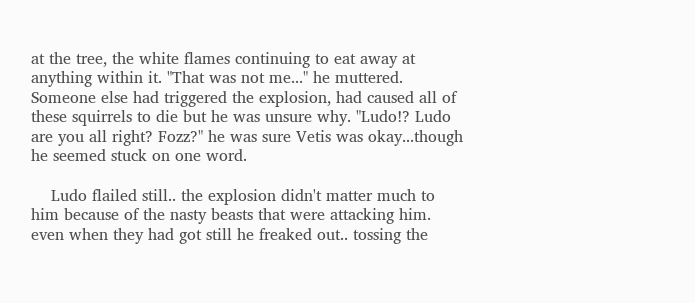at the tree, the white flames continuing to eat away at anything within it. "That was not me..." he muttered. Someone else had triggered the explosion, had caused all of these squirrels to die but he was unsure why. "Ludo!? Ludo are you all right? Fozz?" he was sure Vetis was okay...though he seemed stuck on one word.

    Ludo flailed still.. the explosion didn't matter much to him because of the nasty beasts that were attacking him. even when they had got still he freaked out.. tossing the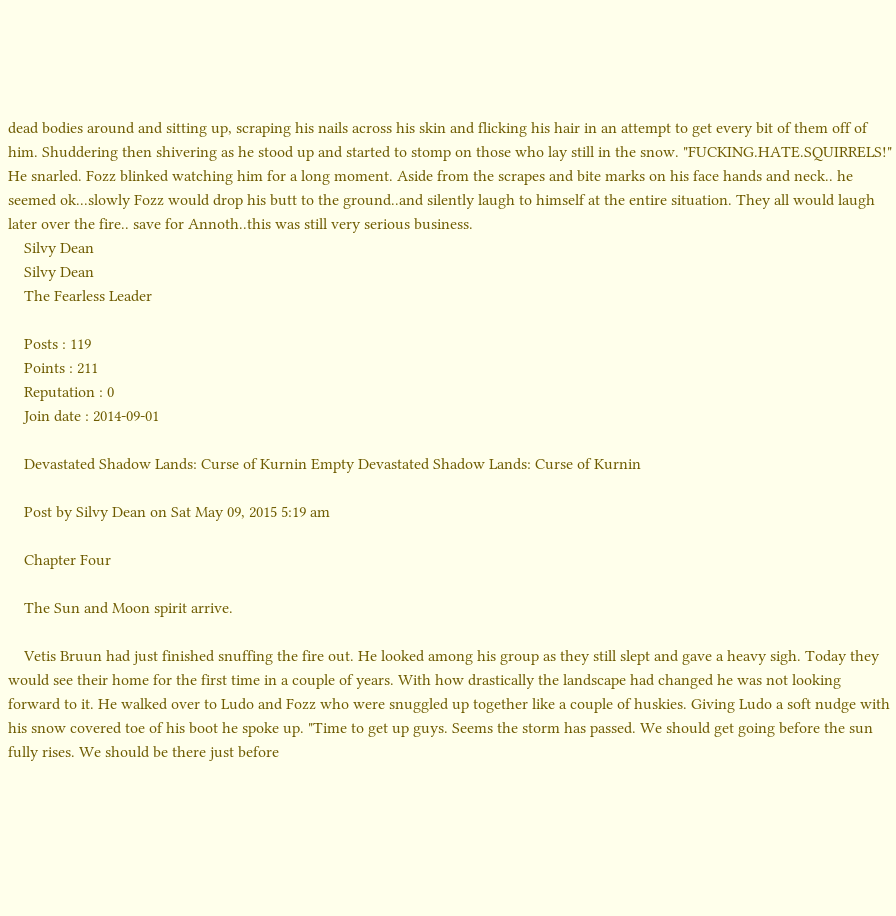dead bodies around and sitting up, scraping his nails across his skin and flicking his hair in an attempt to get every bit of them off of him. Shuddering then shivering as he stood up and started to stomp on those who lay still in the snow. "FUCKING.HATE.SQUIRRELS!" He snarled. Fozz blinked watching him for a long moment. Aside from the scrapes and bite marks on his face hands and neck.. he seemed ok...slowly Fozz would drop his butt to the ground..and silently laugh to himself at the entire situation. They all would laugh later over the fire.. save for Annoth..this was still very serious business.
    Silvy Dean
    Silvy Dean
    The Fearless Leader

    Posts : 119
    Points : 211
    Reputation : 0
    Join date : 2014-09-01

    Devastated Shadow Lands: Curse of Kurnin Empty Devastated Shadow Lands: Curse of Kurnin

    Post by Silvy Dean on Sat May 09, 2015 5:19 am

    Chapter Four

    The Sun and Moon spirit arrive.

    Vetis Bruun had just finished snuffing the fire out. He looked among his group as they still slept and gave a heavy sigh. Today they would see their home for the first time in a couple of years. With how drastically the landscape had changed he was not looking forward to it. He walked over to Ludo and Fozz who were snuggled up together like a couple of huskies. Giving Ludo a soft nudge with his snow covered toe of his boot he spoke up. "Time to get up guys. Seems the storm has passed. We should get going before the sun fully rises. We should be there just before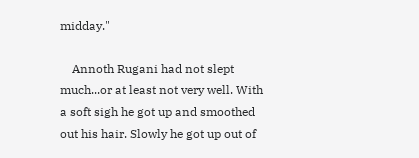midday."

    Annoth Rugani had not slept much...or at least not very well. With a soft sigh he got up and smoothed out his hair. Slowly he got up out of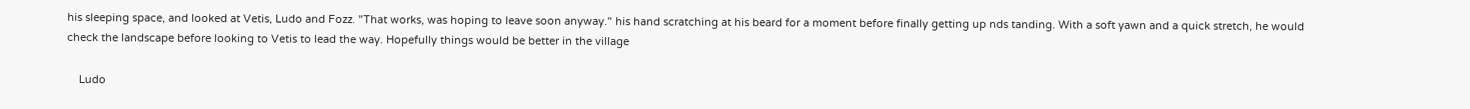his sleeping space, and looked at Vetis, Ludo and Fozz. "That works, was hoping to leave soon anyway." his hand scratching at his beard for a moment before finally getting up nds tanding. With a soft yawn and a quick stretch, he would check the landscape before looking to Vetis to lead the way. Hopefully things would be better in the village

    Ludo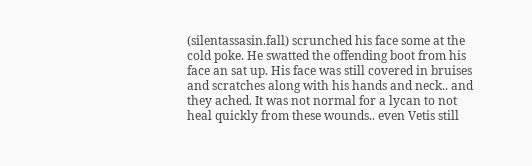(silentassasin.fall) scrunched his face some at the cold poke. He swatted the offending boot from his face an sat up. His face was still covered in bruises and scratches along with his hands and neck.. and they ached. It was not normal for a lycan to not heal quickly from these wounds.. even Vetis still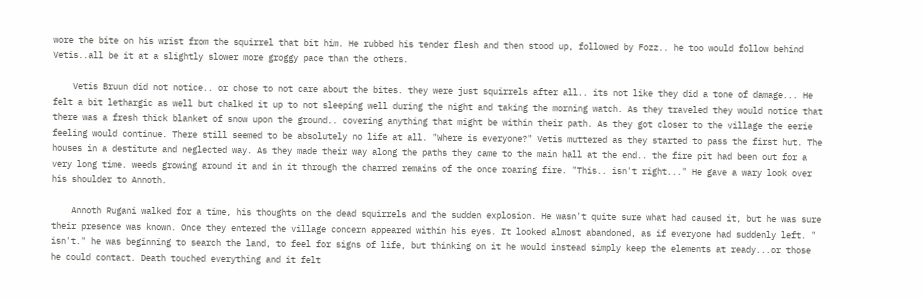wore the bite on his wrist from the squirrel that bit him. He rubbed his tender flesh and then stood up, followed by Fozz.. he too would follow behind Vetis..all be it at a slightly slower more groggy pace than the others.

    Vetis Bruun did not notice.. or chose to not care about the bites. they were just squirrels after all.. its not like they did a tone of damage... He felt a bit lethargic as well but chalked it up to not sleeping well during the night and taking the morning watch. As they traveled they would notice that there was a fresh thick blanket of snow upon the ground.. covering anything that might be within their path. As they got closer to the village the eerie feeling would continue. There still seemed to be absolutely no life at all. "Where is everyone?" Vetis muttered as they started to pass the first hut. The houses in a destitute and neglected way. As they made their way along the paths they came to the main hall at the end.. the fire pit had been out for a very long time. weeds growing around it and in it through the charred remains of the once roaring fire. "This.. isn't right..." He gave a wary look over his shoulder to Annoth.

    Annoth Rugani walked for a time, his thoughts on the dead squirrels and the sudden explosion. He wasn't quite sure what had caused it, but he was sure their presence was known. Once they entered the village concern appeared within his eyes. It looked almost abandoned, as if everyone had suddenly left. " isn't." he was beginning to search the land, to feel for signs of life, but thinking on it he would instead simply keep the elements at ready...or those he could contact. Death touched everything and it felt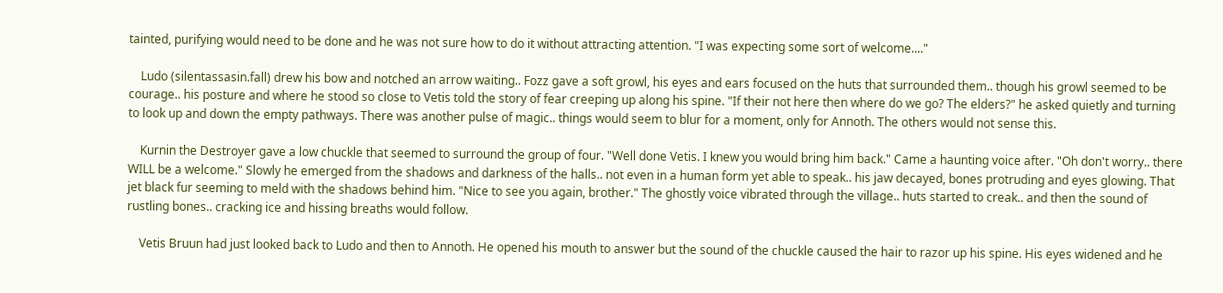tainted, purifying would need to be done and he was not sure how to do it without attracting attention. "I was expecting some sort of welcome...."

    Ludo (silentassasin.fall) drew his bow and notched an arrow waiting.. Fozz gave a soft growl, his eyes and ears focused on the huts that surrounded them.. though his growl seemed to be courage.. his posture and where he stood so close to Vetis told the story of fear creeping up along his spine. "If their not here then where do we go? The elders?" he asked quietly and turning to look up and down the empty pathways. There was another pulse of magic.. things would seem to blur for a moment, only for Annoth. The others would not sense this.

    Kurnin the Destroyer gave a low chuckle that seemed to surround the group of four. "Well done Vetis. I knew you would bring him back." Came a haunting voice after. "Oh don't worry.. there WILL be a welcome." Slowly he emerged from the shadows and darkness of the halls.. not even in a human form yet able to speak.. his jaw decayed, bones protruding and eyes glowing. That jet black fur seeming to meld with the shadows behind him. "Nice to see you again, brother." The ghostly voice vibrated through the village.. huts started to creak.. and then the sound of rustling bones.. cracking ice and hissing breaths would follow.

    Vetis Bruun had just looked back to Ludo and then to Annoth. He opened his mouth to answer but the sound of the chuckle caused the hair to razor up his spine. His eyes widened and he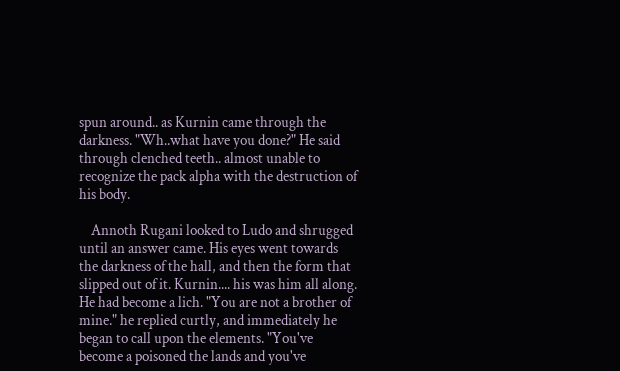spun around.. as Kurnin came through the darkness. "Wh..what have you done?" He said through clenched teeth.. almost unable to recognize the pack alpha with the destruction of his body.

    Annoth Rugani looked to Ludo and shrugged until an answer came. His eyes went towards the darkness of the hall, and then the form that slipped out of it. Kurnin.... his was him all along. He had become a lich. "You are not a brother of mine." he replied curtly, and immediately he began to call upon the elements. "You've become a poisoned the lands and you've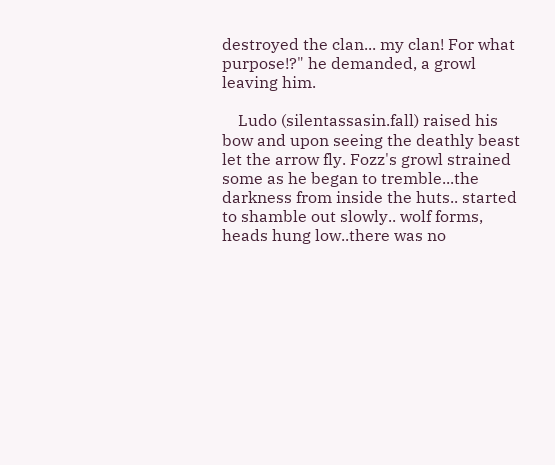destroyed the clan... my clan! For what purpose!?" he demanded, a growl leaving him.

    Ludo (silentassasin.fall) raised his bow and upon seeing the deathly beast let the arrow fly. Fozz's growl strained some as he began to tremble...the darkness from inside the huts.. started to shamble out slowly.. wolf forms, heads hung low..there was no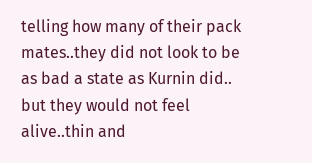telling how many of their pack mates..they did not look to be as bad a state as Kurnin did.. but they would not feel alive..thin and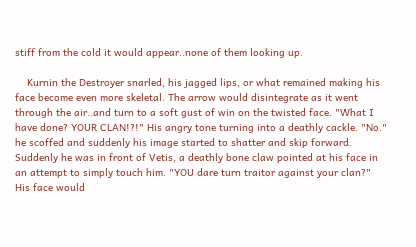stiff from the cold it would appear..none of them looking up.

    Kurnin the Destroyer snarled, his jagged lips, or what remained making his face become even more skeletal. The arrow would disintegrate as it went through the air..and turn to a soft gust of win on the twisted face. "What I have done? YOUR CLAN!?!" His angry tone turning into a deathly cackle. "No." he scoffed and suddenly his image started to shatter and skip forward. Suddenly he was in front of Vetis, a deathly bone claw pointed at his face in an attempt to simply touch him. "YOU dare turn traitor against your clan?" His face would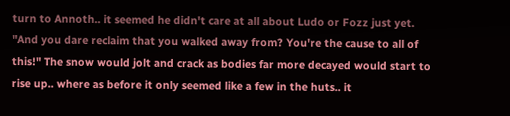turn to Annoth.. it seemed he didn't care at all about Ludo or Fozz just yet. "And you dare reclaim that you walked away from? You're the cause to all of this!" The snow would jolt and crack as bodies far more decayed would start to rise up.. where as before it only seemed like a few in the huts.. it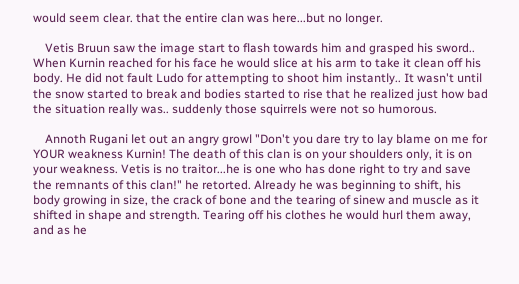would seem clear. that the entire clan was here...but no longer.

    Vetis Bruun saw the image start to flash towards him and grasped his sword.. When Kurnin reached for his face he would slice at his arm to take it clean off his body. He did not fault Ludo for attempting to shoot him instantly.. It wasn't until the snow started to break and bodies started to rise that he realized just how bad the situation really was.. suddenly those squirrels were not so humorous.

    Annoth Rugani let out an angry growl "Don't you dare try to lay blame on me for YOUR weakness Kurnin! The death of this clan is on your shoulders only, it is on your weakness. Vetis is no traitor...he is one who has done right to try and save the remnants of this clan!" he retorted. Already he was beginning to shift, his body growing in size, the crack of bone and the tearing of sinew and muscle as it shifted in shape and strength. Tearing off his clothes he would hurl them away, and as he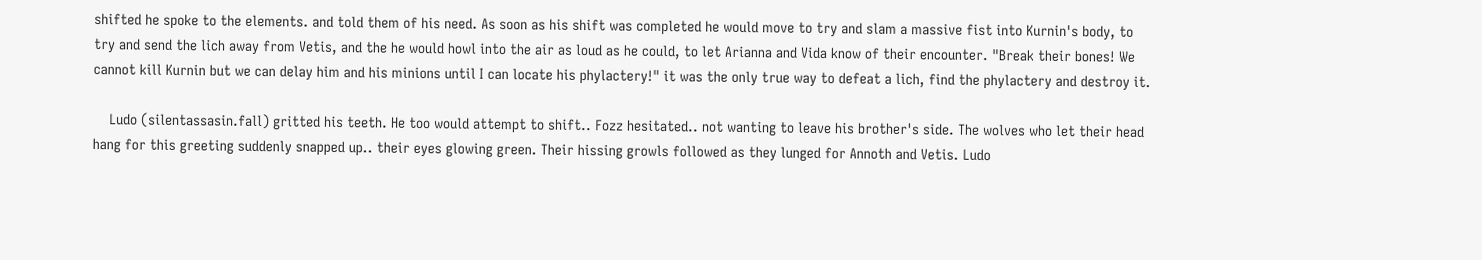shifted he spoke to the elements. and told them of his need. As soon as his shift was completed he would move to try and slam a massive fist into Kurnin's body, to try and send the lich away from Vetis, and the he would howl into the air as loud as he could, to let Arianna and Vida know of their encounter. "Break their bones! We cannot kill Kurnin but we can delay him and his minions until I can locate his phylactery!" it was the only true way to defeat a lich, find the phylactery and destroy it.

    Ludo (silentassasin.fall) gritted his teeth. He too would attempt to shift.. Fozz hesitated.. not wanting to leave his brother's side. The wolves who let their head hang for this greeting suddenly snapped up.. their eyes glowing green. Their hissing growls followed as they lunged for Annoth and Vetis. Ludo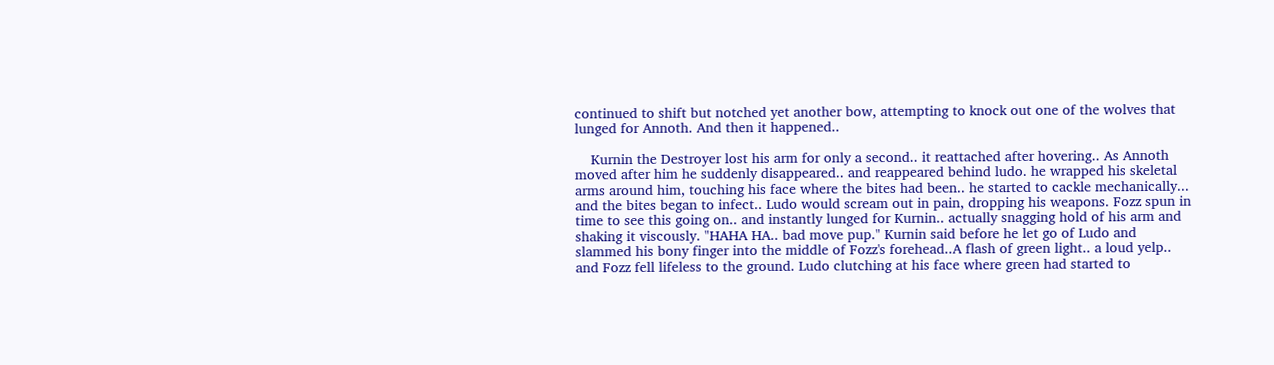continued to shift but notched yet another bow, attempting to knock out one of the wolves that lunged for Annoth. And then it happened..

    Kurnin the Destroyer lost his arm for only a second.. it reattached after hovering.. As Annoth moved after him he suddenly disappeared.. and reappeared behind ludo. he wrapped his skeletal arms around him, touching his face where the bites had been.. he started to cackle mechanically... and the bites began to infect.. Ludo would scream out in pain, dropping his weapons. Fozz spun in time to see this going on.. and instantly lunged for Kurnin.. actually snagging hold of his arm and shaking it viscously. "HAHA HA.. bad move pup." Kurnin said before he let go of Ludo and slammed his bony finger into the middle of Fozz's forehead..A flash of green light.. a loud yelp.. and Fozz fell lifeless to the ground. Ludo clutching at his face where green had started to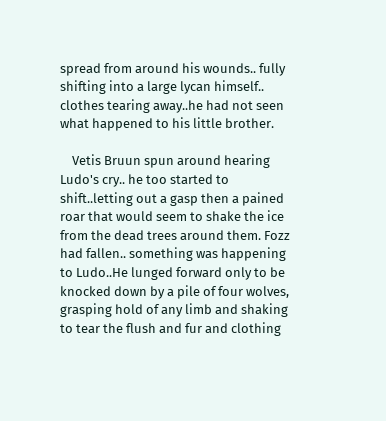spread from around his wounds.. fully shifting into a large lycan himself.. clothes tearing away..he had not seen what happened to his little brother.

    Vetis Bruun spun around hearing Ludo's cry.. he too started to shift..letting out a gasp then a pained roar that would seem to shake the ice from the dead trees around them. Fozz had fallen.. something was happening to Ludo..He lunged forward only to be knocked down by a pile of four wolves, grasping hold of any limb and shaking to tear the flush and fur and clothing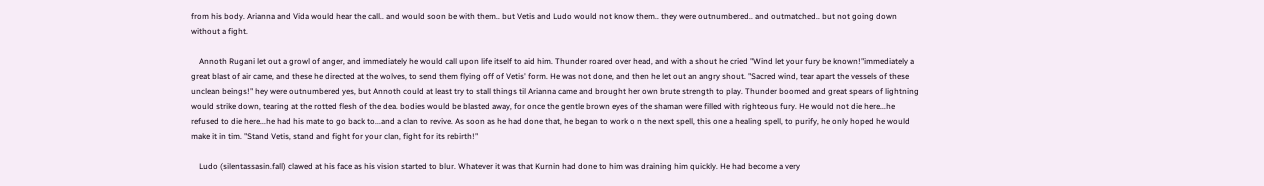from his body. Arianna and Vida would hear the call.. and would soon be with them.. but Vetis and Ludo would not know them.. they were outnumbered.. and outmatched.. but not going down without a fight.

    Annoth Rugani let out a growl of anger, and immediately he would call upon life itself to aid him. Thunder roared over head, and with a shout he cried "Wind let your fury be known!"immediately a great blast of air came, and these he directed at the wolves, to send them flying off of Vetis' form. He was not done, and then he let out an angry shout. "Sacred wind, tear apart the vessels of these unclean beings!" hey were outnumbered yes, but Annoth could at least try to stall things til Arianna came and brought her own brute strength to play. Thunder boomed and great spears of lightning would strike down, tearing at the rotted flesh of the dea. bodies would be blasted away, for once the gentle brown eyes of the shaman were filled with righteous fury. He would not die here...he refused to die here...he had his mate to go back to...and a clan to revive. As soon as he had done that, he began to work o n the next spell, this one a healing spell, to purify, he only hoped he would make it in tim. "Stand Vetis, stand and fight for your clan, fight for its rebirth!"

    Ludo (silentassasin.fall) clawed at his face as his vision started to blur. Whatever it was that Kurnin had done to him was draining him quickly. He had become a very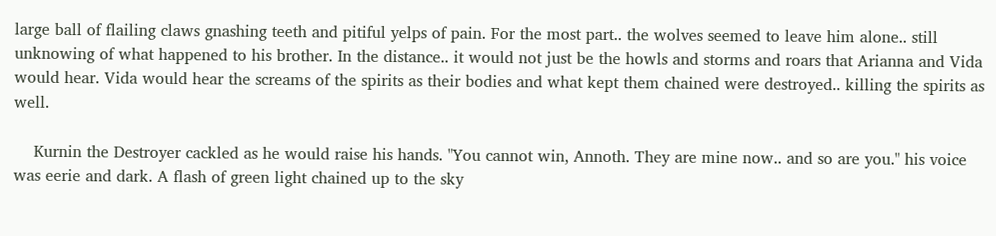large ball of flailing claws gnashing teeth and pitiful yelps of pain. For the most part.. the wolves seemed to leave him alone.. still unknowing of what happened to his brother. In the distance.. it would not just be the howls and storms and roars that Arianna and Vida would hear. Vida would hear the screams of the spirits as their bodies and what kept them chained were destroyed.. killing the spirits as well.

    Kurnin the Destroyer cackled as he would raise his hands. "You cannot win, Annoth. They are mine now.. and so are you." his voice was eerie and dark. A flash of green light chained up to the sky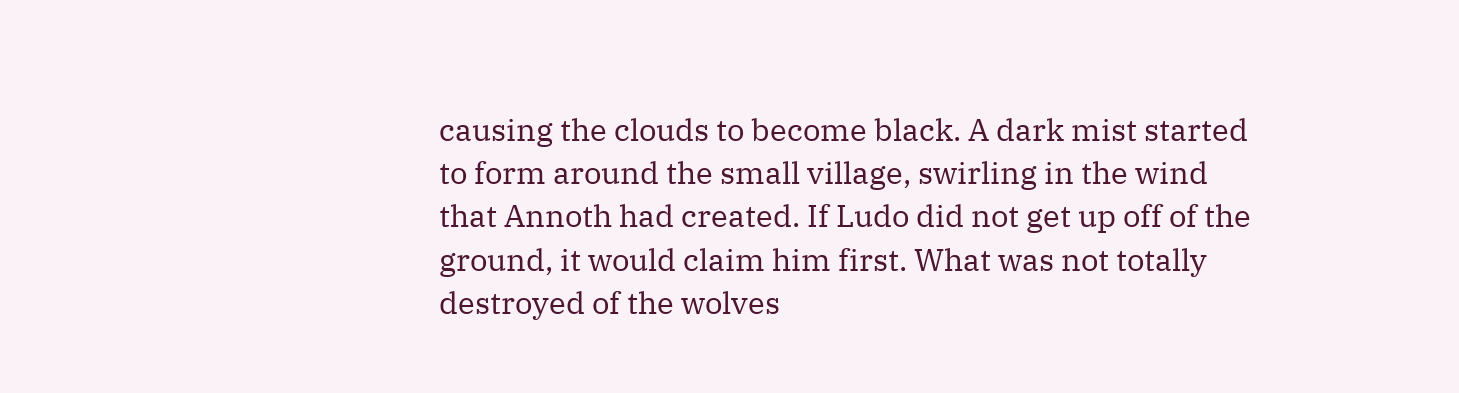causing the clouds to become black. A dark mist started to form around the small village, swirling in the wind that Annoth had created. If Ludo did not get up off of the ground, it would claim him first. What was not totally destroyed of the wolves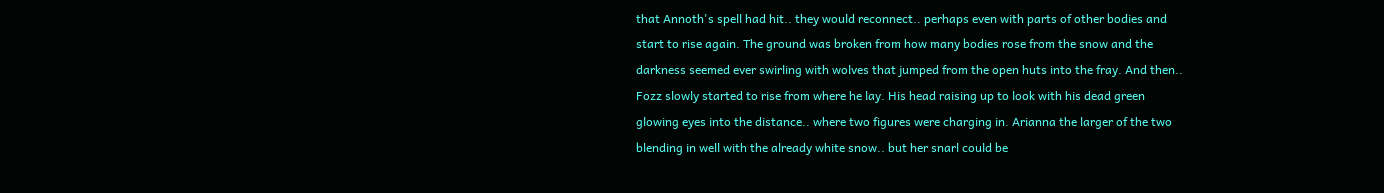that Annoth's spell had hit.. they would reconnect.. perhaps even with parts of other bodies and start to rise again. The ground was broken from how many bodies rose from the snow and the darkness seemed ever swirling with wolves that jumped from the open huts into the fray. And then.. Fozz slowly started to rise from where he lay. His head raising up to look with his dead green glowing eyes into the distance.. where two figures were charging in. Arianna the larger of the two blending in well with the already white snow.. but her snarl could be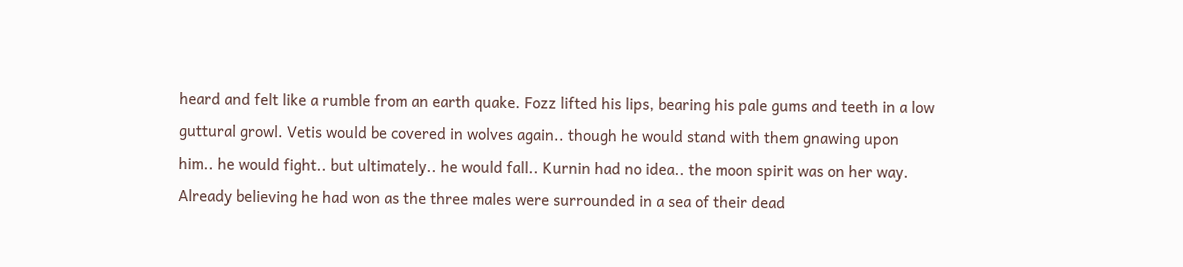heard and felt like a rumble from an earth quake. Fozz lifted his lips, bearing his pale gums and teeth in a low guttural growl. Vetis would be covered in wolves again.. though he would stand with them gnawing upon him.. he would fight.. but ultimately.. he would fall.. Kurnin had no idea.. the moon spirit was on her way. Already believing he had won as the three males were surrounded in a sea of their dead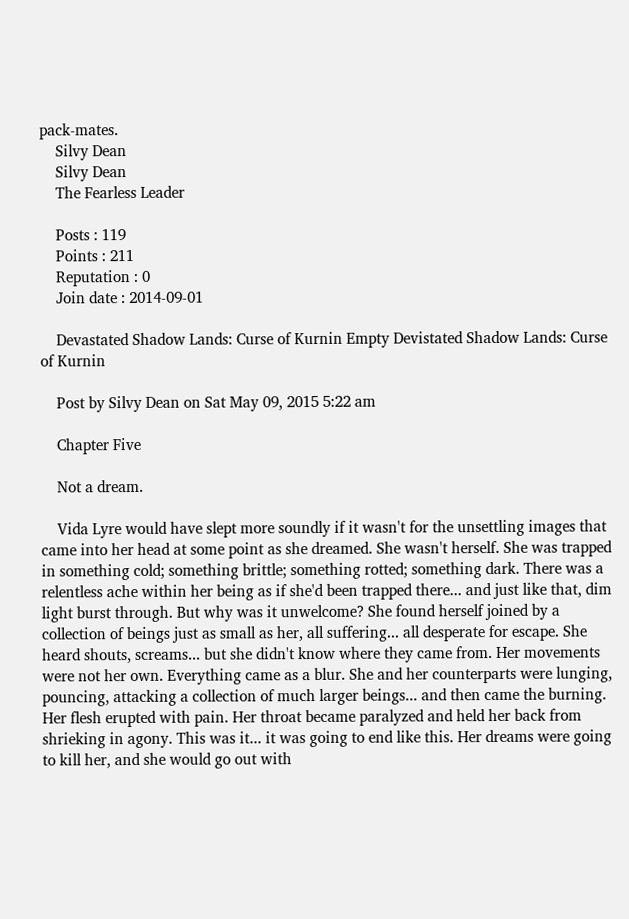pack-mates.
    Silvy Dean
    Silvy Dean
    The Fearless Leader

    Posts : 119
    Points : 211
    Reputation : 0
    Join date : 2014-09-01

    Devastated Shadow Lands: Curse of Kurnin Empty Devistated Shadow Lands: Curse of Kurnin

    Post by Silvy Dean on Sat May 09, 2015 5:22 am

    Chapter Five

    Not a dream.

    Vida Lyre would have slept more soundly if it wasn't for the unsettling images that came into her head at some point as she dreamed. She wasn't herself. She was trapped in something cold; something brittle; something rotted; something dark. There was a relentless ache within her being as if she'd been trapped there... and just like that, dim light burst through. But why was it unwelcome? She found herself joined by a collection of beings just as small as her, all suffering... all desperate for escape. She heard shouts, screams... but she didn't know where they came from. Her movements were not her own. Everything came as a blur. She and her counterparts were lunging, pouncing, attacking a collection of much larger beings... and then came the burning. Her flesh erupted with pain. Her throat became paralyzed and held her back from shrieking in agony. This was it... it was going to end like this. Her dreams were going to kill her, and she would go out with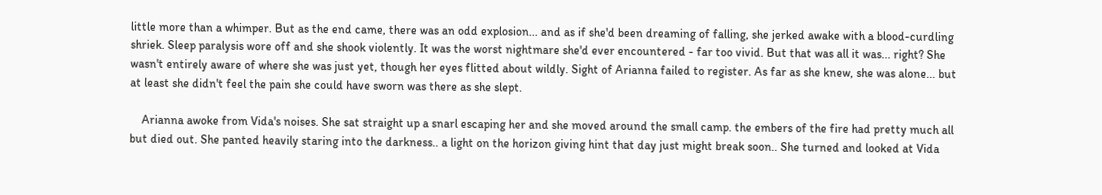little more than a whimper. But as the end came, there was an odd explosion... and as if she'd been dreaming of falling, she jerked awake with a blood-curdling shriek. Sleep paralysis wore off and she shook violently. It was the worst nightmare she'd ever encountered - far too vivid. But that was all it was... right? She wasn't entirely aware of where she was just yet, though her eyes flitted about wildly. Sight of Arianna failed to register. As far as she knew, she was alone... but at least she didn't feel the pain she could have sworn was there as she slept.

    Arianna awoke from Vida's noises. She sat straight up a snarl escaping her and she moved around the small camp. the embers of the fire had pretty much all but died out. She panted heavily staring into the darkness.. a light on the horizon giving hint that day just might break soon.. She turned and looked at Vida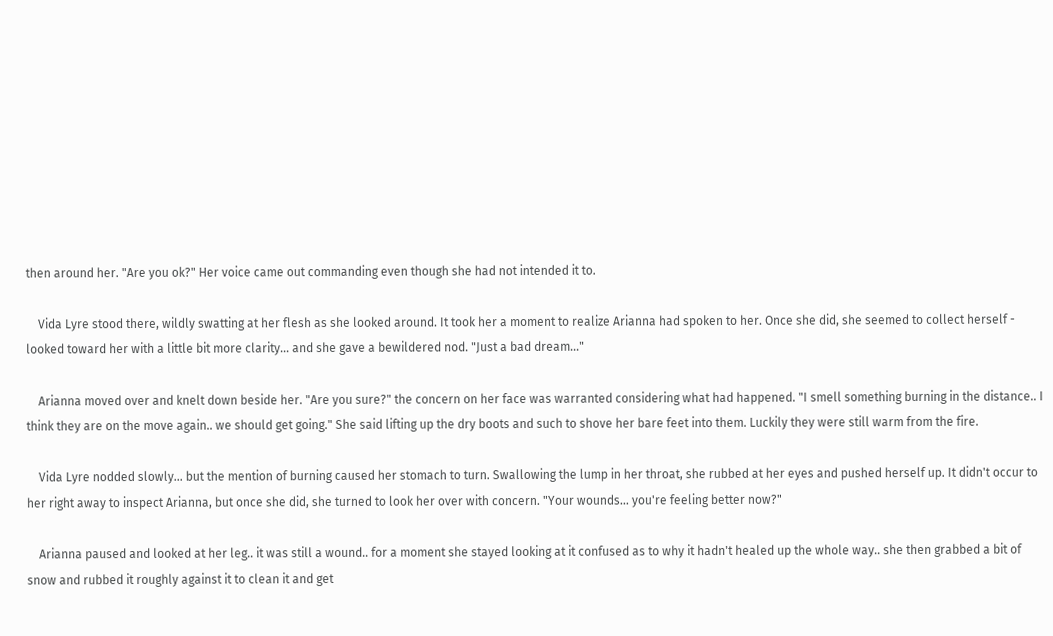then around her. "Are you ok?" Her voice came out commanding even though she had not intended it to.

    Vida Lyre stood there, wildly swatting at her flesh as she looked around. It took her a moment to realize Arianna had spoken to her. Once she did, she seemed to collect herself - looked toward her with a little bit more clarity... and she gave a bewildered nod. "Just a bad dream..."

    Arianna moved over and knelt down beside her. "Are you sure?" the concern on her face was warranted considering what had happened. "I smell something burning in the distance.. I think they are on the move again.. we should get going." She said lifting up the dry boots and such to shove her bare feet into them. Luckily they were still warm from the fire.

    Vida Lyre nodded slowly... but the mention of burning caused her stomach to turn. Swallowing the lump in her throat, she rubbed at her eyes and pushed herself up. It didn't occur to her right away to inspect Arianna, but once she did, she turned to look her over with concern. "Your wounds... you're feeling better now?"

    Arianna paused and looked at her leg.. it was still a wound.. for a moment she stayed looking at it confused as to why it hadn't healed up the whole way.. she then grabbed a bit of snow and rubbed it roughly against it to clean it and get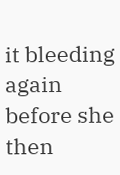it bleeding again before she then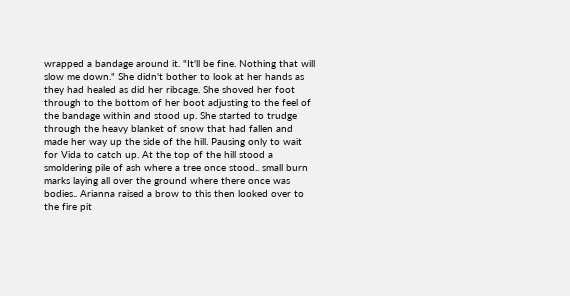wrapped a bandage around it. "It'll be fine. Nothing that will slow me down." She didn't bother to look at her hands as they had healed as did her ribcage. She shoved her foot through to the bottom of her boot adjusting to the feel of the bandage within and stood up. She started to trudge through the heavy blanket of snow that had fallen and made her way up the side of the hill. Pausing only to wait for Vida to catch up. At the top of the hill stood a smoldering pile of ash where a tree once stood.. small burn marks laying all over the ground where there once was bodies.. Arianna raised a brow to this then looked over to the fire pit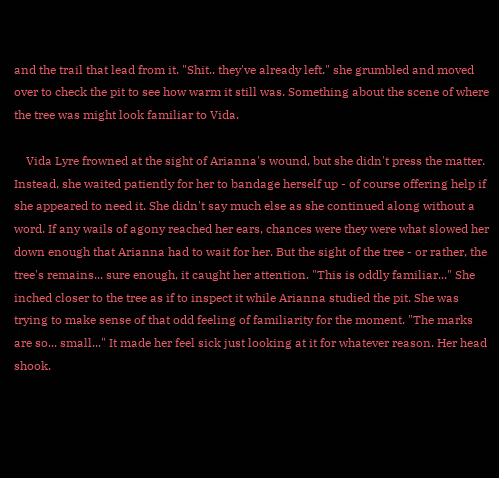and the trail that lead from it. "Shit.. they've already left." she grumbled and moved over to check the pit to see how warm it still was. Something about the scene of where the tree was might look familiar to Vida.

    Vida Lyre frowned at the sight of Arianna's wound, but she didn't press the matter. Instead, she waited patiently for her to bandage herself up - of course offering help if she appeared to need it. She didn't say much else as she continued along without a word. If any wails of agony reached her ears, chances were they were what slowed her down enough that Arianna had to wait for her. But the sight of the tree - or rather, the tree's remains... sure enough, it caught her attention. "This is oddly familiar..." She inched closer to the tree as if to inspect it while Arianna studied the pit. She was trying to make sense of that odd feeling of familiarity for the moment. "The marks are so... small..." It made her feel sick just looking at it for whatever reason. Her head shook.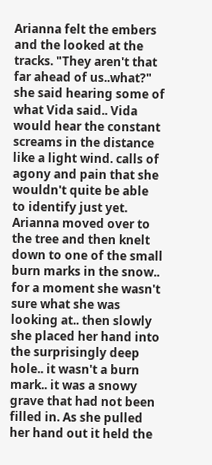Arianna felt the embers and the looked at the tracks. "They aren't that far ahead of us..what?" she said hearing some of what Vida said.. Vida would hear the constant screams in the distance like a light wind. calls of agony and pain that she wouldn't quite be able to identify just yet. Arianna moved over to the tree and then knelt down to one of the small burn marks in the snow.. for a moment she wasn't sure what she was looking at.. then slowly she placed her hand into the surprisingly deep hole.. it wasn't a burn mark.. it was a snowy  grave that had not been filled in. As she pulled her hand out it held the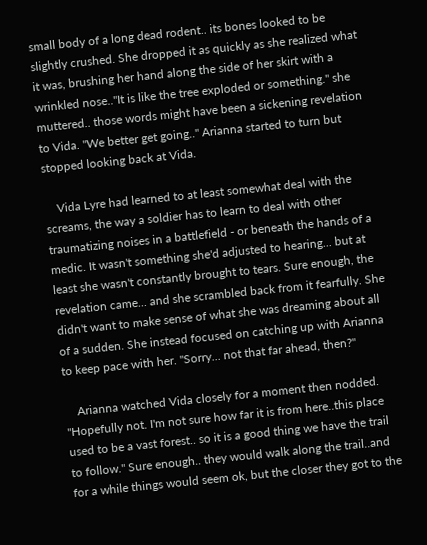small body of a long dead rodent.. its bones looked to be slightly crushed. She dropped it as quickly as she realized what it was, brushing her hand along the side of her skirt with a wrinkled nose.."It is like the tree exploded or something." she muttered.. those words might have been a sickening revelation to Vida. "We better get going.." Arianna started to turn but stopped looking back at Vida.

    Vida Lyre had learned to at least somewhat deal with the screams, the way a soldier has to learn to deal with other traumatizing noises in a battlefield - or beneath the hands of a medic. It wasn't something she'd adjusted to hearing... but at least she wasn't constantly brought to tears. Sure enough, the revelation came... and she scrambled back from it fearfully. She didn't want to make sense of what she was dreaming about all of a sudden. She instead focused on catching up with Arianna to keep pace with her. "Sorry... not that far ahead, then?"

    Arianna watched Vida closely for a moment then nodded. "Hopefully not. I'm not sure how far it is from here..this place used to be a vast forest.. so it is a good thing we have the trail to follow." Sure enough.. they would walk along the trail..and for a while things would seem ok, but the closer they got to the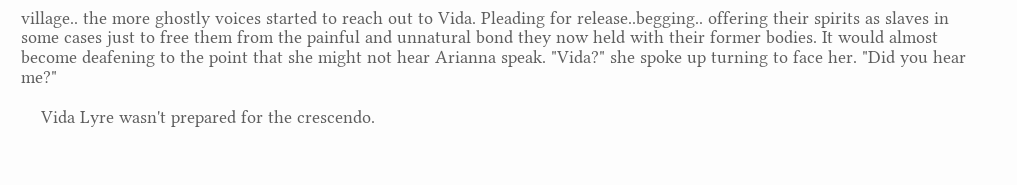village.. the more ghostly voices started to reach out to Vida. Pleading for release..begging.. offering their spirits as slaves in some cases just to free them from the painful and unnatural bond they now held with their former bodies. It would almost become deafening to the point that she might not hear Arianna speak. "Vida?" she spoke up turning to face her. "Did you hear me?"

    Vida Lyre wasn't prepared for the crescendo.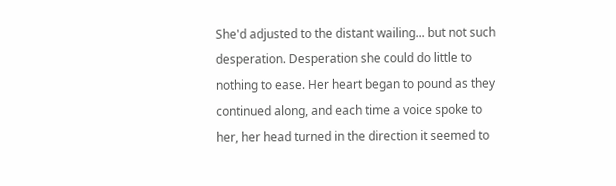She'd adjusted to the distant wailing... but not such desperation. Desperation she could do little to nothing to ease. Her heart began to pound as they continued along, and each time a voice spoke to her, her head turned in the direction it seemed to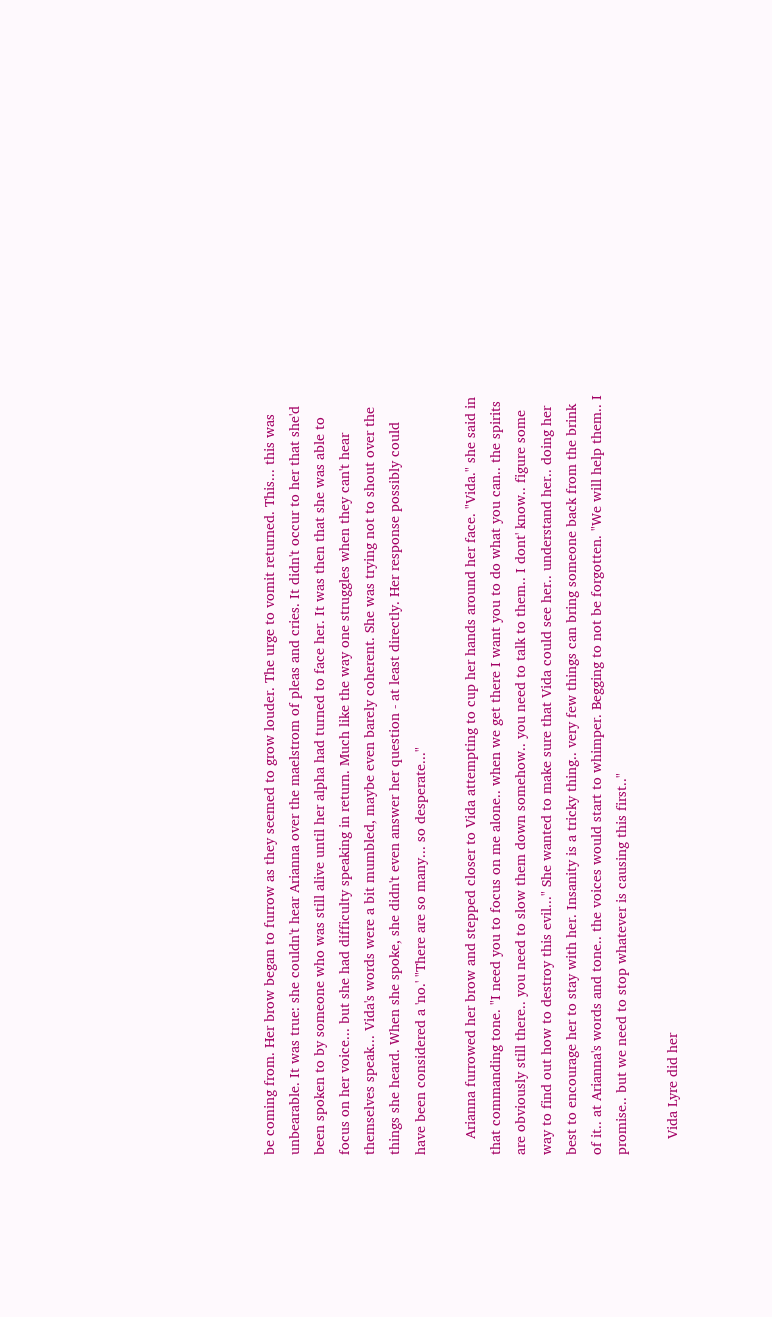be coming from. Her brow began to furrow as they seemed to grow louder. The urge to vomit returned. This... this was unbearable. It was true: she couldn't hear Arianna over the maelstrom of pleas and cries. It didn't occur to her that she'd been spoken to by someone who was still alive until her alpha had turned to face her. It was then that she was able to focus on her voice... but she had difficulty speaking in return. Much like the way one struggles when they can't hear themselves speak... Vida's words were a bit mumbled, maybe even barely coherent. She was trying not to shout over the things she heard. When she spoke, she didn't even answer her question - at least directly. Her response possibly could have been considered a 'no.' "There are so many... so desperate..."

    Arianna furrowed her brow and stepped closer to Vida attempting to cup her hands around her face. "Vida." she said in that commanding tone. "I need you to focus on me alone.. when we get there I want you to do what you can.. the spirits are obviously still there.. you need to slow them down somehow.. you need to talk to them.. I dont' know.. figure some way to find out how to destroy this evil..." She wanted to make sure that Vida could see her.. understand her.. doing her best to encourage her to stay with her. Insanity is a tricky thing.. very few things can bring someone back from the brink of it.. at Arianna's words and tone.. the voices would start to whimper. Begging to not be forgotten. "We will help them.. I promise.. but we need to stop whatever is causing this first.."

    Vida Lyre did her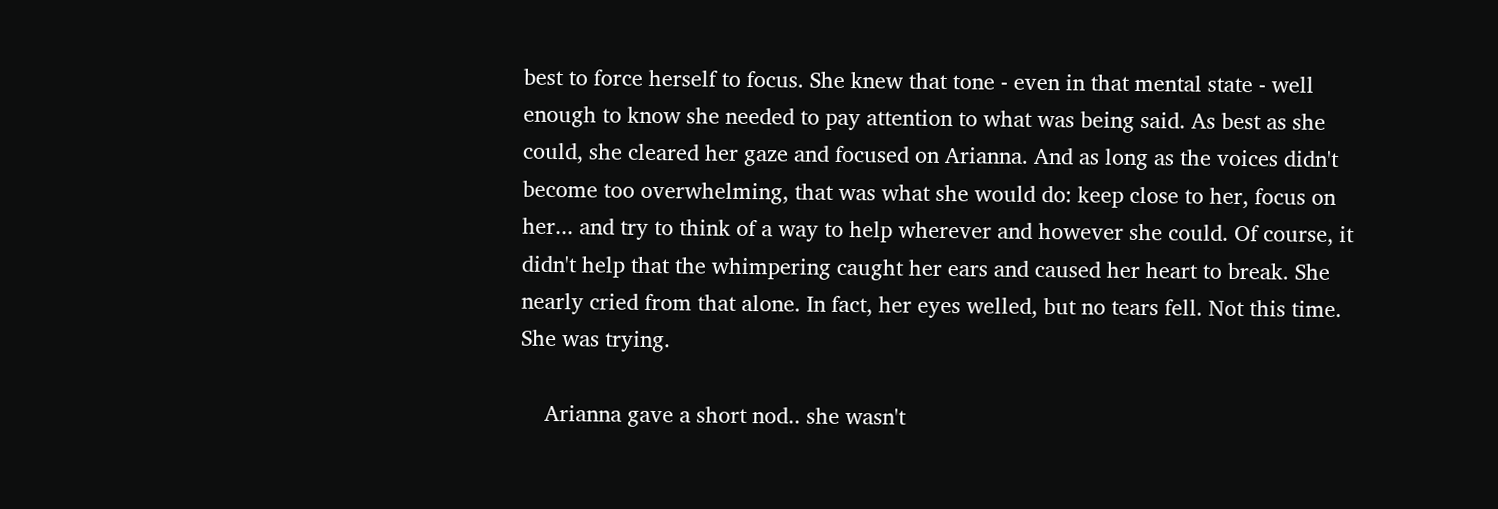best to force herself to focus. She knew that tone - even in that mental state - well enough to know she needed to pay attention to what was being said. As best as she could, she cleared her gaze and focused on Arianna. And as long as the voices didn't become too overwhelming, that was what she would do: keep close to her, focus on her... and try to think of a way to help wherever and however she could. Of course, it didn't help that the whimpering caught her ears and caused her heart to break. She nearly cried from that alone. In fact, her eyes welled, but no tears fell. Not this time. She was trying.

    Arianna gave a short nod.. she wasn't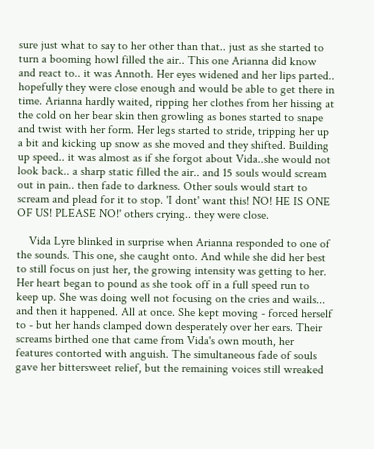sure just what to say to her other than that.. just as she started to turn a booming howl filled the air.. This one Arianna did know and react to.. it was Annoth. Her eyes widened and her lips parted.. hopefully they were close enough and would be able to get there in time. Arianna hardly waited, ripping her clothes from her hissing at the cold on her bear skin then growling as bones started to snape and twist with her form. Her legs started to stride, tripping her up a bit and kicking up snow as she moved and they shifted. Building up speed.. it was almost as if she forgot about Vida..she would not look back.. a sharp static filled the air.. and 15 souls would scream out in pain.. then fade to darkness. Other souls would start to scream and plead for it to stop. 'I dont' want this! NO! HE IS ONE OF US! PLEASE NO!' others crying.. they were close.

    Vida Lyre blinked in surprise when Arianna responded to one of the sounds. This one, she caught onto. And while she did her best to still focus on just her, the growing intensity was getting to her. Her heart began to pound as she took off in a full speed run to keep up. She was doing well not focusing on the cries and wails... and then it happened. All at once. She kept moving - forced herself to - but her hands clamped down desperately over her ears. Their screams birthed one that came from Vida's own mouth, her features contorted with anguish. The simultaneous fade of souls gave her bittersweet relief, but the remaining voices still wreaked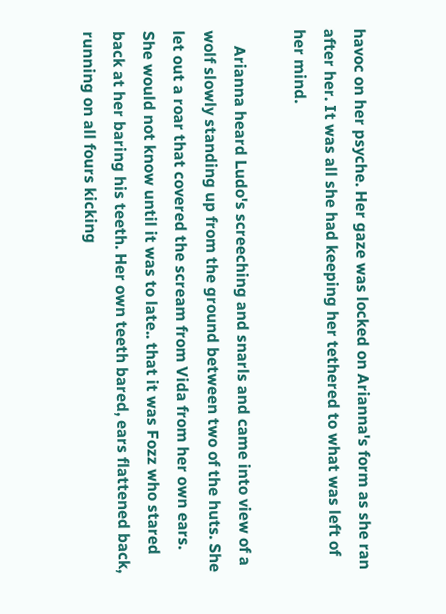havoc on her psyche. Her gaze was locked on Arianna's form as she ran after her. It was all she had keeping her tethered to what was left of her mind.

    Arianna heard Ludo's screeching and snarls and came into view of a wolf slowly standing up from the ground between two of the huts. She let out a roar that covered the scream from Vida from her own ears. She would not know until it was to late.. that it was Fozz who stared back at her baring his teeth. Her own teeth bared, ears flattened back, running on all fours kicking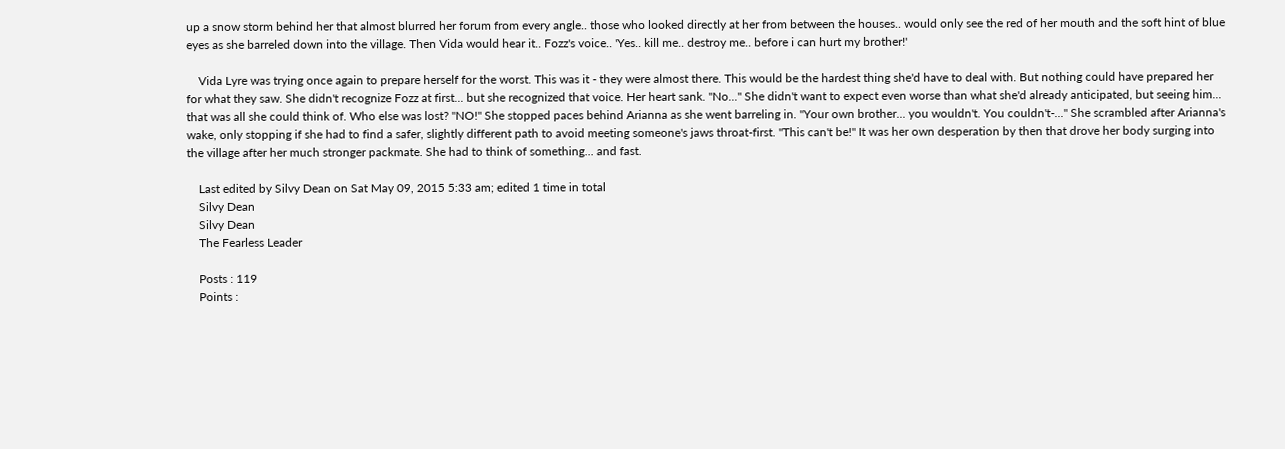up a snow storm behind her that almost blurred her forum from every angle.. those who looked directly at her from between the houses.. would only see the red of her mouth and the soft hint of blue eyes as she barreled down into the village. Then Vida would hear it.. Fozz's voice.. 'Yes.. kill me.. destroy me.. before i can hurt my brother!'

    Vida Lyre was trying once again to prepare herself for the worst. This was it - they were almost there. This would be the hardest thing she'd have to deal with. But nothing could have prepared her for what they saw. She didn't recognize Fozz at first... but she recognized that voice. Her heart sank. "No..." She didn't want to expect even worse than what she'd already anticipated, but seeing him... that was all she could think of. Who else was lost? "NO!" She stopped paces behind Arianna as she went barreling in. "Your own brother... you wouldn't. You couldn't-..." She scrambled after Arianna's wake, only stopping if she had to find a safer, slightly different path to avoid meeting someone's jaws throat-first. "This can't be!" It was her own desperation by then that drove her body surging into the village after her much stronger packmate. She had to think of something... and fast.

    Last edited by Silvy Dean on Sat May 09, 2015 5:33 am; edited 1 time in total
    Silvy Dean
    Silvy Dean
    The Fearless Leader

    Posts : 119
    Points :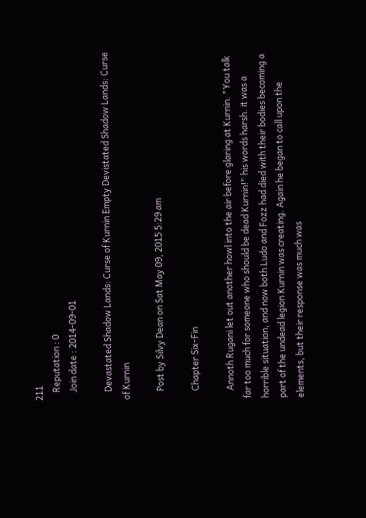211
    Reputation : 0
    Join date : 2014-09-01

    Devastated Shadow Lands: Curse of Kurnin Empty Devistated Shadow Lands: Curse of Kurnin

    Post by Silvy Dean on Sat May 09, 2015 5:29 am

    Chapter Six-Fin

    Annoth Rugani let out another howl into the air before glaring at Kurnin. "You talk far too much for someone who should be dead Kurnin!" his words harsh. it was a horrible situation, and now both Ludo and Fozz had died with their bodies becoming a part of the undead legion Kurnin was creating. Again he began to call upon the elements, but their response was much was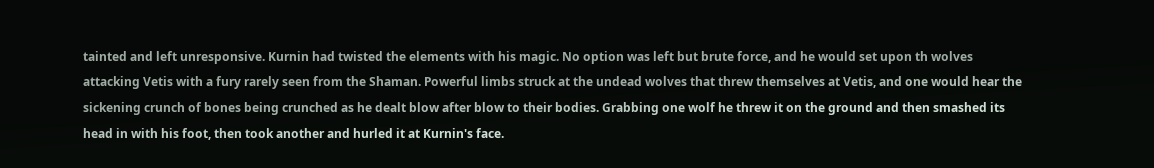tainted and left unresponsive. Kurnin had twisted the elements with his magic. No option was left but brute force, and he would set upon th wolves attacking Vetis with a fury rarely seen from the Shaman. Powerful limbs struck at the undead wolves that threw themselves at Vetis, and one would hear the sickening crunch of bones being crunched as he dealt blow after blow to their bodies. Grabbing one wolf he threw it on the ground and then smashed its head in with his foot, then took another and hurled it at Kurnin's face.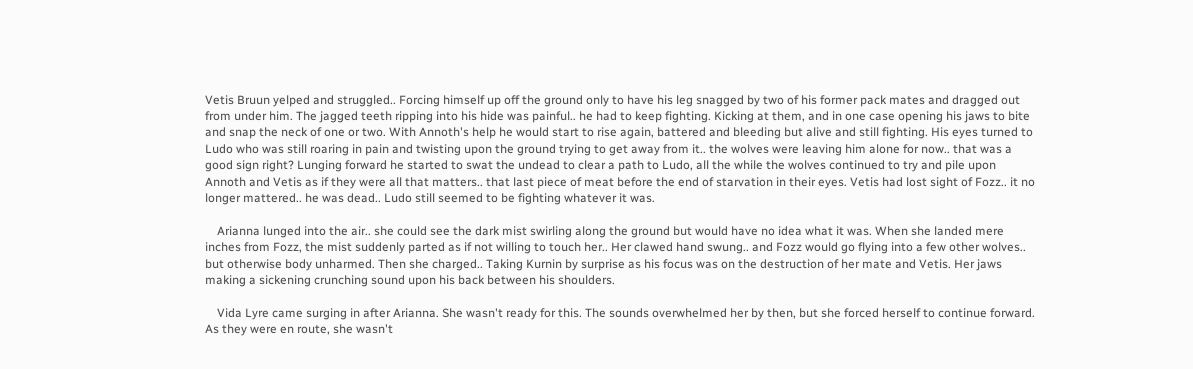Vetis Bruun yelped and struggled.. Forcing himself up off the ground only to have his leg snagged by two of his former pack mates and dragged out from under him. The jagged teeth ripping into his hide was painful.. he had to keep fighting. Kicking at them, and in one case opening his jaws to bite and snap the neck of one or two. With Annoth's help he would start to rise again, battered and bleeding but alive and still fighting. His eyes turned to Ludo who was still roaring in pain and twisting upon the ground trying to get away from it.. the wolves were leaving him alone for now.. that was a good sign right? Lunging forward he started to swat the undead to clear a path to Ludo, all the while the wolves continued to try and pile upon Annoth and Vetis as if they were all that matters.. that last piece of meat before the end of starvation in their eyes. Vetis had lost sight of Fozz.. it no longer mattered.. he was dead.. Ludo still seemed to be fighting whatever it was.

    Arianna lunged into the air.. she could see the dark mist swirling along the ground but would have no idea what it was. When she landed mere inches from Fozz, the mist suddenly parted as if not willing to touch her.. Her clawed hand swung.. and Fozz would go flying into a few other wolves.. but otherwise body unharmed. Then she charged.. Taking Kurnin by surprise as his focus was on the destruction of her mate and Vetis. Her jaws making a sickening crunching sound upon his back between his shoulders.

    Vida Lyre came surging in after Arianna. She wasn't ready for this. The sounds overwhelmed her by then, but she forced herself to continue forward. As they were en route, she wasn't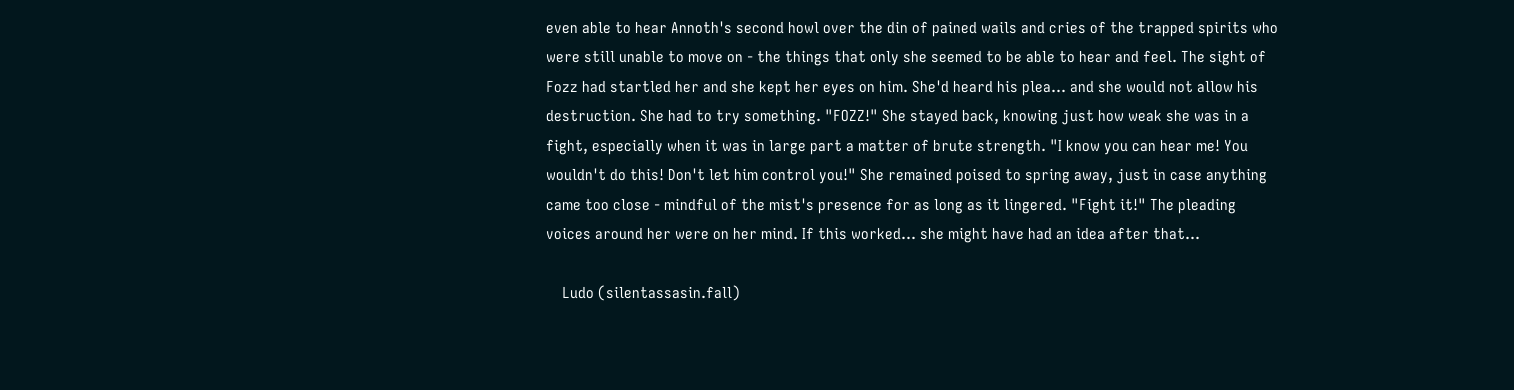even able to hear Annoth's second howl over the din of pained wails and cries of the trapped spirits who were still unable to move on - the things that only she seemed to be able to hear and feel. The sight of Fozz had startled her and she kept her eyes on him. She'd heard his plea... and she would not allow his destruction. She had to try something. "FOZZ!" She stayed back, knowing just how weak she was in a fight, especially when it was in large part a matter of brute strength. "I know you can hear me! You wouldn't do this! Don't let him control you!" She remained poised to spring away, just in case anything came too close - mindful of the mist's presence for as long as it lingered. "Fight it!" The pleading voices around her were on her mind. If this worked... she might have had an idea after that...

    Ludo (silentassasin.fall)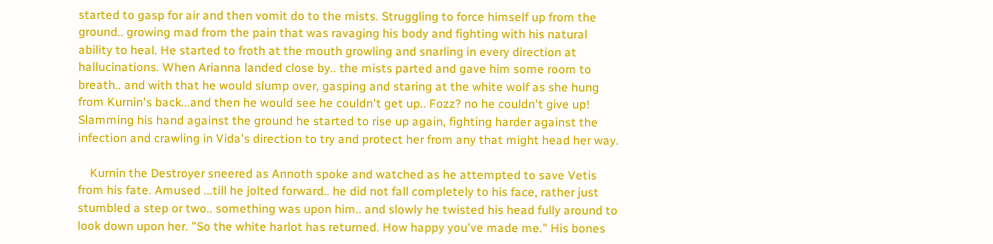started to gasp for air and then vomit do to the mists. Struggling to force himself up from the ground.. growing mad from the pain that was ravaging his body and fighting with his natural ability to heal. He started to froth at the mouth growling and snarling in every direction at hallucinations. When Arianna landed close by.. the mists parted and gave him some room to breath.. and with that he would slump over, gasping and staring at the white wolf as she hung from Kurnin's back...and then he would see he couldn't get up.. Fozz? no he couldn't give up! Slamming his hand against the ground he started to rise up again, fighting harder against the infection and crawling in Vida's direction to try and protect her from any that might head her way.

    Kurnin the Destroyer sneered as Annoth spoke and watched as he attempted to save Vetis from his fate. Amused ...till he jolted forward.. he did not fall completely to his face, rather just stumbled a step or two.. something was upon him.. and slowly he twisted his head fully around to look down upon her. "So the white harlot has returned. How happy you've made me." His bones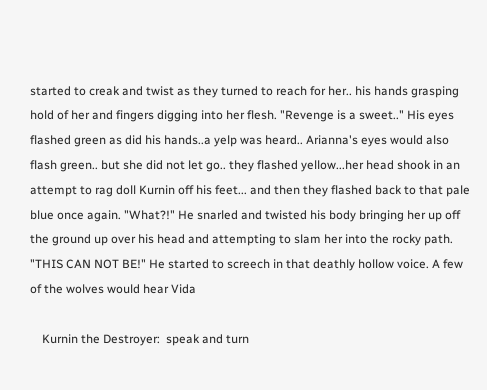started to creak and twist as they turned to reach for her.. his hands grasping hold of her and fingers digging into her flesh. "Revenge is a sweet.." His eyes flashed green as did his hands..a yelp was heard.. Arianna's eyes would also flash green.. but she did not let go.. they flashed yellow...her head shook in an attempt to rag doll Kurnin off his feet... and then they flashed back to that pale blue once again. "What?!" He snarled and twisted his body bringing her up off the ground up over his head and attempting to slam her into the rocky path. "THIS CAN NOT BE!" He started to screech in that deathly hollow voice. A few of the wolves would hear Vida

    Kurnin the Destroyer:  speak and turn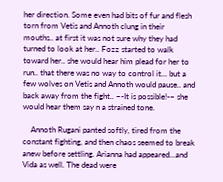her direction. Some even had bits of fur and flesh torn from Vetis and Annoth clung in their mouths.. at first it was not sure why they had turned to look at her.. Fozz started to walk toward her.. she would hear him plead for her to run.. that there was no way to control it... but a few wolves on Vetis and Annoth would pause.. and back away from the fight.. ~-It is possible!-~ she would hear them say n a strained tone.

    Annoth Rugani panted softly, tired from the constant fighting, and then chaos seemed to break anew before settling. Arianna had appeared...and Vida as well. The dead were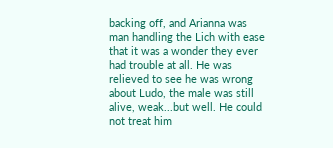backing off, and Arianna was man handling the Lich with ease that it was a wonder they ever had trouble at all. He was relieved to see he was wrong about Ludo, the male was still alive, weak...but well. He could not treat him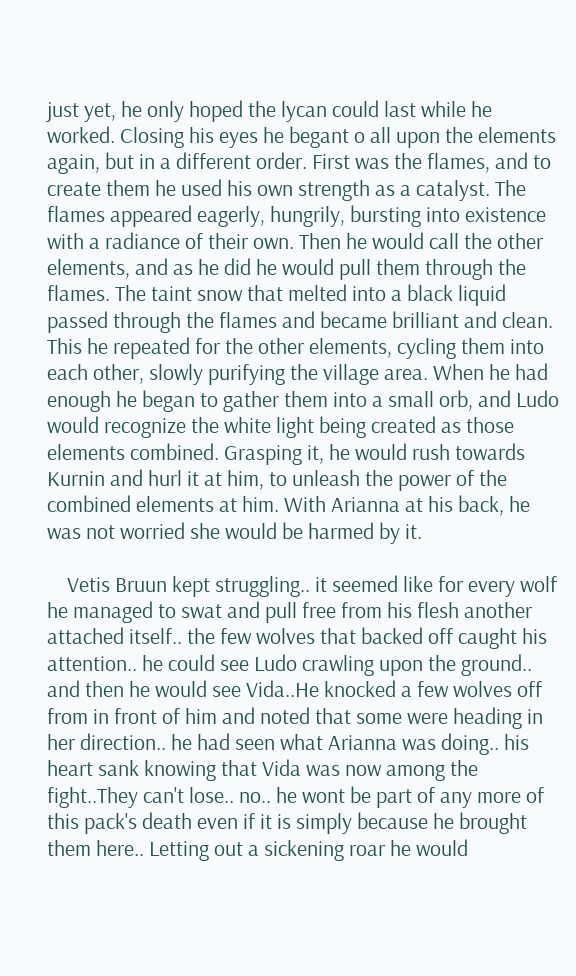just yet, he only hoped the lycan could last while he worked. Closing his eyes he begant o all upon the elements again, but in a different order. First was the flames, and to create them he used his own strength as a catalyst. The flames appeared eagerly, hungrily, bursting into existence with a radiance of their own. Then he would call the other elements, and as he did he would pull them through the flames. The taint snow that melted into a black liquid passed through the flames and became brilliant and clean. This he repeated for the other elements, cycling them into each other, slowly purifying the village area. When he had enough he began to gather them into a small orb, and Ludo would recognize the white light being created as those elements combined. Grasping it, he would rush towards Kurnin and hurl it at him, to unleash the power of the combined elements at him. With Arianna at his back, he was not worried she would be harmed by it.

    Vetis Bruun kept struggling.. it seemed like for every wolf he managed to swat and pull free from his flesh another attached itself.. the few wolves that backed off caught his attention.. he could see Ludo crawling upon the ground.. and then he would see Vida..He knocked a few wolves off from in front of him and noted that some were heading in her direction.. he had seen what Arianna was doing.. his heart sank knowing that Vida was now among the fight..They can't lose.. no.. he wont be part of any more of this pack's death even if it is simply because he brought them here.. Letting out a sickening roar he would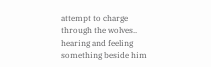attempt to charge through the wolves.. hearing and feeling something beside him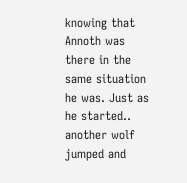knowing that Annoth was there in the same situation he was. Just as he started.. another wolf jumped and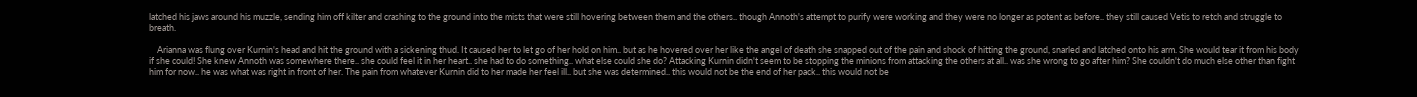latched his jaws around his muzzle, sending him off kilter and crashing to the ground into the mists that were still hovering between them and the others.. though Annoth's attempt to purify were working and they were no longer as potent as before.. they still caused Vetis to retch and struggle to breath.

    Arianna was flung over Kurnin's head and hit the ground with a sickening thud. It caused her to let go of her hold on him.. but as he hovered over her like the angel of death she snapped out of the pain and shock of hitting the ground, snarled and latched onto his arm. She would tear it from his body if she could! She knew Annoth was somewhere there.. she could feel it in her heart.. she had to do something.. what else could she do? Attacking Kurnin didn't seem to be stopping the minions from attacking the others at all.. was she wrong to go after him? She couldn't do much else other than fight him for now.. he was what was right in front of her. The pain from whatever Kurnin did to her made her feel ill.. but she was determined.. this would not be the end of her pack.. this would not be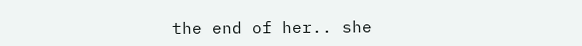the end of her.. she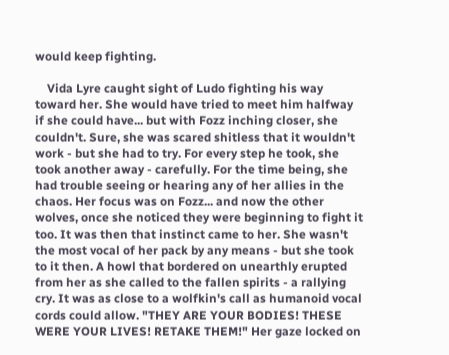would keep fighting.

    Vida Lyre caught sight of Ludo fighting his way toward her. She would have tried to meet him halfway if she could have... but with Fozz inching closer, she couldn't. Sure, she was scared shitless that it wouldn't work - but she had to try. For every step he took, she took another away - carefully. For the time being, she had trouble seeing or hearing any of her allies in the chaos. Her focus was on Fozz... and now the other wolves, once she noticed they were beginning to fight it too. It was then that instinct came to her. She wasn't the most vocal of her pack by any means - but she took to it then. A howl that bordered on unearthly erupted from her as she called to the fallen spirits - a rallying cry. It was as close to a wolfkin's call as humanoid vocal cords could allow. "THEY ARE YOUR BODIES! THESE WERE YOUR LIVES! RETAKE THEM!" Her gaze locked on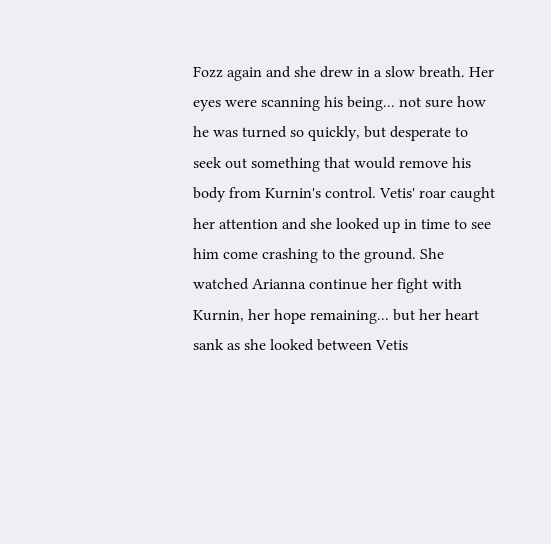Fozz again and she drew in a slow breath. Her eyes were scanning his being... not sure how he was turned so quickly, but desperate to seek out something that would remove his body from Kurnin's control. Vetis' roar caught her attention and she looked up in time to see him come crashing to the ground. She watched Arianna continue her fight with Kurnin, her hope remaining... but her heart sank as she looked between Vetis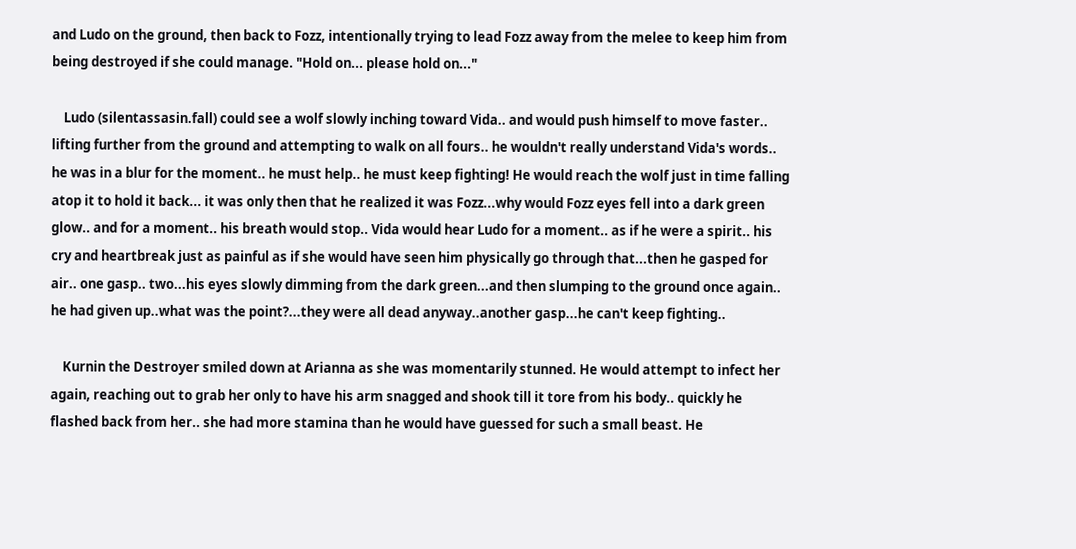and Ludo on the ground, then back to Fozz, intentionally trying to lead Fozz away from the melee to keep him from being destroyed if she could manage. "Hold on... please hold on..."

    Ludo (silentassasin.fall) could see a wolf slowly inching toward Vida.. and would push himself to move faster.. lifting further from the ground and attempting to walk on all fours.. he wouldn't really understand Vida's words.. he was in a blur for the moment.. he must help.. he must keep fighting! He would reach the wolf just in time falling atop it to hold it back... it was only then that he realized it was Fozz...why would Fozz eyes fell into a dark green glow.. and for a moment.. his breath would stop.. Vida would hear Ludo for a moment.. as if he were a spirit.. his cry and heartbreak just as painful as if she would have seen him physically go through that...then he gasped for air.. one gasp.. two...his eyes slowly dimming from the dark green...and then slumping to the ground once again.. he had given up..what was the point?...they were all dead anyway..another gasp...he can't keep fighting..

    Kurnin the Destroyer smiled down at Arianna as she was momentarily stunned. He would attempt to infect her again, reaching out to grab her only to have his arm snagged and shook till it tore from his body.. quickly he flashed back from her.. she had more stamina than he would have guessed for such a small beast. He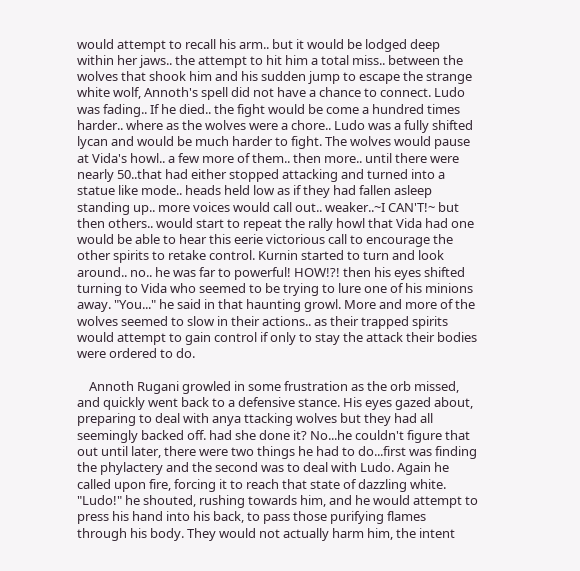would attempt to recall his arm.. but it would be lodged deep within her jaws.. the attempt to hit him a total miss.. between the wolves that shook him and his sudden jump to escape the strange white wolf, Annoth's spell did not have a chance to connect. Ludo was fading.. If he died.. the fight would be come a hundred times harder.. where as the wolves were a chore.. Ludo was a fully shifted lycan and would be much harder to fight. The wolves would pause at Vida's howl.. a few more of them.. then more.. until there were nearly 50..that had either stopped attacking and turned into a statue like mode.. heads held low as if they had fallen asleep standing up.. more voices would call out.. weaker..~I CAN'T!~ but then others.. would start to repeat the rally howl that Vida had one would be able to hear this eerie victorious call to encourage the other spirits to retake control. Kurnin started to turn and look around.. no.. he was far to powerful! HOW!?! then his eyes shifted turning to Vida who seemed to be trying to lure one of his minions away. "You..." he said in that haunting growl. More and more of the wolves seemed to slow in their actions.. as their trapped spirits would attempt to gain control if only to stay the attack their bodies were ordered to do.

    Annoth Rugani growled in some frustration as the orb missed, and quickly went back to a defensive stance. His eyes gazed about, preparing to deal with anya ttacking wolves but they had all seemingly backed off. had she done it? No...he couldn't figure that out until later, there were two things he had to do...first was finding the phylactery and the second was to deal with Ludo. Again he called upon fire, forcing it to reach that state of dazzling white. "Ludo!" he shouted, rushing towards him, and he would attempt to press his hand into his back, to pass those purifying flames through his body. They would not actually harm him, the intent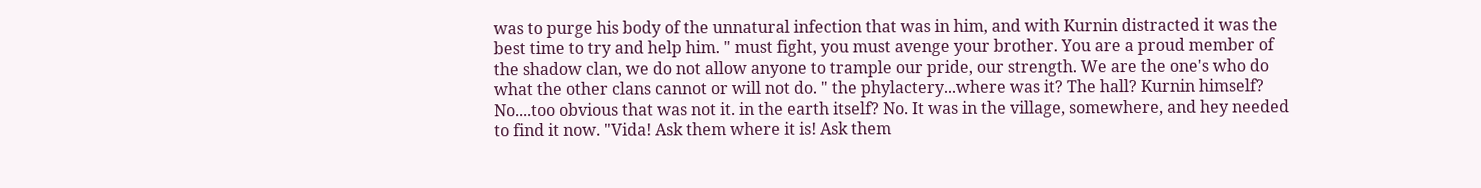was to purge his body of the unnatural infection that was in him, and with Kurnin distracted it was the best time to try and help him. " must fight, you must avenge your brother. You are a proud member of the shadow clan, we do not allow anyone to trample our pride, our strength. We are the one's who do what the other clans cannot or will not do. " the phylactery...where was it? The hall? Kurnin himself? No....too obvious that was not it. in the earth itself? No. It was in the village, somewhere, and hey needed to find it now. "Vida! Ask them where it is! Ask them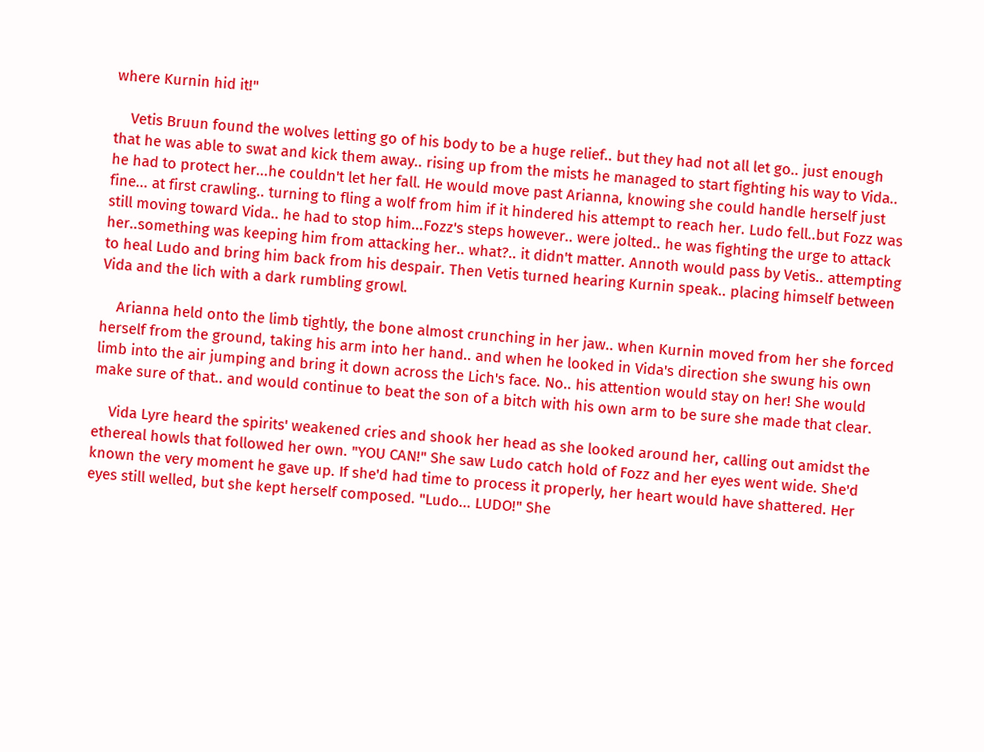where Kurnin hid it!"

    Vetis Bruun found the wolves letting go of his body to be a huge relief.. but they had not all let go.. just enough that he was able to swat and kick them away.. rising up from the mists he managed to start fighting his way to Vida.. he had to protect her...he couldn't let her fall. He would move past Arianna, knowing she could handle herself just fine... at first crawling.. turning to fling a wolf from him if it hindered his attempt to reach her. Ludo fell..but Fozz was still moving toward Vida.. he had to stop him...Fozz's steps however.. were jolted.. he was fighting the urge to attack her..something was keeping him from attacking her.. what?.. it didn't matter. Annoth would pass by Vetis.. attempting to heal Ludo and bring him back from his despair. Then Vetis turned hearing Kurnin speak.. placing himself between Vida and the lich with a dark rumbling growl.

    Arianna held onto the limb tightly, the bone almost crunching in her jaw.. when Kurnin moved from her she forced herself from the ground, taking his arm into her hand.. and when he looked in Vida's direction she swung his own limb into the air jumping and bring it down across the Lich's face. No.. his attention would stay on her! She would make sure of that.. and would continue to beat the son of a bitch with his own arm to be sure she made that clear.

    Vida Lyre heard the spirits' weakened cries and shook her head as she looked around her, calling out amidst the ethereal howls that followed her own. "YOU CAN!" She saw Ludo catch hold of Fozz and her eyes went wide. She'd known the very moment he gave up. If she'd had time to process it properly, her heart would have shattered. Her eyes still welled, but she kept herself composed. "Ludo... LUDO!" She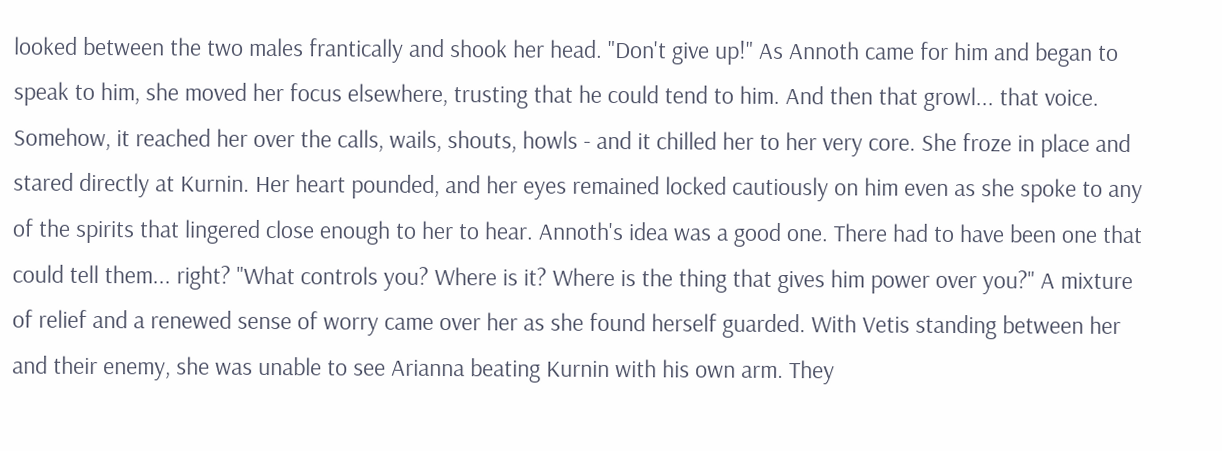looked between the two males frantically and shook her head. "Don't give up!" As Annoth came for him and began to speak to him, she moved her focus elsewhere, trusting that he could tend to him. And then that growl... that voice. Somehow, it reached her over the calls, wails, shouts, howls - and it chilled her to her very core. She froze in place and stared directly at Kurnin. Her heart pounded, and her eyes remained locked cautiously on him even as she spoke to any of the spirits that lingered close enough to her to hear. Annoth's idea was a good one. There had to have been one that could tell them... right? "What controls you? Where is it? Where is the thing that gives him power over you?" A mixture of relief and a renewed sense of worry came over her as she found herself guarded. With Vetis standing between her and their enemy, she was unable to see Arianna beating Kurnin with his own arm. They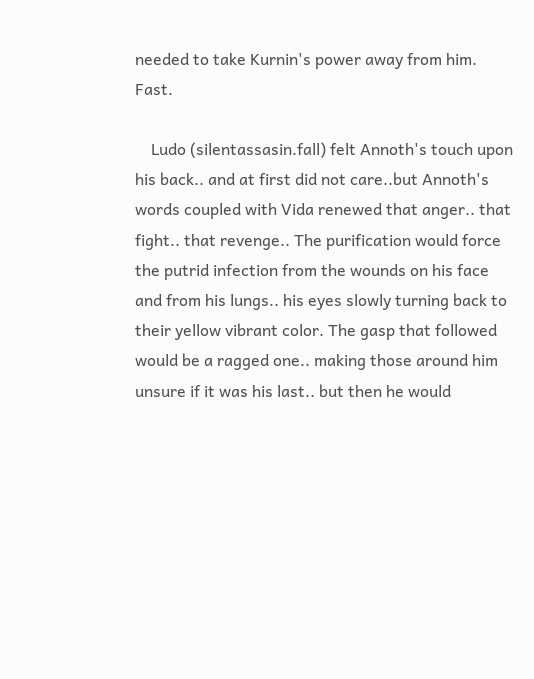needed to take Kurnin's power away from him. Fast.

    Ludo (silentassasin.fall) felt Annoth's touch upon his back.. and at first did not care..but Annoth's words coupled with Vida renewed that anger.. that fight.. that revenge.. The purification would force the putrid infection from the wounds on his face and from his lungs.. his eyes slowly turning back to their yellow vibrant color. The gasp that followed would be a ragged one.. making those around him unsure if it was his last.. but then he would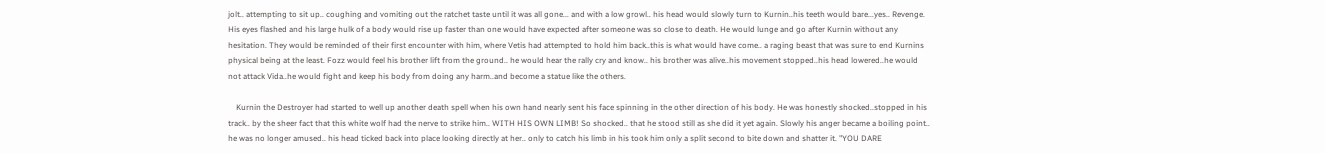jolt.. attempting to sit up.. coughing and vomiting out the ratchet taste until it was all gone... and with a low growl.. his head would slowly turn to Kurnin..his teeth would bare...yes.. Revenge. His eyes flashed and his large hulk of a body would rise up faster than one would have expected after someone was so close to death. He would lunge and go after Kurnin without any hesitation. They would be reminded of their first encounter with him, where Vetis had attempted to hold him back..this is what would have come.. a raging beast that was sure to end Kurnins physical being at the least. Fozz would feel his brother lift from the ground.. he would hear the rally cry and know.. his brother was alive..his movement stopped..his head lowered..he would not attack Vida..he would fight and keep his body from doing any harm..and become a statue like the others.

    Kurnin the Destroyer had started to well up another death spell when his own hand nearly sent his face spinning in the other direction of his body. He was honestly shocked..stopped in his track.. by the sheer fact that this white wolf had the nerve to strike him.. WITH HIS OWN LIMB! So shocked.. that he stood still as she did it yet again. Slowly his anger became a boiling point.. he was no longer amused.. his head ticked back into place looking directly at her.. only to catch his limb in his took him only a split second to bite down and shatter it. "YOU DARE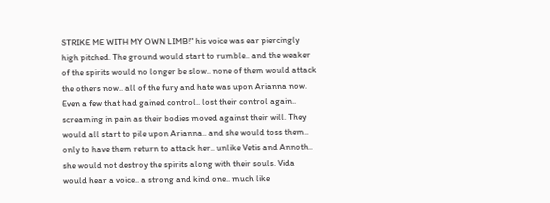STRIKE ME WITH MY OWN LIMB!" his voice was ear piercingly high pitched. The ground would start to rumble.. and the weaker of the spirits would no longer be slow.. none of them would attack the others now.. all of the fury and hate was upon Arianna now. Even a few that had gained control.. lost their control again.. screaming in pain as their bodies moved against their will. They would all start to pile upon Arianna.. and she would toss them.. only to have them return to attack her.. unlike Vetis and Annoth.. she would not destroy the spirits along with their souls. Vida would hear a voice.. a strong and kind one.. much like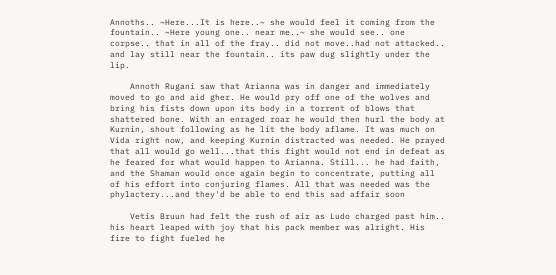Annoths.. ~Here...It is here..~ she would feel it coming from the fountain.. ~Here young one.. near me..~ she would see.. one corpse.. that in all of the fray.. did not move..had not attacked.. and lay still near the fountain.. its paw dug slightly under the lip.

    Annoth Rugani saw that Arianna was in danger and immediately moved to go and aid gher. He would pry off one of the wolves and bring his fists down upon its body in a torrent of blows that shattered bone. With an enraged roar he would then hurl the body at Kurnin, shout following as he lit the body aflame. It was much on Vida right now, and keeping Kurnin distracted was needed. He prayed that all would go well...that this fight would not end in defeat as he feared for what would happen to Arianna. Still... he had faith, and the Shaman would once again begin to concentrate, putting all of his effort into conjuring flames. All that was needed was the phylactery...and they'd be able to end this sad affair soon

    Vetis Bruun had felt the rush of air as Ludo charged past him.. his heart leaped with joy that his pack member was alright. His fire to fight fueled he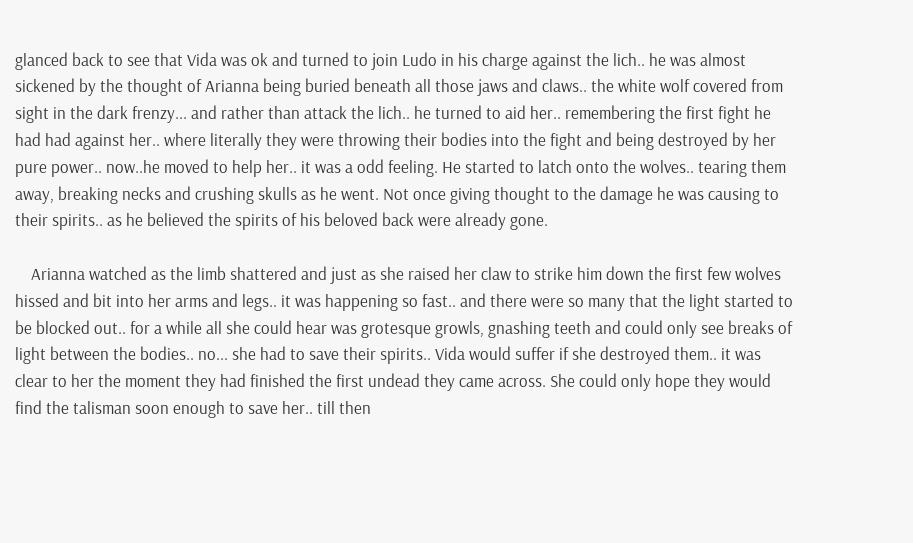glanced back to see that Vida was ok and turned to join Ludo in his charge against the lich.. he was almost sickened by the thought of Arianna being buried beneath all those jaws and claws.. the white wolf covered from sight in the dark frenzy... and rather than attack the lich.. he turned to aid her.. remembering the first fight he had had against her.. where literally they were throwing their bodies into the fight and being destroyed by her pure power.. now..he moved to help her.. it was a odd feeling. He started to latch onto the wolves.. tearing them away, breaking necks and crushing skulls as he went. Not once giving thought to the damage he was causing to their spirits.. as he believed the spirits of his beloved back were already gone.

    Arianna watched as the limb shattered and just as she raised her claw to strike him down the first few wolves hissed and bit into her arms and legs.. it was happening so fast.. and there were so many that the light started to be blocked out.. for a while all she could hear was grotesque growls, gnashing teeth and could only see breaks of light between the bodies.. no... she had to save their spirits.. Vida would suffer if she destroyed them.. it was clear to her the moment they had finished the first undead they came across. She could only hope they would find the talisman soon enough to save her.. till then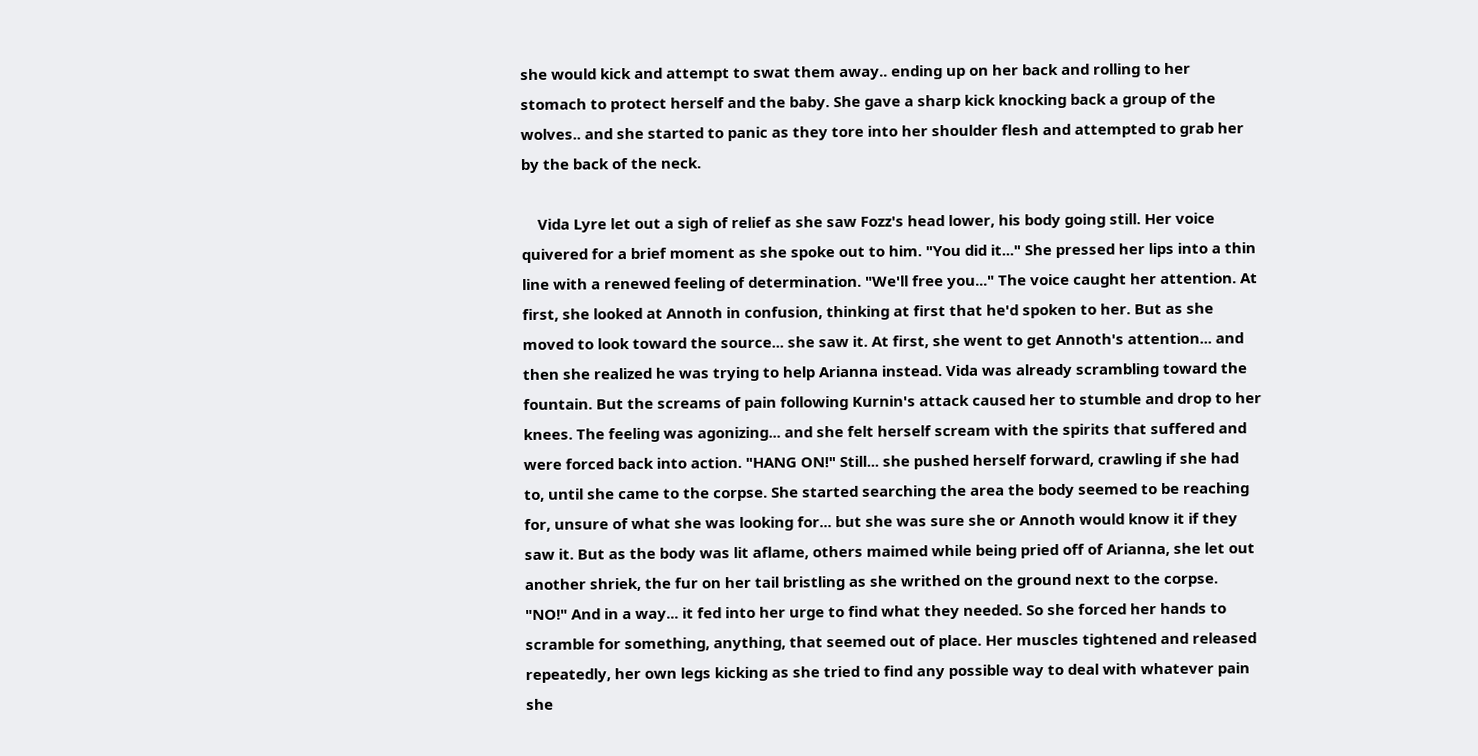she would kick and attempt to swat them away.. ending up on her back and rolling to her stomach to protect herself and the baby. She gave a sharp kick knocking back a group of the wolves.. and she started to panic as they tore into her shoulder flesh and attempted to grab her by the back of the neck.

    Vida Lyre let out a sigh of relief as she saw Fozz's head lower, his body going still. Her voice quivered for a brief moment as she spoke out to him. "You did it..." She pressed her lips into a thin line with a renewed feeling of determination. "We'll free you..." The voice caught her attention. At first, she looked at Annoth in confusion, thinking at first that he'd spoken to her. But as she moved to look toward the source... she saw it. At first, she went to get Annoth's attention... and then she realized he was trying to help Arianna instead. Vida was already scrambling toward the fountain. But the screams of pain following Kurnin's attack caused her to stumble and drop to her knees. The feeling was agonizing... and she felt herself scream with the spirits that suffered and were forced back into action. "HANG ON!" Still... she pushed herself forward, crawling if she had to, until she came to the corpse. She started searching the area the body seemed to be reaching for, unsure of what she was looking for... but she was sure she or Annoth would know it if they saw it. But as the body was lit aflame, others maimed while being pried off of Arianna, she let out another shriek, the fur on her tail bristling as she writhed on the ground next to the corpse. "NO!" And in a way... it fed into her urge to find what they needed. So she forced her hands to scramble for something, anything, that seemed out of place. Her muscles tightened and released repeatedly, her own legs kicking as she tried to find any possible way to deal with whatever pain she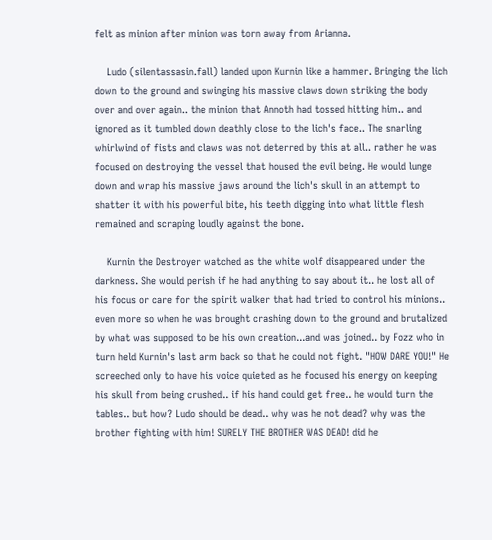felt as minion after minion was torn away from Arianna.

    Ludo (silentassasin.fall) landed upon Kurnin like a hammer. Bringing the lich down to the ground and swinging his massive claws down striking the body over and over again.. the minion that Annoth had tossed hitting him.. and ignored as it tumbled down deathly close to the lich's face.. The snarling whirlwind of fists and claws was not deterred by this at all.. rather he was focused on destroying the vessel that housed the evil being. He would lunge down and wrap his massive jaws around the lich's skull in an attempt to shatter it with his powerful bite, his teeth digging into what little flesh remained and scraping loudly against the bone.

    Kurnin the Destroyer watched as the white wolf disappeared under the darkness. She would perish if he had anything to say about it.. he lost all of his focus or care for the spirit walker that had tried to control his minions.. even more so when he was brought crashing down to the ground and brutalized by what was supposed to be his own creation...and was joined.. by Fozz who in turn held Kurnin's last arm back so that he could not fight. "HOW DARE YOU!" He screeched only to have his voice quieted as he focused his energy on keeping his skull from being crushed.. if his hand could get free.. he would turn the tables.. but how? Ludo should be dead.. why was he not dead? why was the brother fighting with him! SURELY THE BROTHER WAS DEAD! did he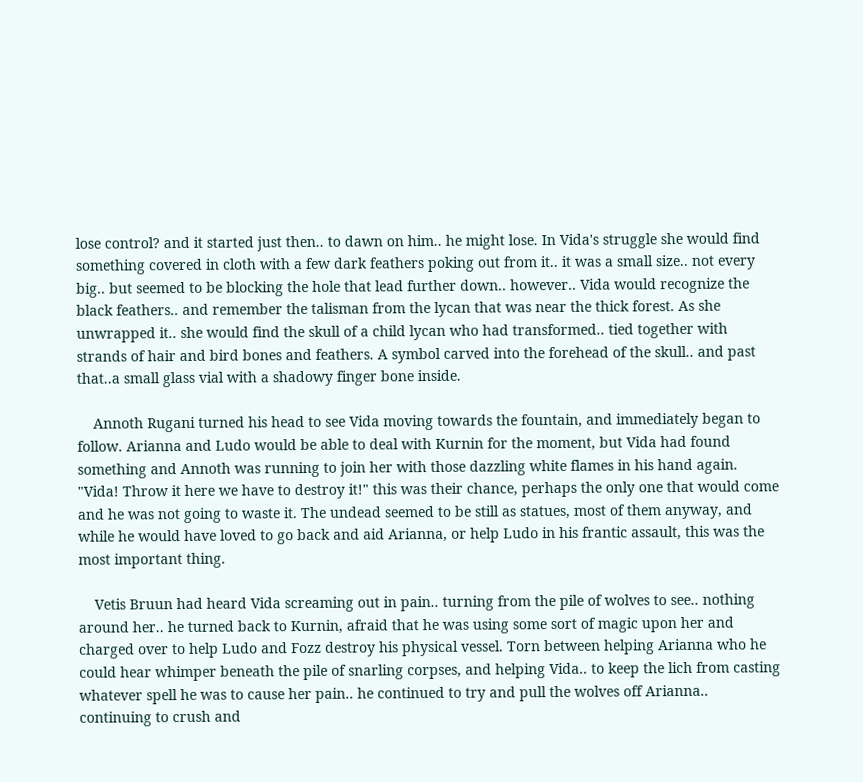lose control? and it started just then.. to dawn on him.. he might lose. In Vida's struggle she would find something covered in cloth with a few dark feathers poking out from it.. it was a small size.. not every big.. but seemed to be blocking the hole that lead further down.. however.. Vida would recognize the black feathers.. and remember the talisman from the lycan that was near the thick forest. As she unwrapped it.. she would find the skull of a child lycan who had transformed.. tied together with strands of hair and bird bones and feathers. A symbol carved into the forehead of the skull.. and past that..a small glass vial with a shadowy finger bone inside.

    Annoth Rugani turned his head to see Vida moving towards the fountain, and immediately began to follow. Arianna and Ludo would be able to deal with Kurnin for the moment, but Vida had found something and Annoth was running to join her with those dazzling white flames in his hand again. "Vida! Throw it here we have to destroy it!" this was their chance, perhaps the only one that would come and he was not going to waste it. The undead seemed to be still as statues, most of them anyway, and while he would have loved to go back and aid Arianna, or help Ludo in his frantic assault, this was the most important thing.

    Vetis Bruun had heard Vida screaming out in pain.. turning from the pile of wolves to see.. nothing around her.. he turned back to Kurnin, afraid that he was using some sort of magic upon her and charged over to help Ludo and Fozz destroy his physical vessel. Torn between helping Arianna who he could hear whimper beneath the pile of snarling corpses, and helping Vida.. to keep the lich from casting whatever spell he was to cause her pain.. he continued to try and pull the wolves off Arianna.. continuing to crush and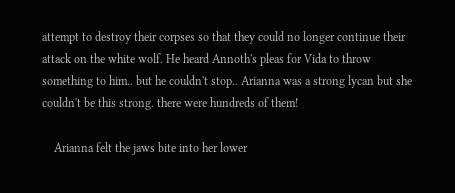attempt to destroy their corpses so that they could no longer continue their attack on the white wolf. He heard Annoth's pleas for Vida to throw something to him.. but he couldn't stop.. Arianna was a strong lycan but she couldn't be this strong. there were hundreds of them!

    Arianna felt the jaws bite into her lower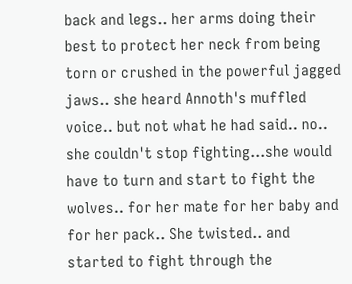back and legs.. her arms doing their best to protect her neck from being torn or crushed in the powerful jagged jaws.. she heard Annoth's muffled voice.. but not what he had said.. no.. she couldn't stop fighting...she would have to turn and start to fight the wolves.. for her mate for her baby and for her pack.. She twisted.. and started to fight through the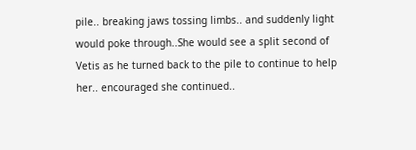pile.. breaking jaws tossing limbs.. and suddenly light would poke through..She would see a split second of Vetis as he turned back to the pile to continue to help her.. encouraged she continued..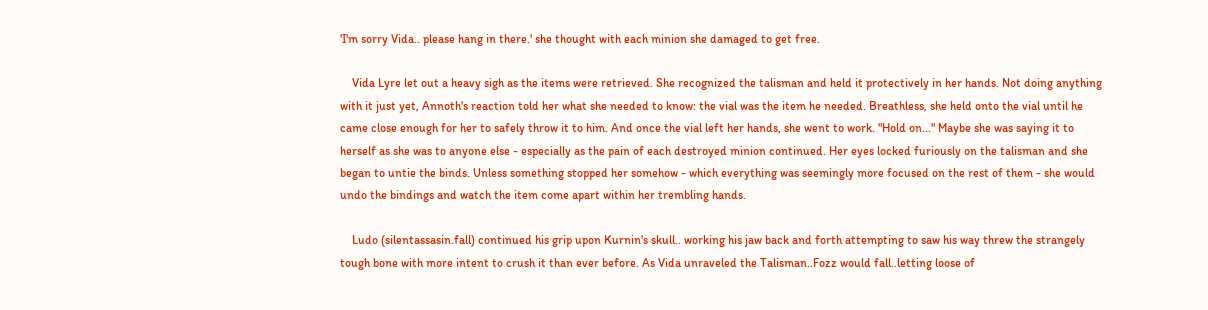'I'm sorry Vida.. please hang in there.' she thought with each minion she damaged to get free.

    Vida Lyre let out a heavy sigh as the items were retrieved. She recognized the talisman and held it protectively in her hands. Not doing anything with it just yet, Annoth's reaction told her what she needed to know: the vial was the item he needed. Breathless, she held onto the vial until he came close enough for her to safely throw it to him. And once the vial left her hands, she went to work. "Hold on..." Maybe she was saying it to herself as she was to anyone else - especially as the pain of each destroyed minion continued. Her eyes locked furiously on the talisman and she began to untie the binds. Unless something stopped her somehow - which everything was seemingly more focused on the rest of them - she would undo the bindings and watch the item come apart within her trembling hands.

    Ludo (silentassasin.fall) continued his grip upon Kurnin's skull.. working his jaw back and forth attempting to saw his way threw the strangely tough bone with more intent to crush it than ever before. As Vida unraveled the Talisman..Fozz would fall..letting loose of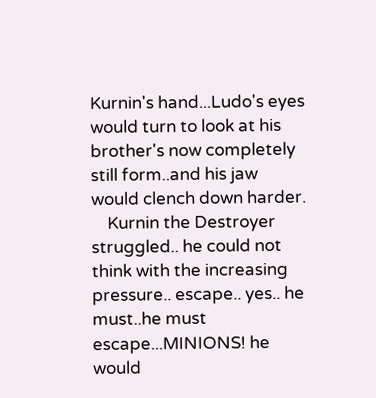Kurnin's hand...Ludo's eyes would turn to look at his brother's now completely still form..and his jaw would clench down harder.
    Kurnin the Destroyer struggled.. he could not think with the increasing pressure.. escape.. yes.. he must..he must escape...MINIONS! he would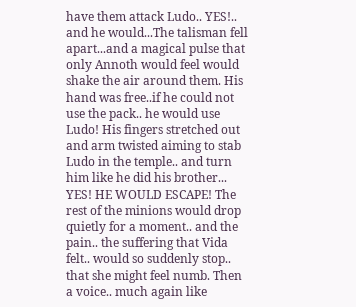have them attack Ludo.. YES!.. and he would...The talisman fell apart...and a magical pulse that only Annoth would feel would shake the air around them. His hand was free..if he could not use the pack.. he would use Ludo! His fingers stretched out and arm twisted aiming to stab Ludo in the temple.. and turn him like he did his brother... YES! HE WOULD ESCAPE! The rest of the minions would drop quietly for a moment.. and the pain.. the suffering that Vida felt.. would so suddenly stop.. that she might feel numb. Then a voice.. much again like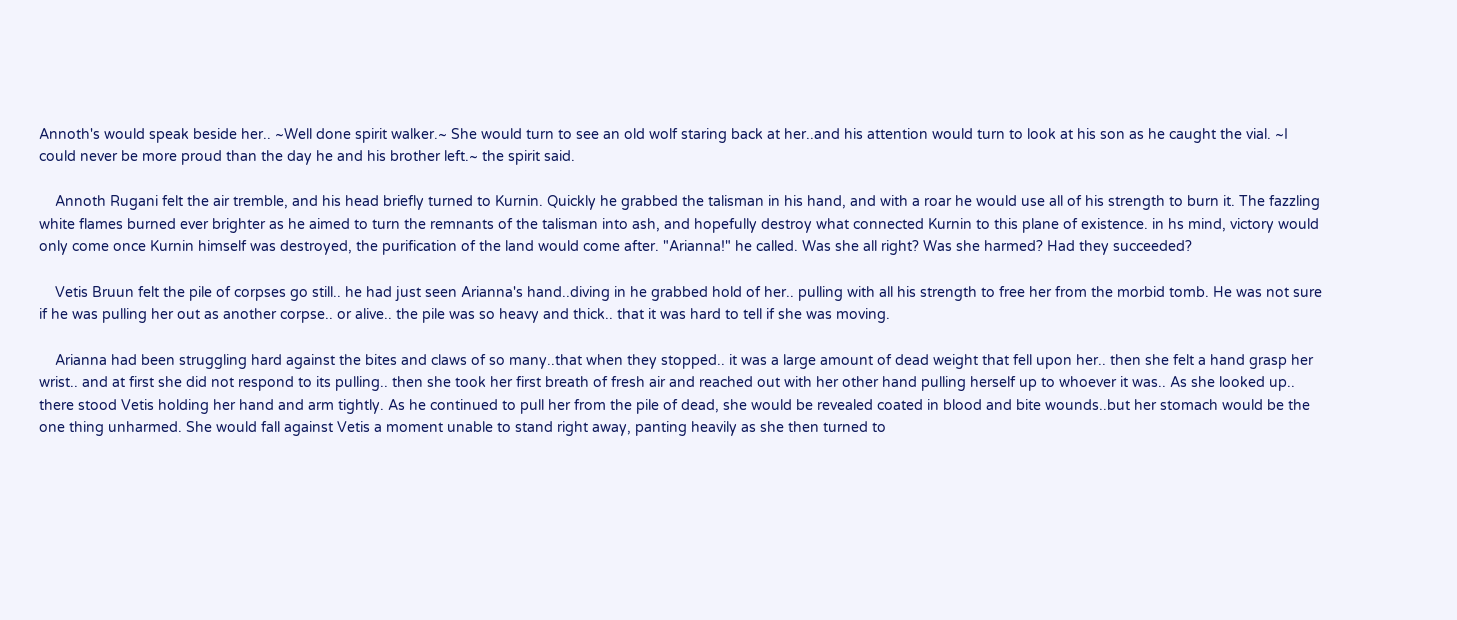Annoth's would speak beside her.. ~Well done spirit walker.~ She would turn to see an old wolf staring back at her..and his attention would turn to look at his son as he caught the vial. ~I could never be more proud than the day he and his brother left.~ the spirit said.

    Annoth Rugani felt the air tremble, and his head briefly turned to Kurnin. Quickly he grabbed the talisman in his hand, and with a roar he would use all of his strength to burn it. The fazzling white flames burned ever brighter as he aimed to turn the remnants of the talisman into ash, and hopefully destroy what connected Kurnin to this plane of existence. in hs mind, victory would only come once Kurnin himself was destroyed, the purification of the land would come after. "Arianna!" he called. Was she all right? Was she harmed? Had they succeeded?

    Vetis Bruun felt the pile of corpses go still.. he had just seen Arianna's hand..diving in he grabbed hold of her.. pulling with all his strength to free her from the morbid tomb. He was not sure if he was pulling her out as another corpse.. or alive.. the pile was so heavy and thick.. that it was hard to tell if she was moving.

    Arianna had been struggling hard against the bites and claws of so many..that when they stopped.. it was a large amount of dead weight that fell upon her.. then she felt a hand grasp her wrist.. and at first she did not respond to its pulling.. then she took her first breath of fresh air and reached out with her other hand pulling herself up to whoever it was.. As she looked up.. there stood Vetis holding her hand and arm tightly. As he continued to pull her from the pile of dead, she would be revealed coated in blood and bite wounds..but her stomach would be the one thing unharmed. She would fall against Vetis a moment unable to stand right away, panting heavily as she then turned to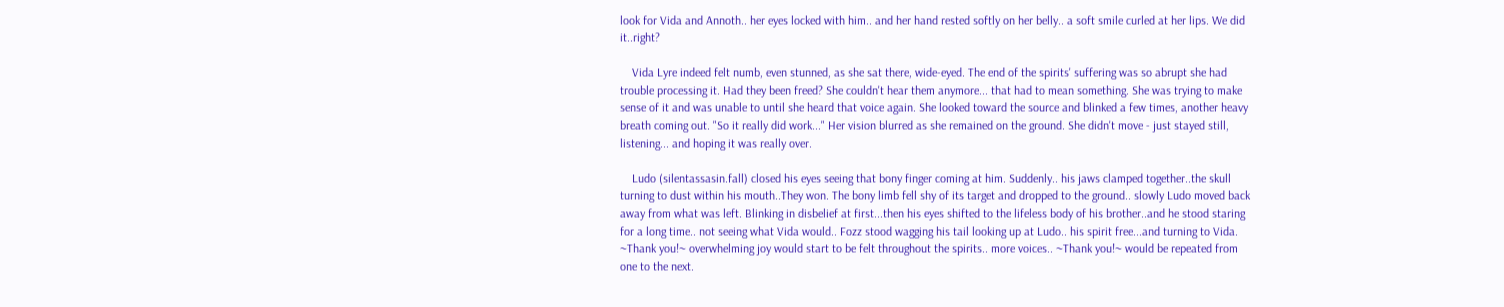look for Vida and Annoth.. her eyes locked with him.. and her hand rested softly on her belly.. a soft smile curled at her lips. We did it..right?

    Vida Lyre indeed felt numb, even stunned, as she sat there, wide-eyed. The end of the spirits' suffering was so abrupt she had trouble processing it. Had they been freed? She couldn't hear them anymore... that had to mean something. She was trying to make sense of it and was unable to until she heard that voice again. She looked toward the source and blinked a few times, another heavy breath coming out. "So it really did work..." Her vision blurred as she remained on the ground. She didn't move - just stayed still, listening... and hoping it was really over.

    Ludo (silentassasin.fall) closed his eyes seeing that bony finger coming at him. Suddenly.. his jaws clamped together..the skull turning to dust within his mouth..They won. The bony limb fell shy of its target and dropped to the ground.. slowly Ludo moved back away from what was left. Blinking in disbelief at first...then his eyes shifted to the lifeless body of his brother..and he stood staring for a long time.. not seeing what Vida would.. Fozz stood wagging his tail looking up at Ludo.. his spirit free...and turning to Vida. ~Thank you!~ overwhelming joy would start to be felt throughout the spirits.. more voices.. ~Thank you!~ would be repeated from one to the next.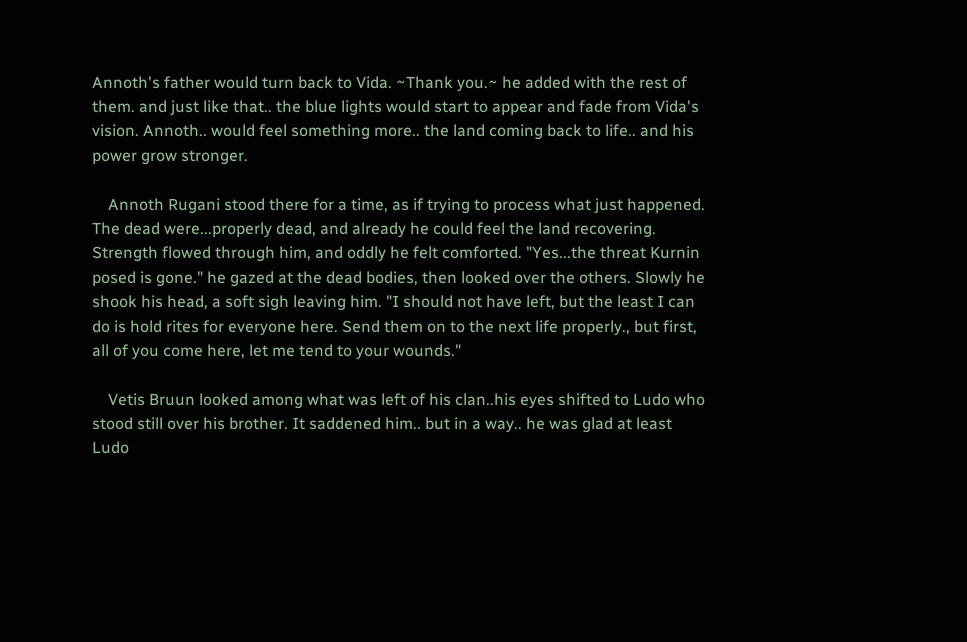Annoth's father would turn back to Vida. ~Thank you.~ he added with the rest of them. and just like that.. the blue lights would start to appear and fade from Vida's vision. Annoth.. would feel something more.. the land coming back to life.. and his power grow stronger.

    Annoth Rugani stood there for a time, as if trying to process what just happened. The dead were...properly dead, and already he could feel the land recovering. Strength flowed through him, and oddly he felt comforted. "Yes...the threat Kurnin posed is gone." he gazed at the dead bodies, then looked over the others. Slowly he shook his head, a soft sigh leaving him. "I should not have left, but the least I can do is hold rites for everyone here. Send them on to the next life properly., but first, all of you come here, let me tend to your wounds."

    Vetis Bruun looked among what was left of his clan..his eyes shifted to Ludo who stood still over his brother. It saddened him.. but in a way.. he was glad at least Ludo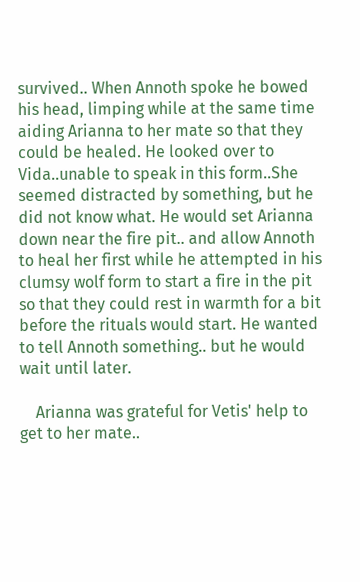survived.. When Annoth spoke he bowed his head, limping while at the same time aiding Arianna to her mate so that they could be healed. He looked over to Vida..unable to speak in this form..She seemed distracted by something, but he did not know what. He would set Arianna down near the fire pit.. and allow Annoth to heal her first while he attempted in his clumsy wolf form to start a fire in the pit so that they could rest in warmth for a bit before the rituals would start. He wanted to tell Annoth something.. but he would wait until later.

    Arianna was grateful for Vetis' help to get to her mate..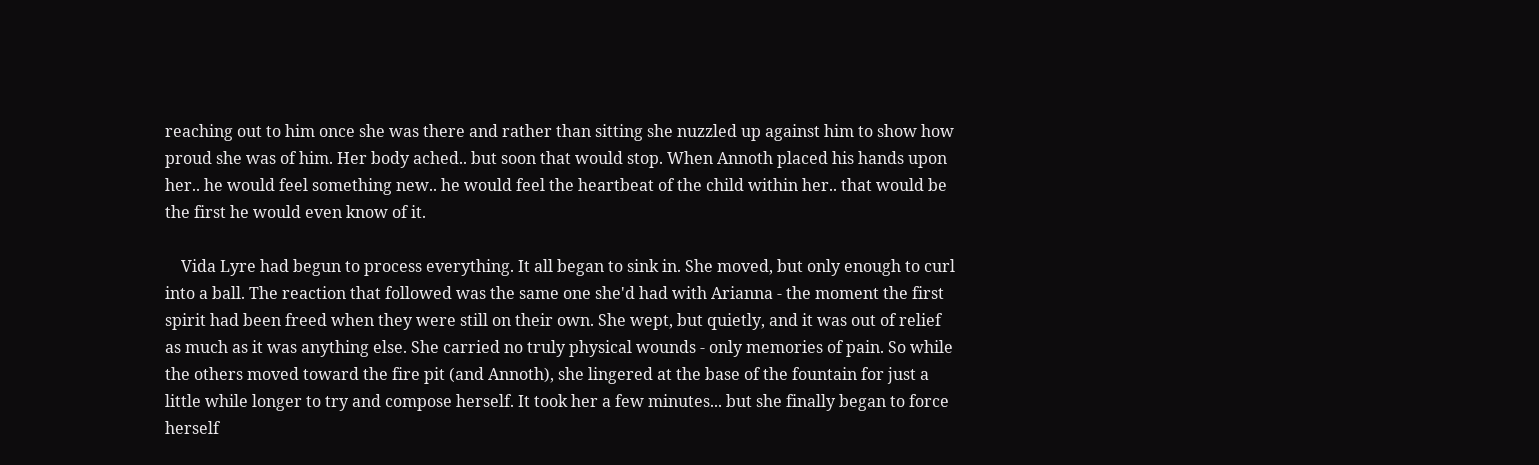reaching out to him once she was there and rather than sitting she nuzzled up against him to show how proud she was of him. Her body ached.. but soon that would stop. When Annoth placed his hands upon her.. he would feel something new.. he would feel the heartbeat of the child within her.. that would be the first he would even know of it.

    Vida Lyre had begun to process everything. It all began to sink in. She moved, but only enough to curl into a ball. The reaction that followed was the same one she'd had with Arianna - the moment the first spirit had been freed when they were still on their own. She wept, but quietly, and it was out of relief as much as it was anything else. She carried no truly physical wounds - only memories of pain. So while the others moved toward the fire pit (and Annoth), she lingered at the base of the fountain for just a little while longer to try and compose herself. It took her a few minutes... but she finally began to force herself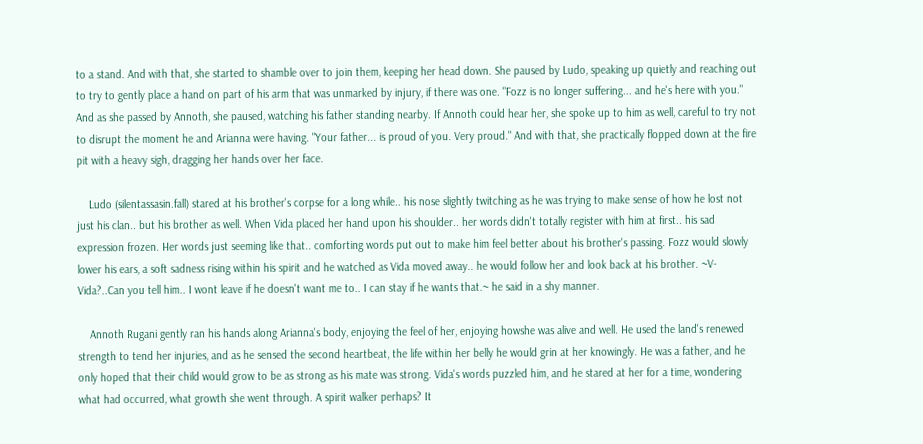to a stand. And with that, she started to shamble over to join them, keeping her head down. She paused by Ludo, speaking up quietly and reaching out to try to gently place a hand on part of his arm that was unmarked by injury, if there was one. "Fozz is no longer suffering... and he's here with you."  And as she passed by Annoth, she paused, watching his father standing nearby. If Annoth could hear her, she spoke up to him as well, careful to try not to disrupt the moment he and Arianna were having. "Your father... is proud of you. Very proud." And with that, she practically flopped down at the fire pit with a heavy sigh, dragging her hands over her face.

    Ludo (silentassasin.fall) stared at his brother's corpse for a long while.. his nose slightly twitching as he was trying to make sense of how he lost not just his clan.. but his brother as well. When Vida placed her hand upon his shoulder.. her words didn't totally register with him at first.. his sad expression frozen. Her words just seeming like that.. comforting words put out to make him feel better about his brother's passing. Fozz would slowly lower his ears, a soft sadness rising within his spirit and he watched as Vida moved away.. he would follow her and look back at his brother. ~V-Vida?..Can you tell him.. I wont leave if he doesn't want me to.. I can stay if he wants that.~ he said in a shy manner.

    Annoth Rugani gently ran his hands along Arianna's body, enjoying the feel of her, enjoying howshe was alive and well. He used the land's renewed strength to tend her injuries, and as he sensed the second heartbeat, the life within her belly he would grin at her knowingly. He was a father, and he only hoped that their child would grow to be as strong as his mate was strong. Vida's words puzzled him, and he stared at her for a time, wondering what had occurred, what growth she went through. A spirit walker perhaps? It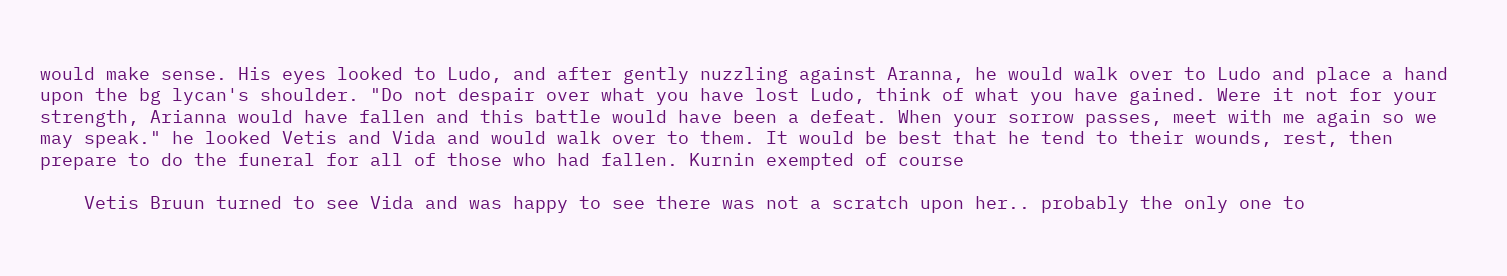would make sense. His eyes looked to Ludo, and after gently nuzzling against Aranna, he would walk over to Ludo and place a hand upon the bg lycan's shoulder. "Do not despair over what you have lost Ludo, think of what you have gained. Were it not for your strength, Arianna would have fallen and this battle would have been a defeat. When your sorrow passes, meet with me again so we may speak." he looked Vetis and Vida and would walk over to them. It would be best that he tend to their wounds, rest, then prepare to do the funeral for all of those who had fallen. Kurnin exempted of course

    Vetis Bruun turned to see Vida and was happy to see there was not a scratch upon her.. probably the only one to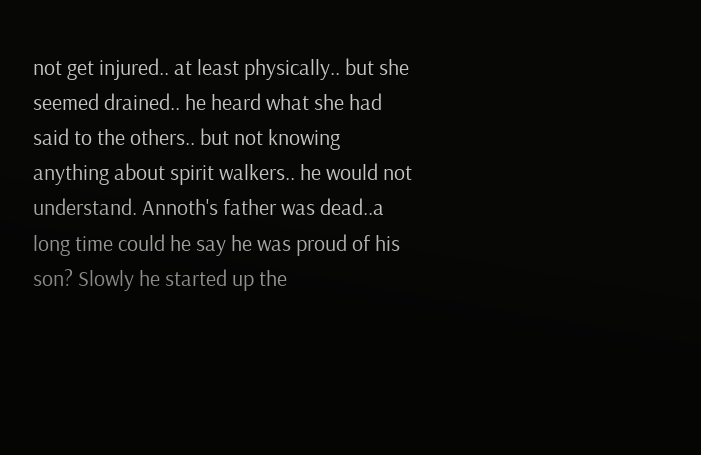not get injured.. at least physically.. but she seemed drained.. he heard what she had said to the others.. but not knowing anything about spirit walkers.. he would not understand. Annoth's father was dead..a long time could he say he was proud of his son? Slowly he started up the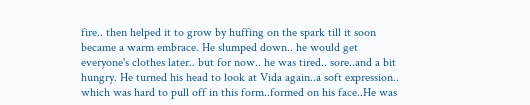fire.. then helped it to grow by huffing on the spark till it soon became a warm embrace. He slumped down.. he would get everyone's clothes later.. but for now.. he was tired.. sore..and a bit hungry. He turned his head to look at Vida again..a soft expression.. which was hard to pull off in this form..formed on his face..He was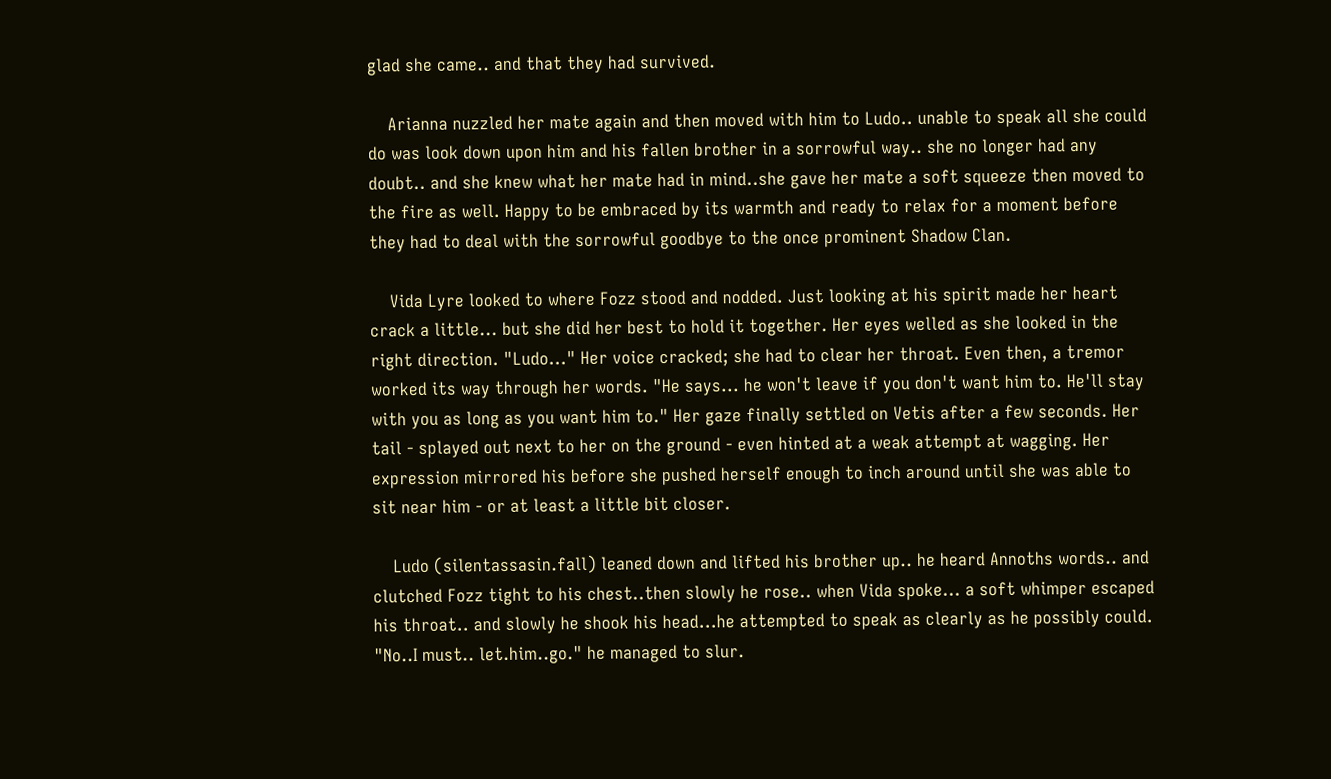glad she came.. and that they had survived.

    Arianna nuzzled her mate again and then moved with him to Ludo.. unable to speak all she could do was look down upon him and his fallen brother in a sorrowful way.. she no longer had any doubt.. and she knew what her mate had in mind..she gave her mate a soft squeeze then moved to the fire as well. Happy to be embraced by its warmth and ready to relax for a moment before they had to deal with the sorrowful goodbye to the once prominent Shadow Clan.

    Vida Lyre looked to where Fozz stood and nodded. Just looking at his spirit made her heart crack a little... but she did her best to hold it together. Her eyes welled as she looked in the right direction. "Ludo..." Her voice cracked; she had to clear her throat. Even then, a tremor worked its way through her words. "He says... he won't leave if you don't want him to. He'll stay with you as long as you want him to." Her gaze finally settled on Vetis after a few seconds. Her tail - splayed out next to her on the ground - even hinted at a weak attempt at wagging. Her expression mirrored his before she pushed herself enough to inch around until she was able to sit near him - or at least a little bit closer.

    Ludo (silentassasin.fall) leaned down and lifted his brother up.. he heard Annoths words.. and clutched Fozz tight to his chest..then slowly he rose.. when Vida spoke... a soft whimper escaped his throat.. and slowly he shook his head...he attempted to speak as clearly as he possibly could. "No..I must.. let.him..go." he managed to slur.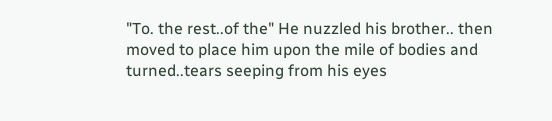"To. the rest..of the" He nuzzled his brother.. then moved to place him upon the mile of bodies and turned..tears seeping from his eyes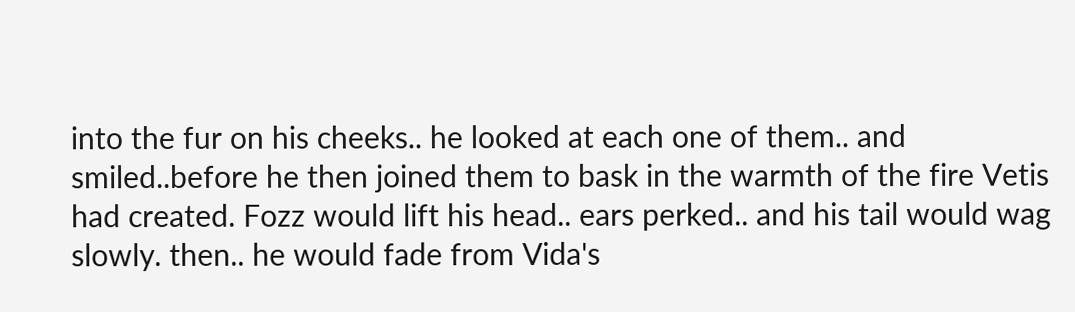into the fur on his cheeks.. he looked at each one of them.. and smiled..before he then joined them to bask in the warmth of the fire Vetis had created. Fozz would lift his head.. ears perked.. and his tail would wag slowly. then.. he would fade from Vida's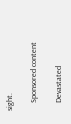sight.

    Sponsored content

    Devastated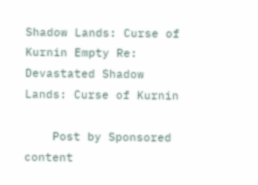Shadow Lands: Curse of Kurnin Empty Re: Devastated Shadow Lands: Curse of Kurnin

    Post by Sponsored content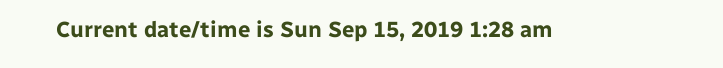Current date/time is Sun Sep 15, 2019 1:28 am